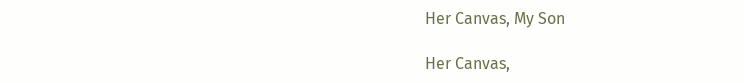Her Canvas, My Son

Her Canvas,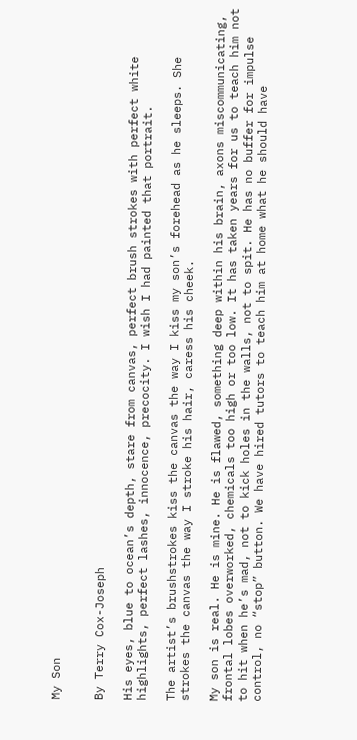My Son


By Terry Cox-Joseph

His eyes, blue to ocean’s depth, stare from canvas, perfect brush strokes with perfect white highlights, perfect lashes, innocence, precocity. I wish I had painted that portrait.

The artist’s brushstrokes kiss the canvas the way I kiss my son’s forehead as he sleeps. She strokes the canvas the way I stroke his hair, caress his cheek.

My son is real. He is mine. He is flawed, something deep within his brain, axons miscommunicating, frontal lobes overworked, chemicals too high or too low. It has taken years for us to teach him not to hit when he’s mad, not to kick holes in the walls, not to spit. He has no buffer for impulse control, no “stop” button. We have hired tutors to teach him at home what he should have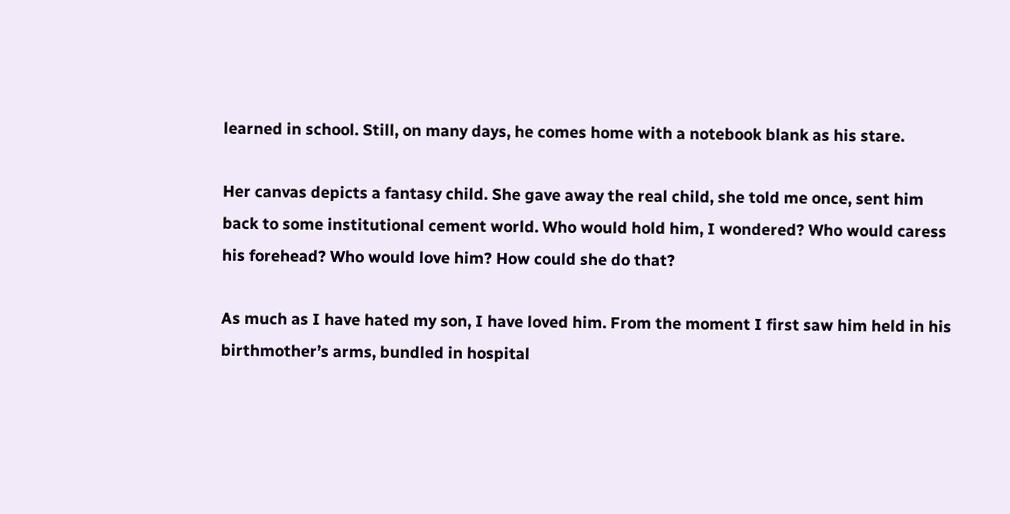learned in school. Still, on many days, he comes home with a notebook blank as his stare.

Her canvas depicts a fantasy child. She gave away the real child, she told me once, sent him back to some institutional cement world. Who would hold him, I wondered? Who would caress his forehead? Who would love him? How could she do that?

As much as I have hated my son, I have loved him. From the moment I first saw him held in his birthmother’s arms, bundled in hospital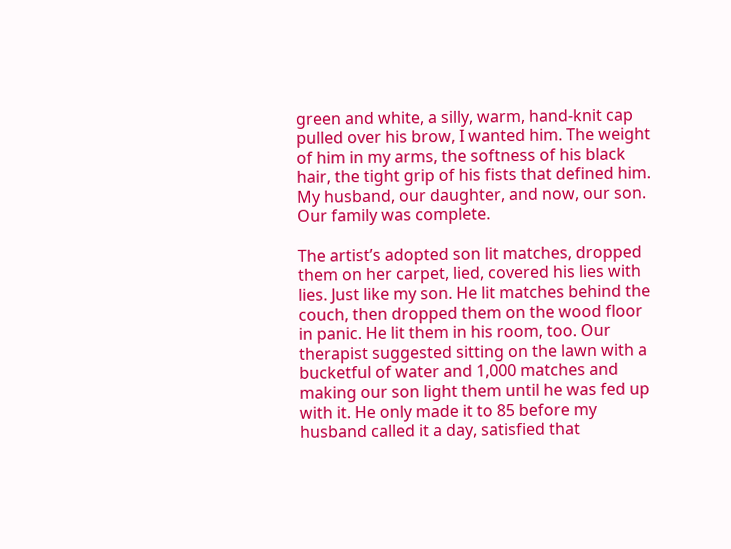green and white, a silly, warm, hand-knit cap pulled over his brow, I wanted him. The weight of him in my arms, the softness of his black hair, the tight grip of his fists that defined him. My husband, our daughter, and now, our son. Our family was complete.

The artist’s adopted son lit matches, dropped them on her carpet, lied, covered his lies with lies. Just like my son. He lit matches behind the couch, then dropped them on the wood floor in panic. He lit them in his room, too. Our therapist suggested sitting on the lawn with a bucketful of water and 1,000 matches and making our son light them until he was fed up with it. He only made it to 85 before my husband called it a day, satisfied that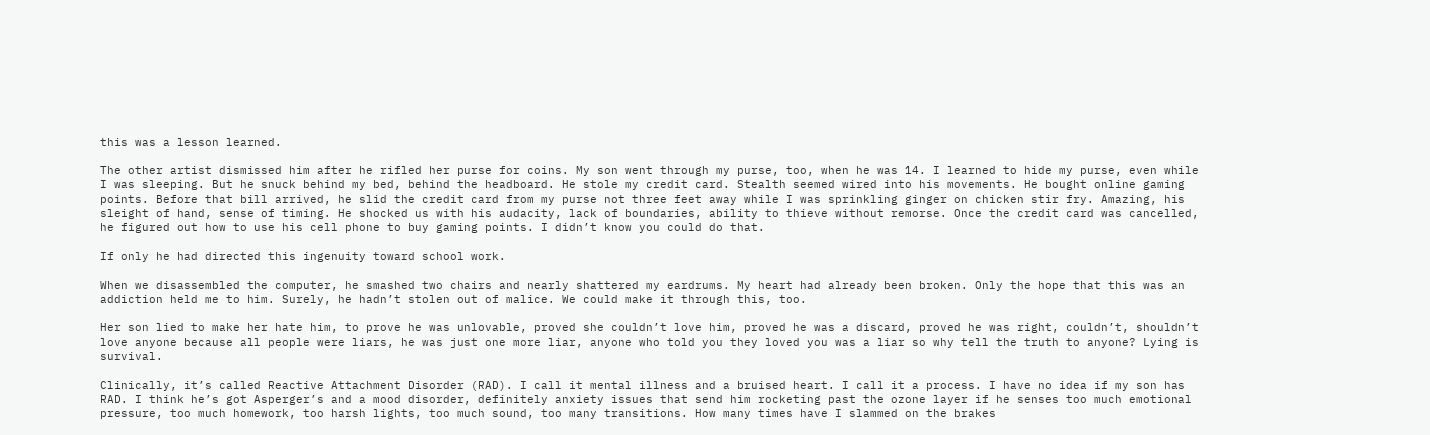this was a lesson learned.

The other artist dismissed him after he rifled her purse for coins. My son went through my purse, too, when he was 14. I learned to hide my purse, even while I was sleeping. But he snuck behind my bed, behind the headboard. He stole my credit card. Stealth seemed wired into his movements. He bought online gaming points. Before that bill arrived, he slid the credit card from my purse not three feet away while I was sprinkling ginger on chicken stir fry. Amazing, his sleight of hand, sense of timing. He shocked us with his audacity, lack of boundaries, ability to thieve without remorse. Once the credit card was cancelled, he figured out how to use his cell phone to buy gaming points. I didn’t know you could do that.

If only he had directed this ingenuity toward school work.

When we disassembled the computer, he smashed two chairs and nearly shattered my eardrums. My heart had already been broken. Only the hope that this was an addiction held me to him. Surely, he hadn’t stolen out of malice. We could make it through this, too.

Her son lied to make her hate him, to prove he was unlovable, proved she couldn’t love him, proved he was a discard, proved he was right, couldn’t, shouldn’t love anyone because all people were liars, he was just one more liar, anyone who told you they loved you was a liar so why tell the truth to anyone? Lying is survival.

Clinically, it’s called Reactive Attachment Disorder (RAD). I call it mental illness and a bruised heart. I call it a process. I have no idea if my son has RAD. I think he’s got Asperger’s and a mood disorder, definitely anxiety issues that send him rocketing past the ozone layer if he senses too much emotional pressure, too much homework, too harsh lights, too much sound, too many transitions. How many times have I slammed on the brakes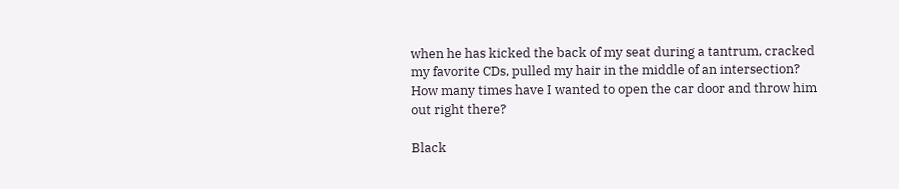when he has kicked the back of my seat during a tantrum, cracked my favorite CDs, pulled my hair in the middle of an intersection? How many times have I wanted to open the car door and throw him out right there?

Black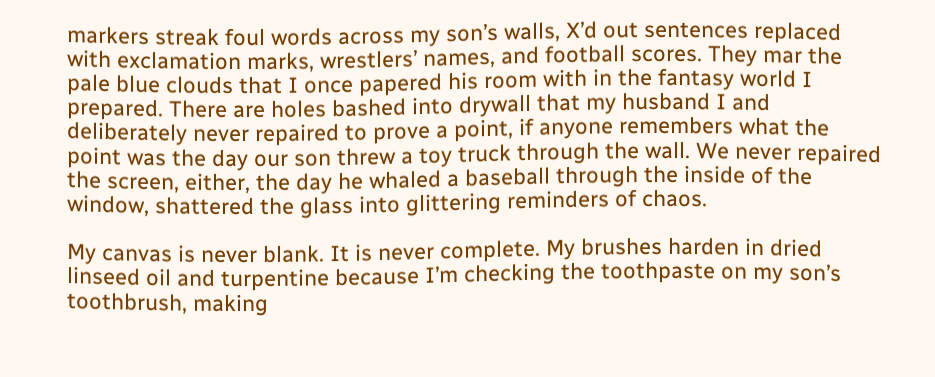markers streak foul words across my son’s walls, X’d out sentences replaced with exclamation marks, wrestlers’ names, and football scores. They mar the pale blue clouds that I once papered his room with in the fantasy world I prepared. There are holes bashed into drywall that my husband I and deliberately never repaired to prove a point, if anyone remembers what the point was the day our son threw a toy truck through the wall. We never repaired the screen, either, the day he whaled a baseball through the inside of the window, shattered the glass into glittering reminders of chaos.

My canvas is never blank. It is never complete. My brushes harden in dried linseed oil and turpentine because I’m checking the toothpaste on my son’s toothbrush, making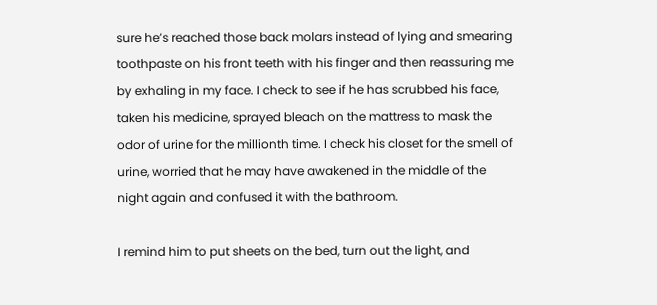sure he’s reached those back molars instead of lying and smearing toothpaste on his front teeth with his finger and then reassuring me by exhaling in my face. I check to see if he has scrubbed his face, taken his medicine, sprayed bleach on the mattress to mask the odor of urine for the millionth time. I check his closet for the smell of urine, worried that he may have awakened in the middle of the night again and confused it with the bathroom.

I remind him to put sheets on the bed, turn out the light, and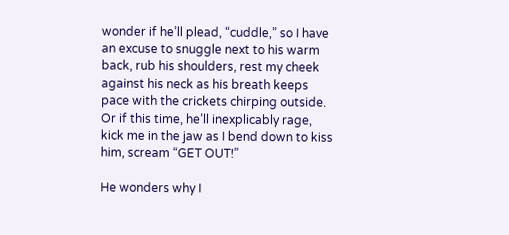wonder if he’ll plead, “cuddle,” so I have an excuse to snuggle next to his warm back, rub his shoulders, rest my cheek against his neck as his breath keeps pace with the crickets chirping outside. Or if this time, he’ll inexplicably rage, kick me in the jaw as I bend down to kiss him, scream “GET OUT!”

He wonders why I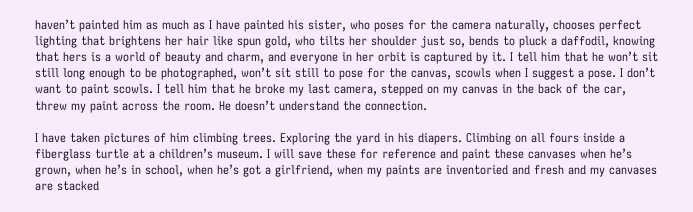haven’t painted him as much as I have painted his sister, who poses for the camera naturally, chooses perfect lighting that brightens her hair like spun gold, who tilts her shoulder just so, bends to pluck a daffodil, knowing that hers is a world of beauty and charm, and everyone in her orbit is captured by it. I tell him that he won’t sit still long enough to be photographed, won’t sit still to pose for the canvas, scowls when I suggest a pose. I don’t want to paint scowls. I tell him that he broke my last camera, stepped on my canvas in the back of the car, threw my paint across the room. He doesn’t understand the connection.

I have taken pictures of him climbing trees. Exploring the yard in his diapers. Climbing on all fours inside a fiberglass turtle at a children’s museum. I will save these for reference and paint these canvases when he’s grown, when he’s in school, when he’s got a girlfriend, when my paints are inventoried and fresh and my canvases are stacked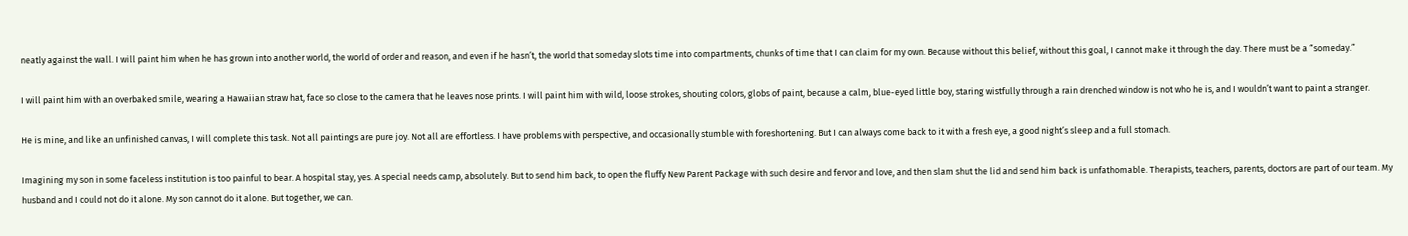neatly against the wall. I will paint him when he has grown into another world, the world of order and reason, and even if he hasn’t, the world that someday slots time into compartments, chunks of time that I can claim for my own. Because without this belief, without this goal, I cannot make it through the day. There must be a “someday.”

I will paint him with an overbaked smile, wearing a Hawaiian straw hat, face so close to the camera that he leaves nose prints. I will paint him with wild, loose strokes, shouting colors, globs of paint, because a calm, blue-eyed little boy, staring wistfully through a rain drenched window is not who he is, and I wouldn’t want to paint a stranger.

He is mine, and like an unfinished canvas, I will complete this task. Not all paintings are pure joy. Not all are effortless. I have problems with perspective, and occasionally stumble with foreshortening. But I can always come back to it with a fresh eye, a good night’s sleep and a full stomach.

Imagining my son in some faceless institution is too painful to bear. A hospital stay, yes. A special needs camp, absolutely. But to send him back, to open the fluffy New Parent Package with such desire and fervor and love, and then slam shut the lid and send him back is unfathomable. Therapists, teachers, parents, doctors are part of our team. My husband and I could not do it alone. My son cannot do it alone. But together, we can.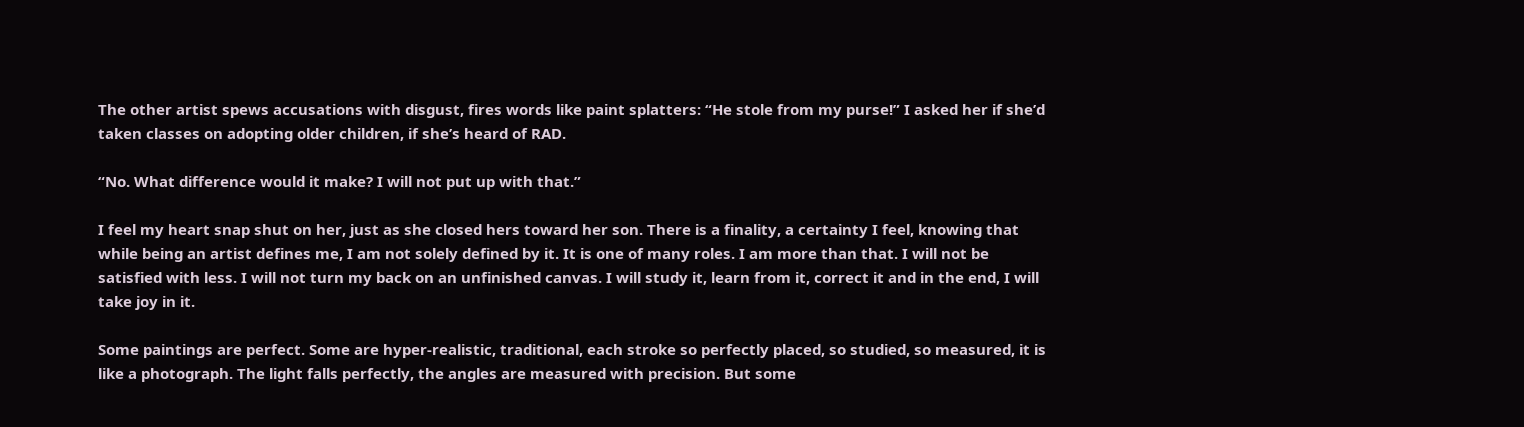The other artist spews accusations with disgust, fires words like paint splatters: “He stole from my purse!” I asked her if she’d taken classes on adopting older children, if she’s heard of RAD.

“No. What difference would it make? I will not put up with that.”

I feel my heart snap shut on her, just as she closed hers toward her son. There is a finality, a certainty I feel, knowing that while being an artist defines me, I am not solely defined by it. It is one of many roles. I am more than that. I will not be satisfied with less. I will not turn my back on an unfinished canvas. I will study it, learn from it, correct it and in the end, I will take joy in it.

Some paintings are perfect. Some are hyper-realistic, traditional, each stroke so perfectly placed, so studied, so measured, it is like a photograph. The light falls perfectly, the angles are measured with precision. But some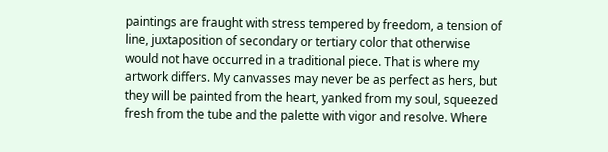paintings are fraught with stress tempered by freedom, a tension of line, juxtaposition of secondary or tertiary color that otherwise would not have occurred in a traditional piece. That is where my artwork differs. My canvasses may never be as perfect as hers, but they will be painted from the heart, yanked from my soul, squeezed fresh from the tube and the palette with vigor and resolve. Where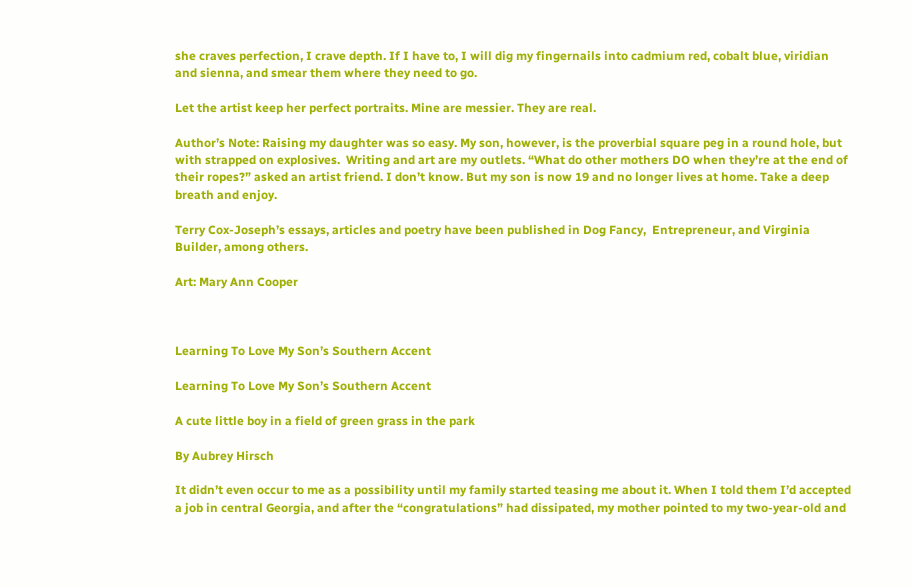she craves perfection, I crave depth. If I have to, I will dig my fingernails into cadmium red, cobalt blue, viridian and sienna, and smear them where they need to go.

Let the artist keep her perfect portraits. Mine are messier. They are real.

Author’s Note: Raising my daughter was so easy. My son, however, is the proverbial square peg in a round hole, but with strapped on explosives.  Writing and art are my outlets. “What do other mothers DO when they’re at the end of their ropes?” asked an artist friend. I don’t know. But my son is now 19 and no longer lives at home. Take a deep breath and enjoy.

Terry Cox-Joseph’s essays, articles and poetry have been published in Dog Fancy,  Entrepreneur, and Virginia Builder, among others.

Art: Mary Ann Cooper



Learning To Love My Son’s Southern Accent

Learning To Love My Son’s Southern Accent

A cute little boy in a field of green grass in the park

By Aubrey Hirsch

It didn’t even occur to me as a possibility until my family started teasing me about it. When I told them I’d accepted a job in central Georgia, and after the “congratulations” had dissipated, my mother pointed to my two-year-old and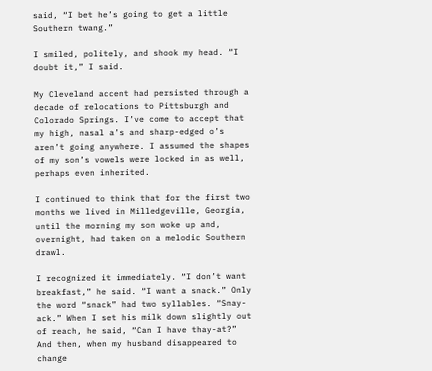said, “I bet he’s going to get a little Southern twang.”

I smiled, politely, and shook my head. “I doubt it,” I said.

My Cleveland accent had persisted through a decade of relocations to Pittsburgh and Colorado Springs. I’ve come to accept that my high, nasal a’s and sharp-edged o’s aren’t going anywhere. I assumed the shapes of my son’s vowels were locked in as well, perhaps even inherited.

I continued to think that for the first two months we lived in Milledgeville, Georgia, until the morning my son woke up and, overnight, had taken on a melodic Southern drawl.

I recognized it immediately. “I don’t want breakfast,” he said. “I want a snack.” Only the word “snack” had two syllables. “Snay-ack.” When I set his milk down slightly out of reach, he said, “Can I have thay-at?” And then, when my husband disappeared to change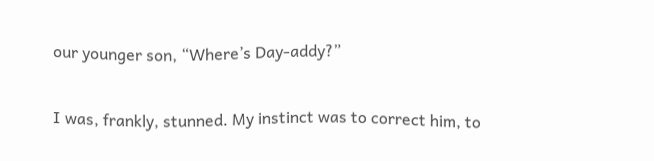our younger son, “Where’s Day-addy?”

I was, frankly, stunned. My instinct was to correct him, to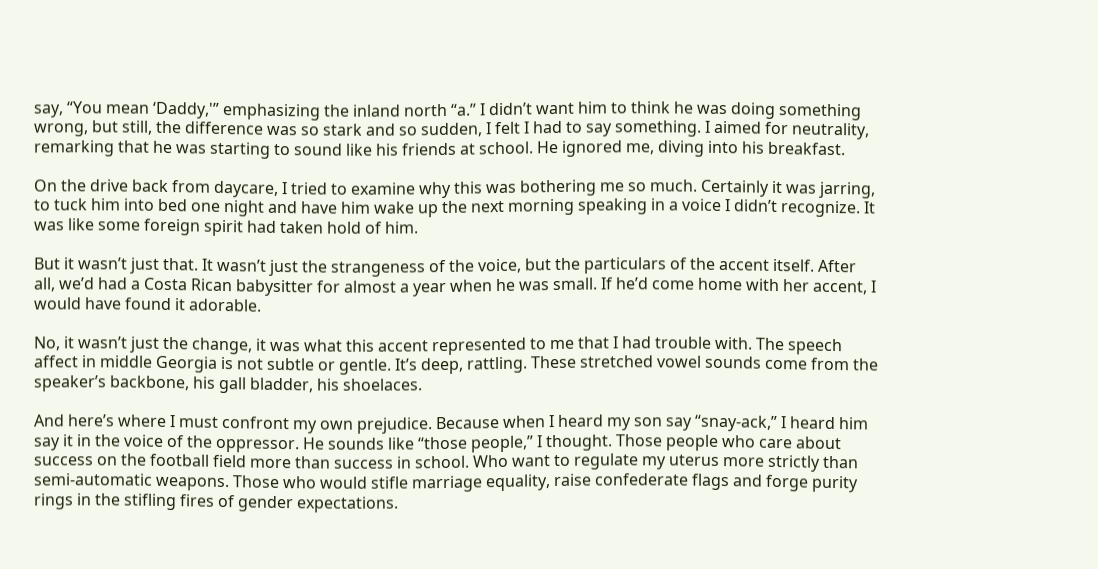say, “You mean ‘Daddy,'” emphasizing the inland north “a.” I didn’t want him to think he was doing something wrong, but still, the difference was so stark and so sudden, I felt I had to say something. I aimed for neutrality, remarking that he was starting to sound like his friends at school. He ignored me, diving into his breakfast.

On the drive back from daycare, I tried to examine why this was bothering me so much. Certainly it was jarring, to tuck him into bed one night and have him wake up the next morning speaking in a voice I didn’t recognize. It was like some foreign spirit had taken hold of him.

But it wasn’t just that. It wasn’t just the strangeness of the voice, but the particulars of the accent itself. After all, we’d had a Costa Rican babysitter for almost a year when he was small. If he’d come home with her accent, I would have found it adorable.

No, it wasn’t just the change, it was what this accent represented to me that I had trouble with. The speech affect in middle Georgia is not subtle or gentle. It’s deep, rattling. These stretched vowel sounds come from the speaker’s backbone, his gall bladder, his shoelaces.

And here’s where I must confront my own prejudice. Because when I heard my son say “snay-ack,” I heard him say it in the voice of the oppressor. He sounds like “those people,” I thought. Those people who care about success on the football field more than success in school. Who want to regulate my uterus more strictly than semi-automatic weapons. Those who would stifle marriage equality, raise confederate flags and forge purity rings in the stifling fires of gender expectations.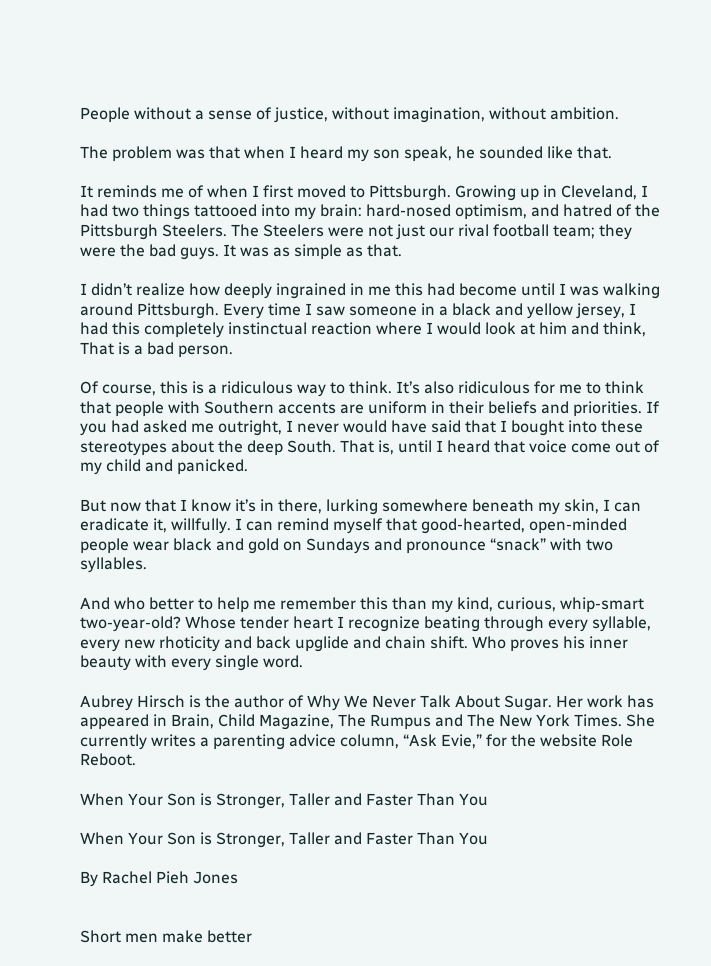People without a sense of justice, without imagination, without ambition.

The problem was that when I heard my son speak, he sounded like that.

It reminds me of when I first moved to Pittsburgh. Growing up in Cleveland, I had two things tattooed into my brain: hard-nosed optimism, and hatred of the Pittsburgh Steelers. The Steelers were not just our rival football team; they were the bad guys. It was as simple as that.

I didn’t realize how deeply ingrained in me this had become until I was walking around Pittsburgh. Every time I saw someone in a black and yellow jersey, I had this completely instinctual reaction where I would look at him and think, That is a bad person.

Of course, this is a ridiculous way to think. It’s also ridiculous for me to think that people with Southern accents are uniform in their beliefs and priorities. If you had asked me outright, I never would have said that I bought into these stereotypes about the deep South. That is, until I heard that voice come out of my child and panicked.

But now that I know it’s in there, lurking somewhere beneath my skin, I can eradicate it, willfully. I can remind myself that good-hearted, open-minded people wear black and gold on Sundays and pronounce “snack” with two syllables.

And who better to help me remember this than my kind, curious, whip-smart two-year-old? Whose tender heart I recognize beating through every syllable, every new rhoticity and back upglide and chain shift. Who proves his inner beauty with every single word.

Aubrey Hirsch is the author of Why We Never Talk About Sugar. Her work has appeared in Brain, Child Magazine, The Rumpus and The New York Times. She currently writes a parenting advice column, “Ask Evie,” for the website Role Reboot.

When Your Son is Stronger, Taller and Faster Than You

When Your Son is Stronger, Taller and Faster Than You

By Rachel Pieh Jones


Short men make better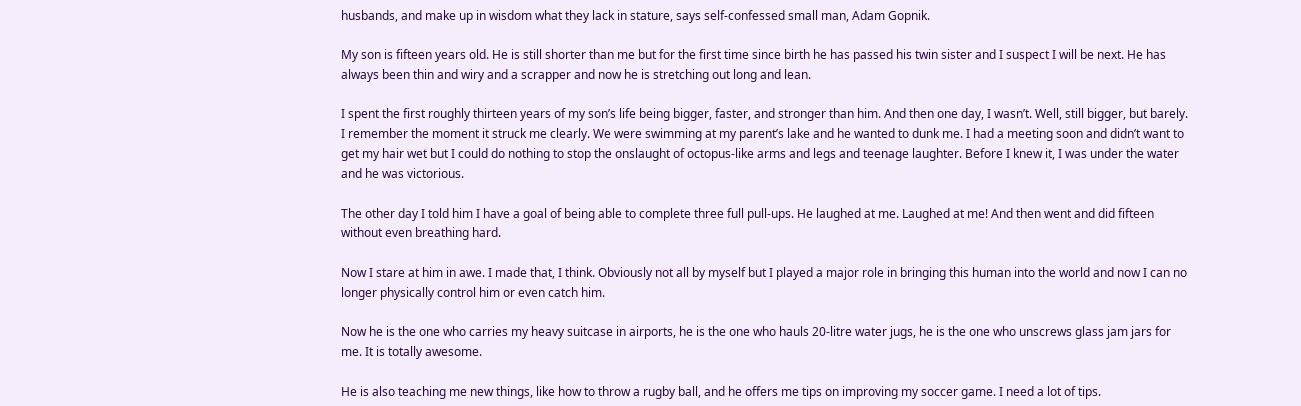husbands, and make up in wisdom what they lack in stature, says self-confessed small man, Adam Gopnik.

My son is fifteen years old. He is still shorter than me but for the first time since birth he has passed his twin sister and I suspect I will be next. He has always been thin and wiry and a scrapper and now he is stretching out long and lean.

I spent the first roughly thirteen years of my son’s life being bigger, faster, and stronger than him. And then one day, I wasn’t. Well, still bigger, but barely. I remember the moment it struck me clearly. We were swimming at my parent’s lake and he wanted to dunk me. I had a meeting soon and didn’t want to get my hair wet but I could do nothing to stop the onslaught of octopus-like arms and legs and teenage laughter. Before I knew it, I was under the water and he was victorious.

The other day I told him I have a goal of being able to complete three full pull-ups. He laughed at me. Laughed at me! And then went and did fifteen without even breathing hard.

Now I stare at him in awe. I made that, I think. Obviously not all by myself but I played a major role in bringing this human into the world and now I can no longer physically control him or even catch him.

Now he is the one who carries my heavy suitcase in airports, he is the one who hauls 20-litre water jugs, he is the one who unscrews glass jam jars for me. It is totally awesome.

He is also teaching me new things, like how to throw a rugby ball, and he offers me tips on improving my soccer game. I need a lot of tips.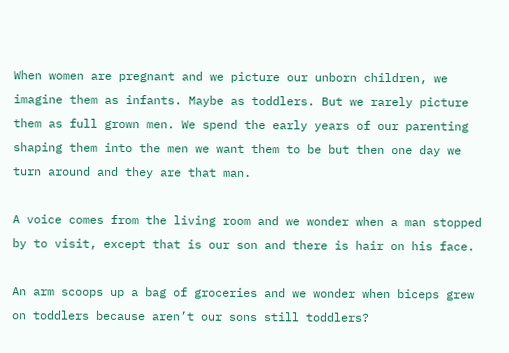When women are pregnant and we picture our unborn children, we imagine them as infants. Maybe as toddlers. But we rarely picture them as full grown men. We spend the early years of our parenting shaping them into the men we want them to be but then one day we turn around and they are that man.

A voice comes from the living room and we wonder when a man stopped by to visit, except that is our son and there is hair on his face.

An arm scoops up a bag of groceries and we wonder when biceps grew on toddlers because aren’t our sons still toddlers?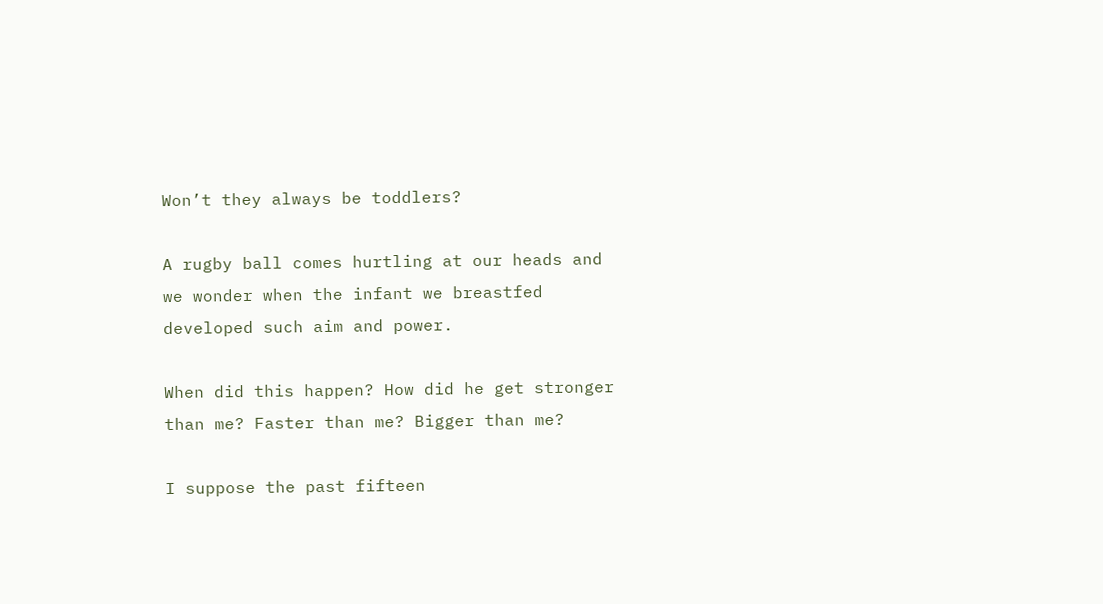Won’t they always be toddlers?

A rugby ball comes hurtling at our heads and we wonder when the infant we breastfed developed such aim and power.

When did this happen? How did he get stronger than me? Faster than me? Bigger than me?

I suppose the past fifteen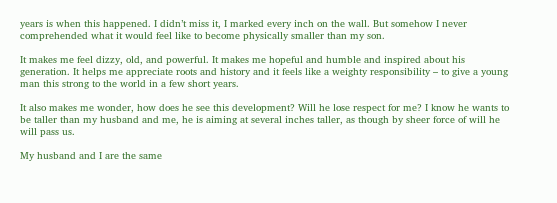years is when this happened. I didn’t miss it, I marked every inch on the wall. But somehow I never comprehended what it would feel like to become physically smaller than my son.

It makes me feel dizzy, old, and powerful. It makes me hopeful and humble and inspired about his generation. It helps me appreciate roots and history and it feels like a weighty responsibility – to give a young man this strong to the world in a few short years.

It also makes me wonder, how does he see this development? Will he lose respect for me? I know he wants to be taller than my husband and me, he is aiming at several inches taller, as though by sheer force of will he will pass us.

My husband and I are the same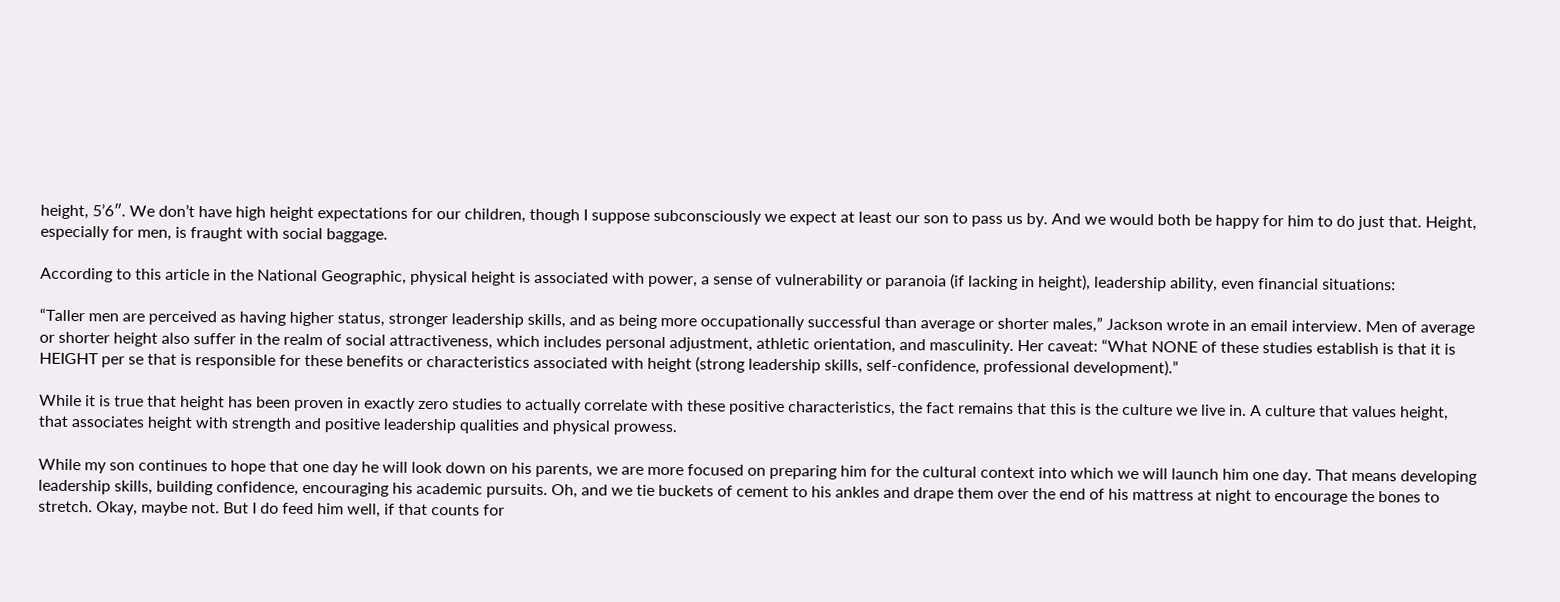height, 5’6″. We don’t have high height expectations for our children, though I suppose subconsciously we expect at least our son to pass us by. And we would both be happy for him to do just that. Height, especially for men, is fraught with social baggage.

According to this article in the National Geographic, physical height is associated with power, a sense of vulnerability or paranoia (if lacking in height), leadership ability, even financial situations:

“Taller men are perceived as having higher status, stronger leadership skills, and as being more occupationally successful than average or shorter males,” Jackson wrote in an email interview. Men of average or shorter height also suffer in the realm of social attractiveness, which includes personal adjustment, athletic orientation, and masculinity. Her caveat: “What NONE of these studies establish is that it is HEIGHT per se that is responsible for these benefits or characteristics associated with height (strong leadership skills, self-confidence, professional development).”

While it is true that height has been proven in exactly zero studies to actually correlate with these positive characteristics, the fact remains that this is the culture we live in. A culture that values height, that associates height with strength and positive leadership qualities and physical prowess.

While my son continues to hope that one day he will look down on his parents, we are more focused on preparing him for the cultural context into which we will launch him one day. That means developing leadership skills, building confidence, encouraging his academic pursuits. Oh, and we tie buckets of cement to his ankles and drape them over the end of his mattress at night to encourage the bones to stretch. Okay, maybe not. But I do feed him well, if that counts for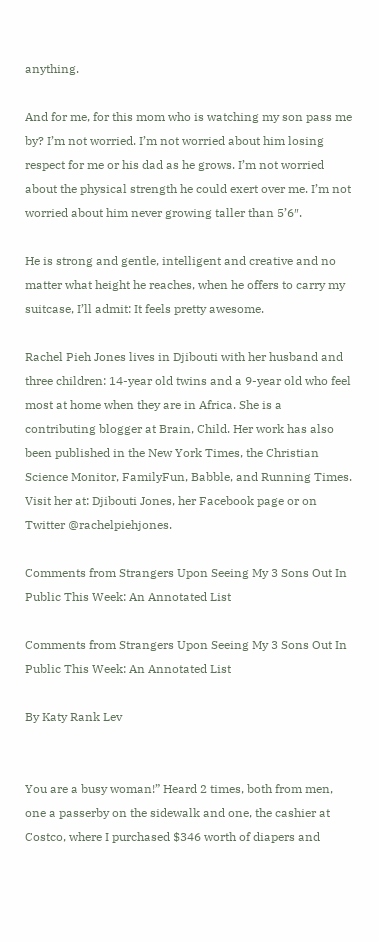anything.

And for me, for this mom who is watching my son pass me by? I’m not worried. I’m not worried about him losing respect for me or his dad as he grows. I’m not worried about the physical strength he could exert over me. I’m not worried about him never growing taller than 5’6″.

He is strong and gentle, intelligent and creative and no matter what height he reaches, when he offers to carry my suitcase, I’ll admit: It feels pretty awesome.

Rachel Pieh Jones lives in Djibouti with her husband and three children: 14-year old twins and a 9-year old who feel most at home when they are in Africa. She is a contributing blogger at Brain, Child. Her work has also been published in the New York Times, the Christian Science Monitor, FamilyFun, Babble, and Running Times. Visit her at: Djibouti Jones, her Facebook page or on Twitter @rachelpiehjones.

Comments from Strangers Upon Seeing My 3 Sons Out In Public This Week: An Annotated List

Comments from Strangers Upon Seeing My 3 Sons Out In Public This Week: An Annotated List

By Katy Rank Lev


You are a busy woman!” Heard 2 times, both from men, one a passerby on the sidewalk and one, the cashier at Costco, where I purchased $346 worth of diapers and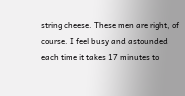string cheese. These men are right, of course. I feel busy and astounded each time it takes 17 minutes to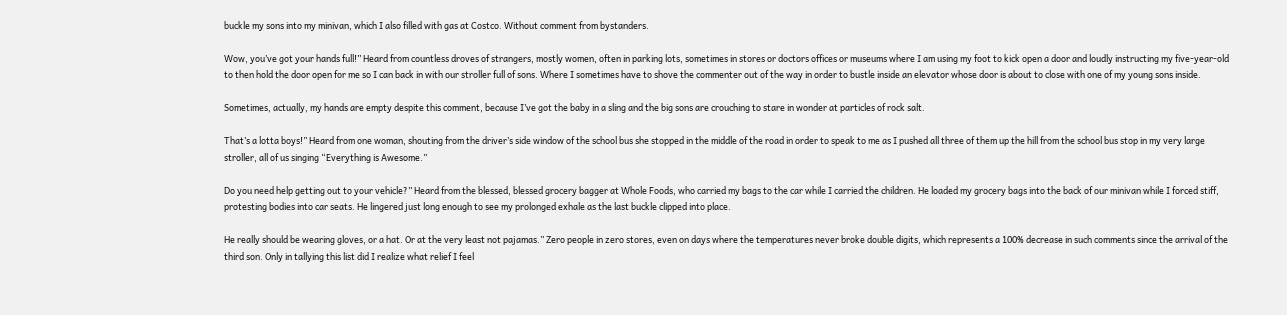buckle my sons into my minivan, which I also filled with gas at Costco. Without comment from bystanders.

Wow, you’ve got your hands full!” Heard from countless droves of strangers, mostly women, often in parking lots, sometimes in stores or doctors offices or museums where I am using my foot to kick open a door and loudly instructing my five-year-old to then hold the door open for me so I can back in with our stroller full of sons. Where I sometimes have to shove the commenter out of the way in order to bustle inside an elevator whose door is about to close with one of my young sons inside.

Sometimes, actually, my hands are empty despite this comment, because I’ve got the baby in a sling and the big sons are crouching to stare in wonder at particles of rock salt.

That’s a lotta boys!” Heard from one woman, shouting from the driver’s side window of the school bus she stopped in the middle of the road in order to speak to me as I pushed all three of them up the hill from the school bus stop in my very large stroller, all of us singing “Everything is Awesome.”

Do you need help getting out to your vehicle?” Heard from the blessed, blessed grocery bagger at Whole Foods, who carried my bags to the car while I carried the children. He loaded my grocery bags into the back of our minivan while I forced stiff, protesting bodies into car seats. He lingered just long enough to see my prolonged exhale as the last buckle clipped into place.

He really should be wearing gloves, or a hat. Or at the very least not pajamas.” Zero people in zero stores, even on days where the temperatures never broke double digits, which represents a 100% decrease in such comments since the arrival of the third son. Only in tallying this list did I realize what relief I feel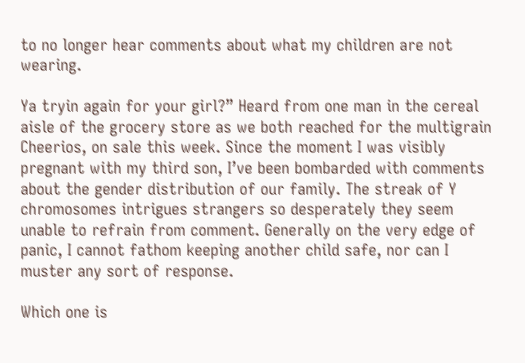to no longer hear comments about what my children are not wearing.

Ya tryin again for your girl?” Heard from one man in the cereal aisle of the grocery store as we both reached for the multigrain Cheerios, on sale this week. Since the moment I was visibly pregnant with my third son, I’ve been bombarded with comments about the gender distribution of our family. The streak of Y chromosomes intrigues strangers so desperately they seem unable to refrain from comment. Generally on the very edge of panic, I cannot fathom keeping another child safe, nor can I muster any sort of response.

Which one is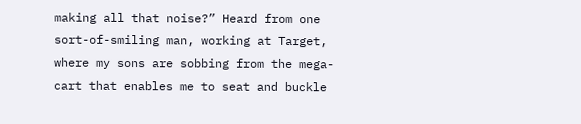making all that noise?” Heard from one sort-of-smiling man, working at Target, where my sons are sobbing from the mega-cart that enables me to seat and buckle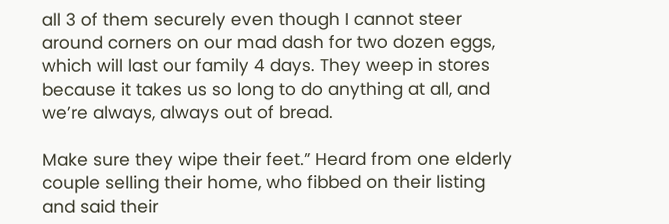all 3 of them securely even though I cannot steer around corners on our mad dash for two dozen eggs, which will last our family 4 days. They weep in stores because it takes us so long to do anything at all, and we’re always, always out of bread.

Make sure they wipe their feet.” Heard from one elderly couple selling their home, who fibbed on their listing and said their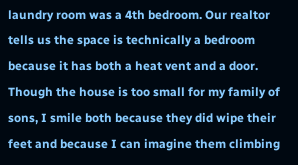laundry room was a 4th bedroom. Our realtor tells us the space is technically a bedroom because it has both a heat vent and a door. Though the house is too small for my family of sons, I smile both because they did wipe their feet and because I can imagine them climbing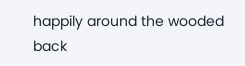happily around the wooded back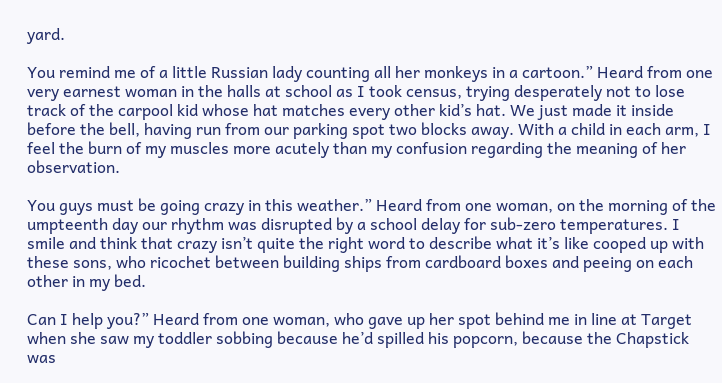yard.

You remind me of a little Russian lady counting all her monkeys in a cartoon.” Heard from one very earnest woman in the halls at school as I took census, trying desperately not to lose track of the carpool kid whose hat matches every other kid’s hat. We just made it inside before the bell, having run from our parking spot two blocks away. With a child in each arm, I feel the burn of my muscles more acutely than my confusion regarding the meaning of her observation.

You guys must be going crazy in this weather.” Heard from one woman, on the morning of the umpteenth day our rhythm was disrupted by a school delay for sub-zero temperatures. I smile and think that crazy isn’t quite the right word to describe what it’s like cooped up with these sons, who ricochet between building ships from cardboard boxes and peeing on each other in my bed.

Can I help you?” Heard from one woman, who gave up her spot behind me in line at Target when she saw my toddler sobbing because he’d spilled his popcorn, because the Chapstick was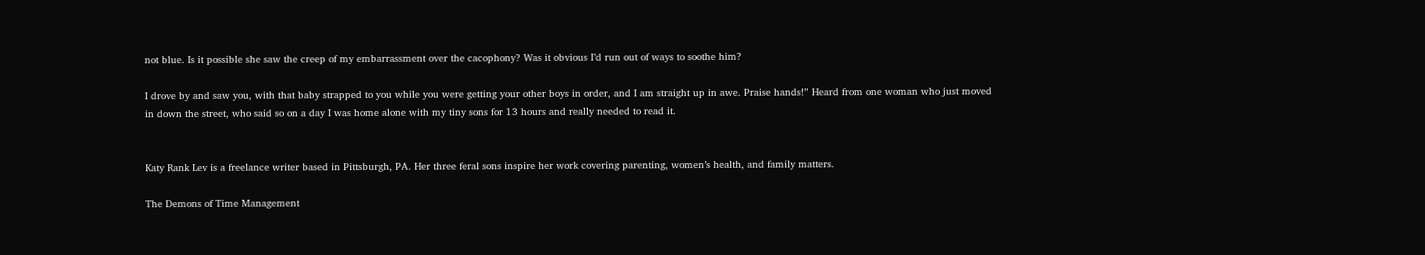not blue. Is it possible she saw the creep of my embarrassment over the cacophony? Was it obvious I’d run out of ways to soothe him?

I drove by and saw you, with that baby strapped to you while you were getting your other boys in order, and I am straight up in awe. Praise hands!” Heard from one woman who just moved in down the street, who said so on a day I was home alone with my tiny sons for 13 hours and really needed to read it.


Katy Rank Lev is a freelance writer based in Pittsburgh, PA. Her three feral sons inspire her work covering parenting, women’s health, and family matters.

The Demons of Time Management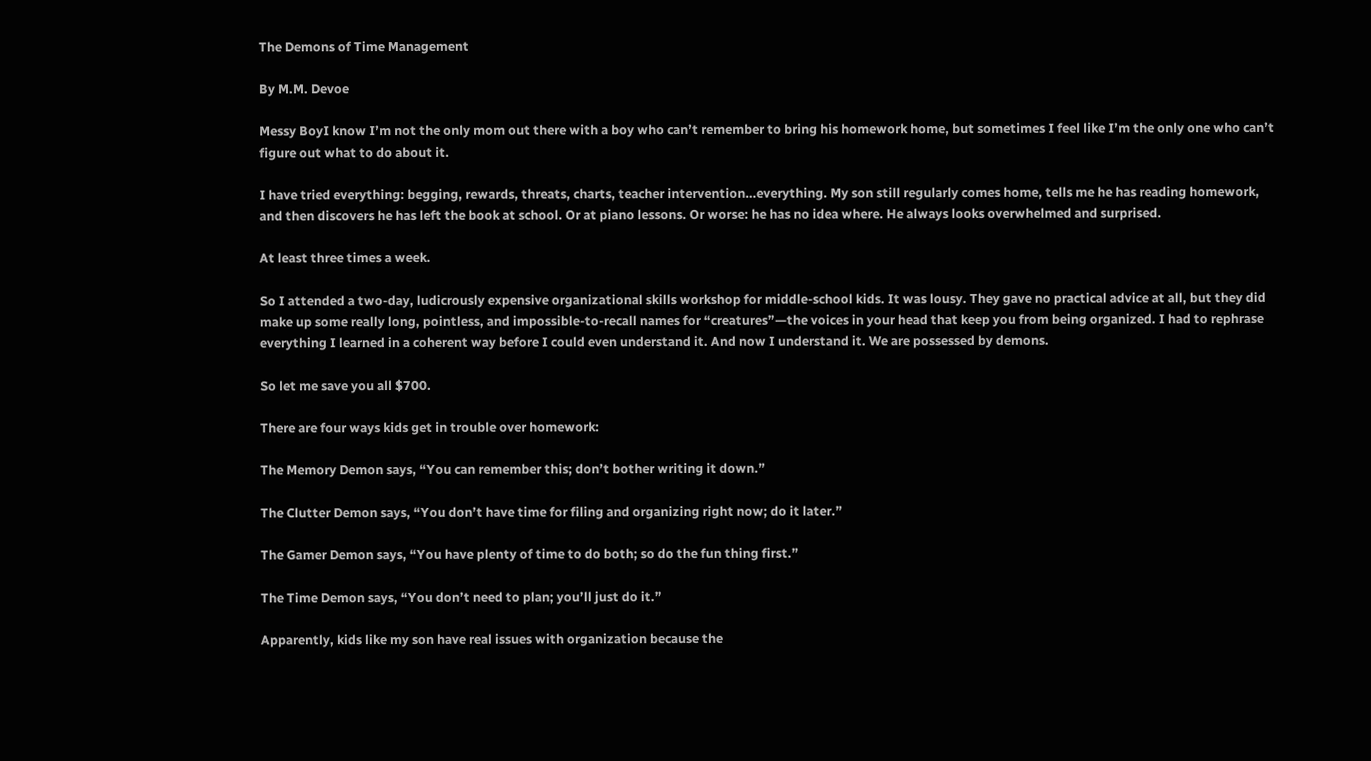The Demons of Time Management

By M.M. Devoe

Messy BoyI know I’m not the only mom out there with a boy who can’t remember to bring his homework home, but sometimes I feel like I’m the only one who can’t figure out what to do about it.

I have tried everything: begging, rewards, threats, charts, teacher intervention…everything. My son still regularly comes home, tells me he has reading homework, and then discovers he has left the book at school. Or at piano lessons. Or worse: he has no idea where. He always looks overwhelmed and surprised.

At least three times a week.

So I attended a two-day, ludicrously expensive organizational skills workshop for middle-school kids. It was lousy. They gave no practical advice at all, but they did make up some really long, pointless, and impossible-to-recall names for “creatures”—the voices in your head that keep you from being organized. I had to rephrase everything I learned in a coherent way before I could even understand it. And now I understand it. We are possessed by demons.

So let me save you all $700.

There are four ways kids get in trouble over homework:

The Memory Demon says, “You can remember this; don’t bother writing it down.”

The Clutter Demon says, “You don’t have time for filing and organizing right now; do it later.”

The Gamer Demon says, “You have plenty of time to do both; so do the fun thing first.”

The Time Demon says, “You don’t need to plan; you’ll just do it.”

Apparently, kids like my son have real issues with organization because the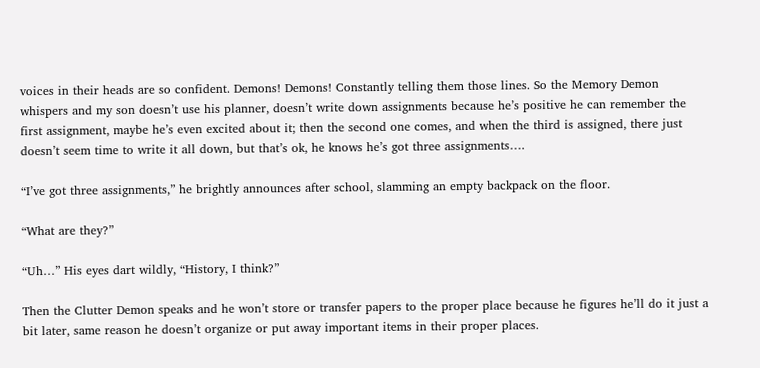voices in their heads are so confident. Demons! Demons! Constantly telling them those lines. So the Memory Demon whispers and my son doesn’t use his planner, doesn’t write down assignments because he’s positive he can remember the first assignment, maybe he’s even excited about it; then the second one comes, and when the third is assigned, there just doesn’t seem time to write it all down, but that’s ok, he knows he’s got three assignments….

“I’ve got three assignments,” he brightly announces after school, slamming an empty backpack on the floor.

“What are they?”

“Uh…” His eyes dart wildly, “History, I think?”

Then the Clutter Demon speaks and he won’t store or transfer papers to the proper place because he figures he’ll do it just a bit later, same reason he doesn’t organize or put away important items in their proper places.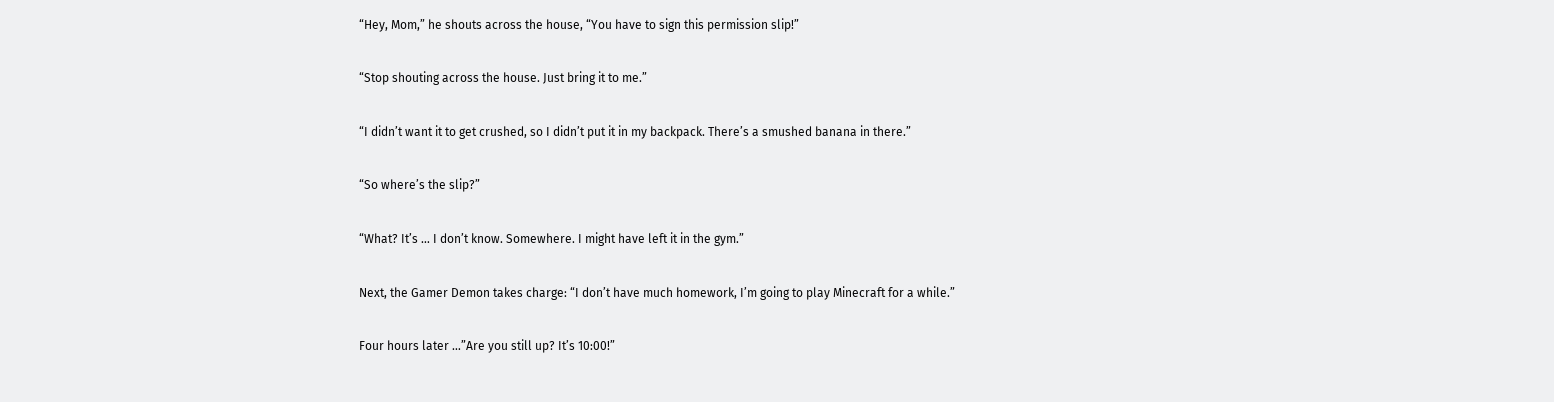“Hey, Mom,” he shouts across the house, “You have to sign this permission slip!”

“Stop shouting across the house. Just bring it to me.”

“I didn’t want it to get crushed, so I didn’t put it in my backpack. There’s a smushed banana in there.”

“So where’s the slip?”

“What? It’s … I don’t know. Somewhere. I might have left it in the gym.”

Next, the Gamer Demon takes charge: “I don’t have much homework, I’m going to play Minecraft for a while.”

Four hours later …”Are you still up? It’s 10:00!”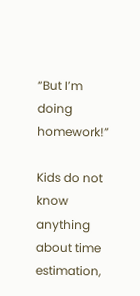“But I’m doing homework!”

Kids do not know anything about time estimation,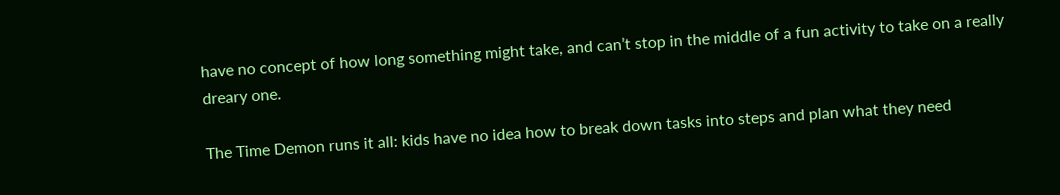have no concept of how long something might take, and can’t stop in the middle of a fun activity to take on a really dreary one.

The Time Demon runs it all: kids have no idea how to break down tasks into steps and plan what they need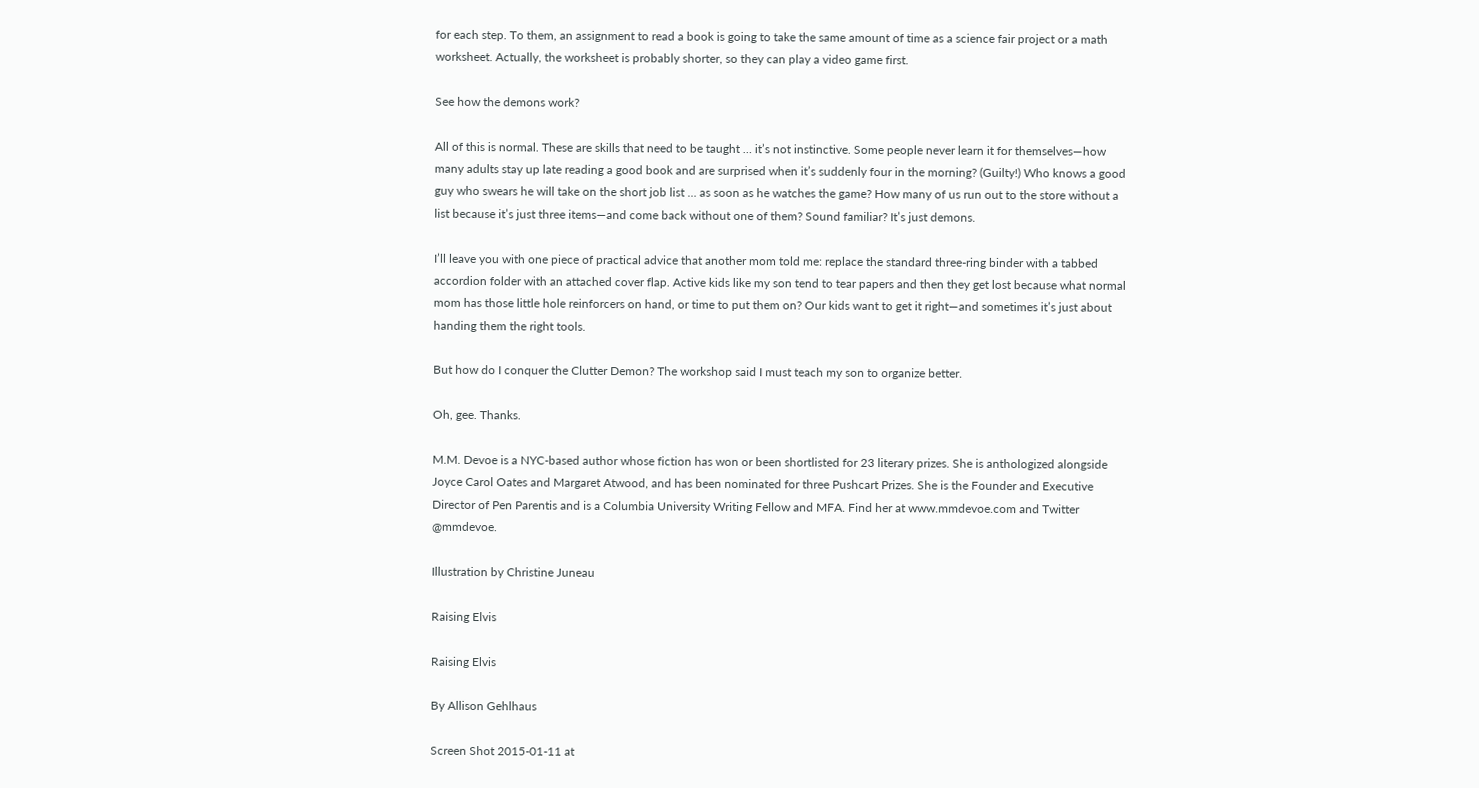for each step. To them, an assignment to read a book is going to take the same amount of time as a science fair project or a math worksheet. Actually, the worksheet is probably shorter, so they can play a video game first.

See how the demons work?

All of this is normal. These are skills that need to be taught … it’s not instinctive. Some people never learn it for themselves—how many adults stay up late reading a good book and are surprised when it’s suddenly four in the morning? (Guilty!) Who knows a good guy who swears he will take on the short job list … as soon as he watches the game? How many of us run out to the store without a list because it’s just three items—and come back without one of them? Sound familiar? It’s just demons.

I’ll leave you with one piece of practical advice that another mom told me: replace the standard three-ring binder with a tabbed accordion folder with an attached cover flap. Active kids like my son tend to tear papers and then they get lost because what normal mom has those little hole reinforcers on hand, or time to put them on? Our kids want to get it right—and sometimes it’s just about handing them the right tools.

But how do I conquer the Clutter Demon? The workshop said I must teach my son to organize better.

Oh, gee. Thanks.

M.M. Devoe is a NYC-based author whose fiction has won or been shortlisted for 23 literary prizes. She is anthologized alongside Joyce Carol Oates and Margaret Atwood, and has been nominated for three Pushcart Prizes. She is the Founder and Executive Director of Pen Parentis and is a Columbia University Writing Fellow and MFA. Find her at www.mmdevoe.com and Twitter @mmdevoe.

Illustration by Christine Juneau

Raising Elvis

Raising Elvis

By Allison Gehlhaus

Screen Shot 2015-01-11 at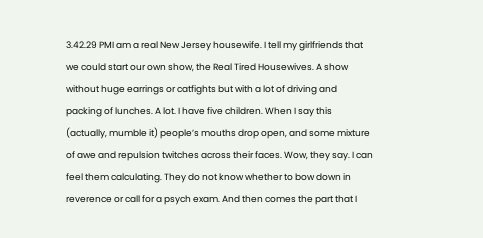3.42.29 PMI am a real New Jersey housewife. I tell my girlfriends that we could start our own show, the Real Tired Housewives. A show without huge earrings or catfights but with a lot of driving and packing of lunches. A lot. I have five children. When I say this (actually, mumble it) people’s mouths drop open, and some mixture of awe and repulsion twitches across their faces. Wow, they say. I can feel them calculating. They do not know whether to bow down in reverence or call for a psych exam. And then comes the part that I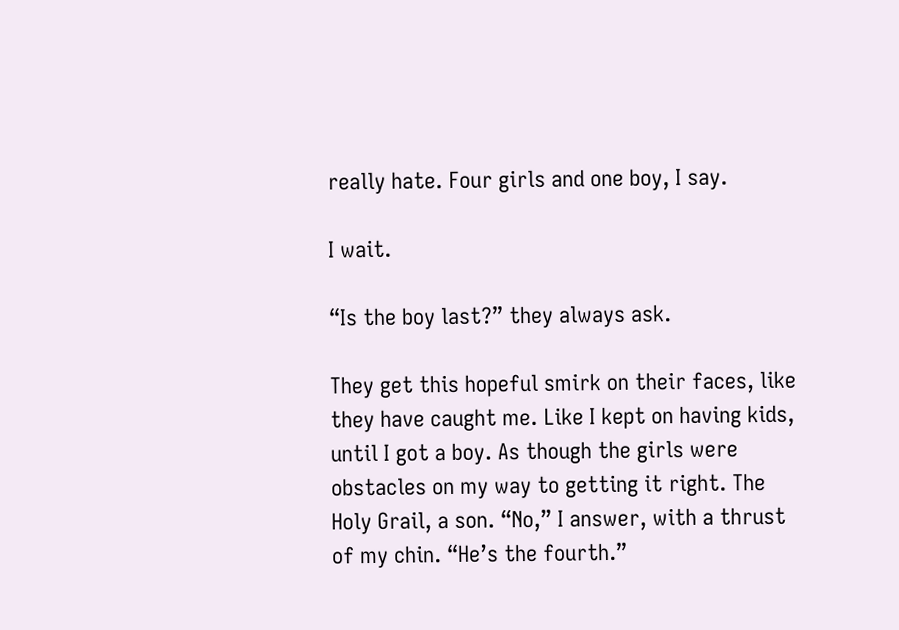really hate. Four girls and one boy, I say.

I wait.

“Is the boy last?” they always ask.

They get this hopeful smirk on their faces, like they have caught me. Like I kept on having kids, until I got a boy. As though the girls were obstacles on my way to getting it right. The Holy Grail, a son. “No,” I answer, with a thrust of my chin. “He’s the fourth.”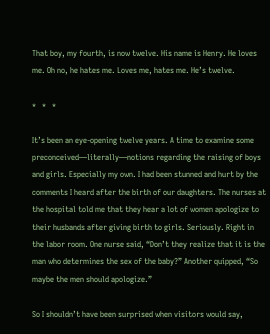That boy, my fourth, is now twelve. His name is Henry. He loves me. Oh no, he hates me. Loves me, hates me. He’s twelve.

*   *   *

It’s been an eye-opening twelve years. A time to examine some preconceived—literally—notions regarding the raising of boys and girls. Especially my own. I had been stunned and hurt by the comments I heard after the birth of our daughters. The nurses at the hospital told me that they hear a lot of women apologize to their husbands after giving birth to girls. Seriously. Right in the labor room. One nurse said, “Don’t they realize that it is the man who determines the sex of the baby?” Another quipped, “So maybe the men should apologize.”

So I shouldn’t have been surprised when visitors would say,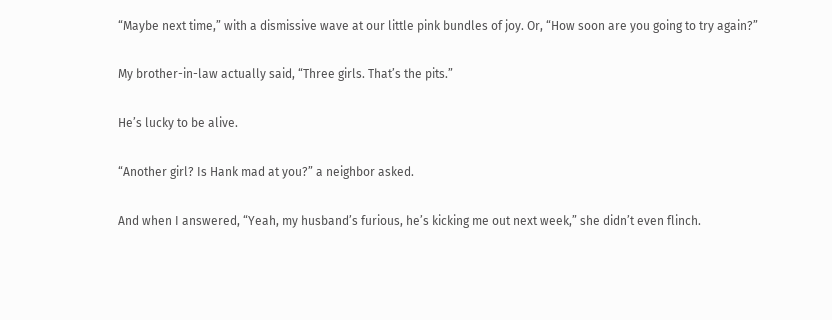“Maybe next time,” with a dismissive wave at our little pink bundles of joy. Or, “How soon are you going to try again?”

My brother-in-law actually said, “Three girls. That’s the pits.”

He’s lucky to be alive.

“Another girl? Is Hank mad at you?” a neighbor asked.

And when I answered, “Yeah, my husband’s furious, he’s kicking me out next week,” she didn’t even flinch.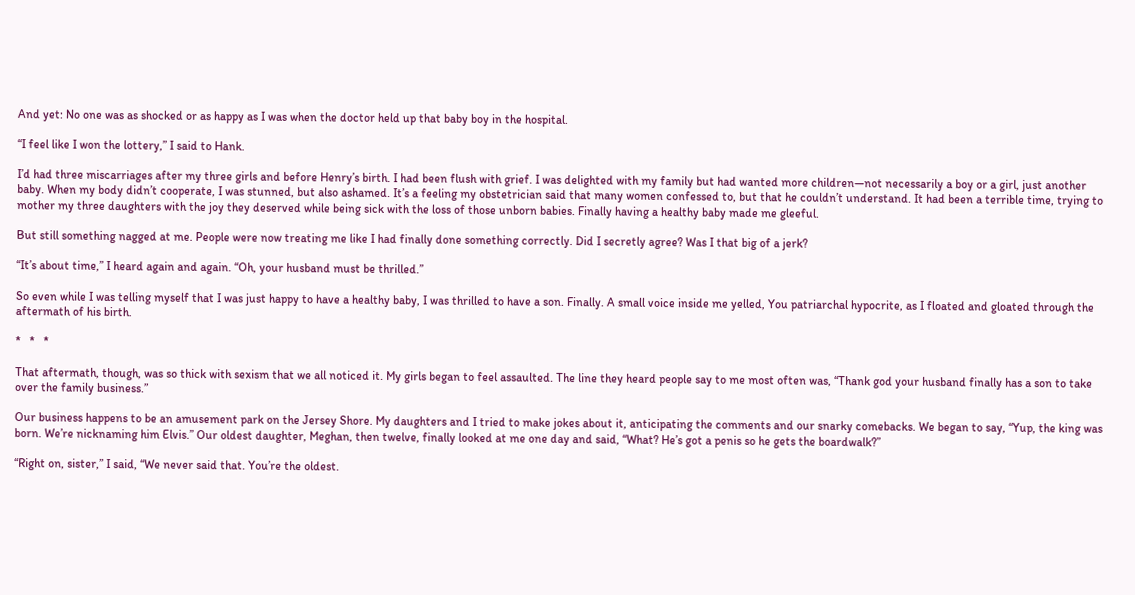And yet: No one was as shocked or as happy as I was when the doctor held up that baby boy in the hospital.

“I feel like I won the lottery,” I said to Hank.

I’d had three miscarriages after my three girls and before Henry’s birth. I had been flush with grief. I was delighted with my family but had wanted more children—not necessarily a boy or a girl, just another baby. When my body didn’t cooperate, I was stunned, but also ashamed. It’s a feeling my obstetrician said that many women confessed to, but that he couldn’t understand. It had been a terrible time, trying to mother my three daughters with the joy they deserved while being sick with the loss of those unborn babies. Finally having a healthy baby made me gleeful.

But still something nagged at me. People were now treating me like I had finally done something correctly. Did I secretly agree? Was I that big of a jerk?

“It’s about time,” I heard again and again. “Oh, your husband must be thrilled.”

So even while I was telling myself that I was just happy to have a healthy baby, I was thrilled to have a son. Finally. A small voice inside me yelled, You patriarchal hypocrite, as I floated and gloated through the aftermath of his birth.

*   *   *

That aftermath, though, was so thick with sexism that we all noticed it. My girls began to feel assaulted. The line they heard people say to me most often was, “Thank god your husband finally has a son to take over the family business.”

Our business happens to be an amusement park on the Jersey Shore. My daughters and I tried to make jokes about it, anticipating the comments and our snarky comebacks. We began to say, “Yup, the king was born. We’re nicknaming him Elvis.” Our oldest daughter, Meghan, then twelve, finally looked at me one day and said, “What? He’s got a penis so he gets the boardwalk?”

“Right on, sister,” I said, “We never said that. You’re the oldest.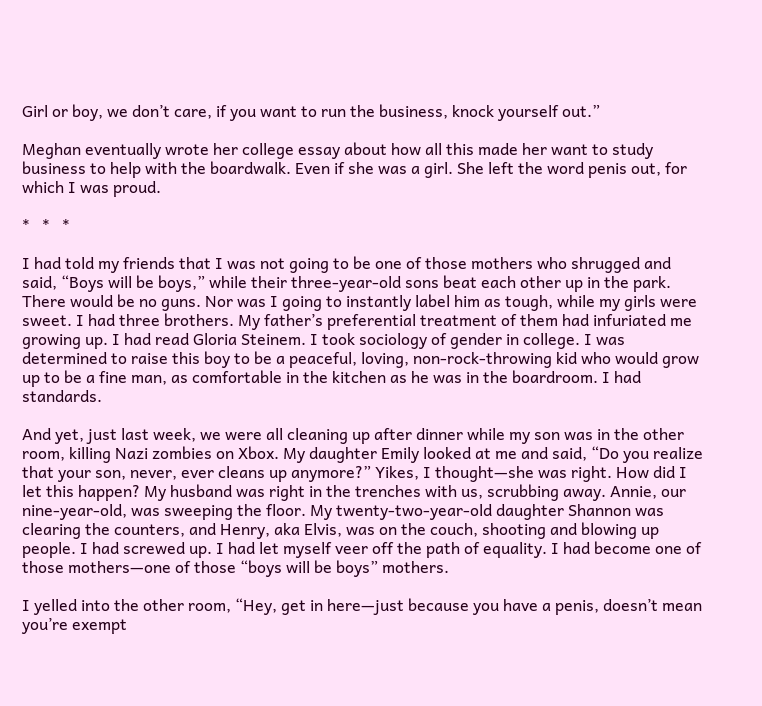Girl or boy, we don’t care, if you want to run the business, knock yourself out.”

Meghan eventually wrote her college essay about how all this made her want to study business to help with the boardwalk. Even if she was a girl. She left the word penis out, for which I was proud.

*   *   *

I had told my friends that I was not going to be one of those mothers who shrugged and said, “Boys will be boys,” while their three-year-old sons beat each other up in the park. There would be no guns. Nor was I going to instantly label him as tough, while my girls were sweet. I had three brothers. My father’s preferential treatment of them had infuriated me growing up. I had read Gloria Steinem. I took sociology of gender in college. I was determined to raise this boy to be a peaceful, loving, non-rock-throwing kid who would grow up to be a fine man, as comfortable in the kitchen as he was in the boardroom. I had standards.

And yet, just last week, we were all cleaning up after dinner while my son was in the other room, killing Nazi zombies on Xbox. My daughter Emily looked at me and said, “Do you realize that your son, never, ever cleans up anymore?” Yikes, I thought—she was right. How did I let this happen? My husband was right in the trenches with us, scrubbing away. Annie, our nine-year-old, was sweeping the floor. My twenty-two-year-old daughter Shannon was clearing the counters, and Henry, aka Elvis, was on the couch, shooting and blowing up people. I had screwed up. I had let myself veer off the path of equality. I had become one of those mothers—one of those “boys will be boys” mothers.

I yelled into the other room, “Hey, get in here—just because you have a penis, doesn’t mean you’re exempt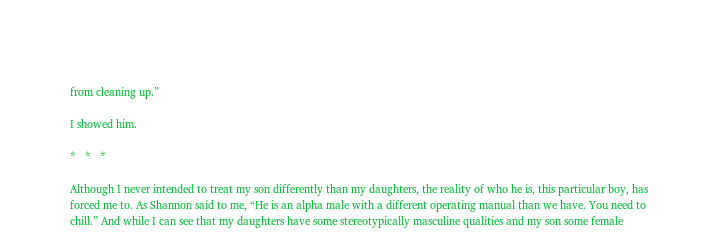from cleaning up.”

I showed him.

*   *   *

Although I never intended to treat my son differently than my daughters, the reality of who he is, this particular boy, has forced me to. As Shannon said to me, “He is an alpha male with a different operating manual than we have. You need to chill.” And while I can see that my daughters have some stereotypically masculine qualities and my son some female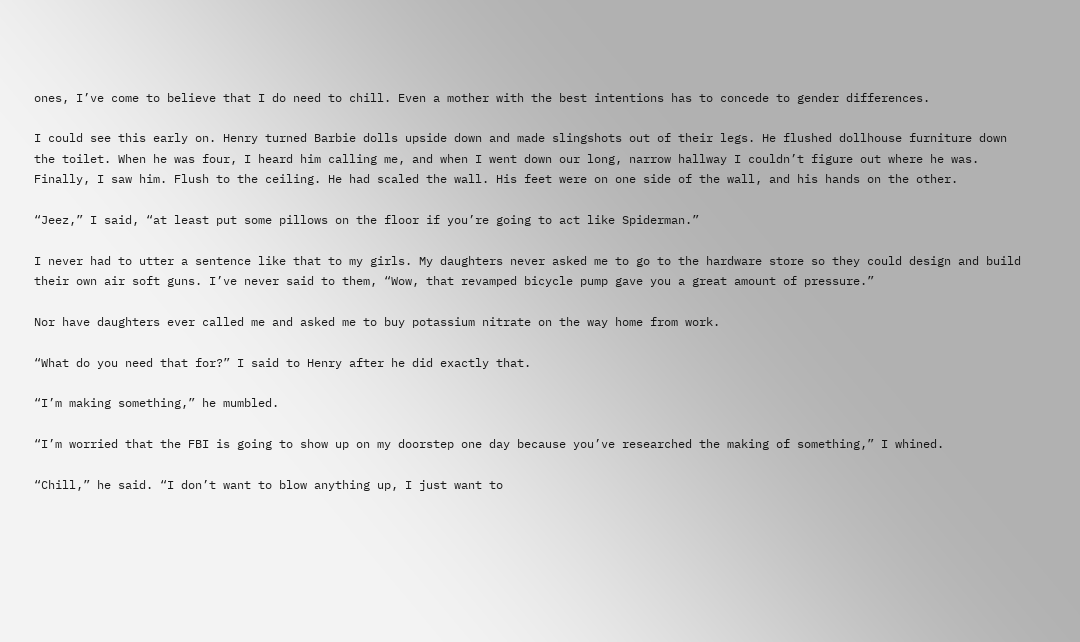ones, I’ve come to believe that I do need to chill. Even a mother with the best intentions has to concede to gender differences.

I could see this early on. Henry turned Barbie dolls upside down and made slingshots out of their legs. He flushed dollhouse furniture down the toilet. When he was four, I heard him calling me, and when I went down our long, narrow hallway I couldn’t figure out where he was. Finally, I saw him. Flush to the ceiling. He had scaled the wall. His feet were on one side of the wall, and his hands on the other.

“Jeez,” I said, “at least put some pillows on the floor if you’re going to act like Spiderman.”

I never had to utter a sentence like that to my girls. My daughters never asked me to go to the hardware store so they could design and build their own air soft guns. I’ve never said to them, “Wow, that revamped bicycle pump gave you a great amount of pressure.”

Nor have daughters ever called me and asked me to buy potassium nitrate on the way home from work.

“What do you need that for?” I said to Henry after he did exactly that.

“I’m making something,” he mumbled.

“I’m worried that the FBI is going to show up on my doorstep one day because you’ve researched the making of something,” I whined.

“Chill,” he said. “I don’t want to blow anything up, I just want to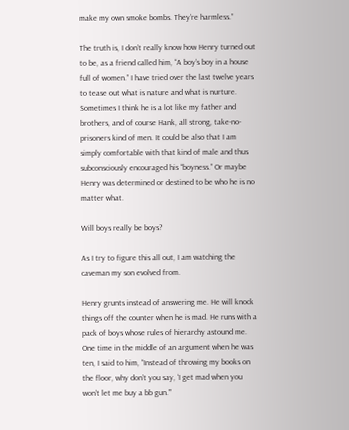make my own smoke bombs. They’re harmless.”

The truth is, I don’t really know how Henry turned out to be, as a friend called him, “A boy’s boy in a house full of women.” I have tried over the last twelve years to tease out what is nature and what is nurture. Sometimes I think he is a lot like my father and brothers, and of course Hank, all strong, take-no-prisoners kind of men. It could be also that I am simply comfortable with that kind of male and thus subconsciously encouraged his “boyness.” Or maybe Henry was determined or destined to be who he is no matter what.

Will boys really be boys?

As I try to figure this all out, I am watching the caveman my son evolved from.

Henry grunts instead of answering me. He will knock things off the counter when he is mad. He runs with a pack of boys whose rules of hierarchy astound me. One time in the middle of an argument when he was ten, I said to him, “Instead of throwing my books on the floor, why don’t you say, ‘I get mad when you won’t let me buy a bb gun.'”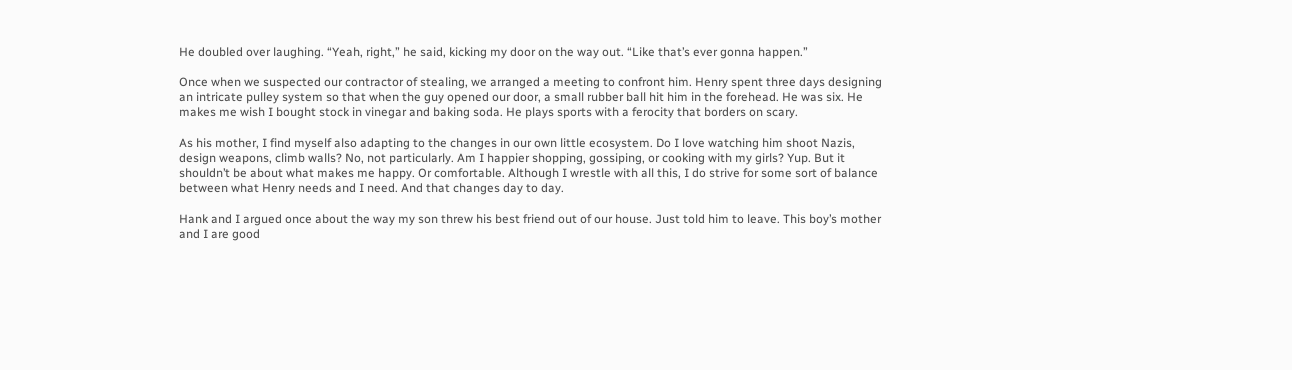He doubled over laughing. “Yeah, right,” he said, kicking my door on the way out. “Like that’s ever gonna happen.”

Once when we suspected our contractor of stealing, we arranged a meeting to confront him. Henry spent three days designing an intricate pulley system so that when the guy opened our door, a small rubber ball hit him in the forehead. He was six. He makes me wish I bought stock in vinegar and baking soda. He plays sports with a ferocity that borders on scary.

As his mother, I find myself also adapting to the changes in our own little ecosystem. Do I love watching him shoot Nazis, design weapons, climb walls? No, not particularly. Am I happier shopping, gossiping, or cooking with my girls? Yup. But it shouldn’t be about what makes me happy. Or comfortable. Although I wrestle with all this, I do strive for some sort of balance between what Henry needs and I need. And that changes day to day.

Hank and I argued once about the way my son threw his best friend out of our house. Just told him to leave. This boy’s mother and I are good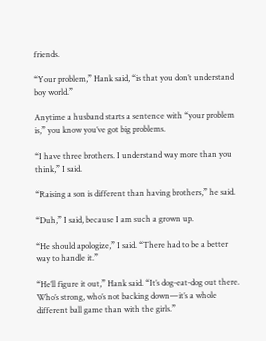friends.

“Your problem,” Hank said, “is that you don’t understand boy world.”

Anytime a husband starts a sentence with “your problem is,” you know you’ve got big problems.

“I have three brothers. I understand way more than you think,” I said.

“Raising a son is different than having brothers,” he said.

“Duh,” I said, because I am such a grown up.

“He should apologize,” I said. “There had to be a better way to handle it.”

“He’ll figure it out,” Hank said. “It’s dog-eat-dog out there. Who’s strong, who’s not backing down—it’s a whole different ball game than with the girls.”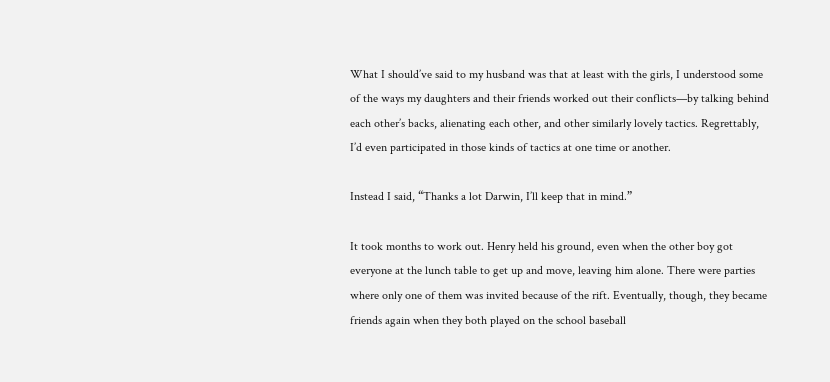What I should’ve said to my husband was that at least with the girls, I understood some of the ways my daughters and their friends worked out their conflicts—by talking behind each other’s backs, alienating each other, and other similarly lovely tactics. Regrettably, I’d even participated in those kinds of tactics at one time or another.

Instead I said, “Thanks a lot Darwin, I’ll keep that in mind.”

It took months to work out. Henry held his ground, even when the other boy got everyone at the lunch table to get up and move, leaving him alone. There were parties where only one of them was invited because of the rift. Eventually, though, they became friends again when they both played on the school baseball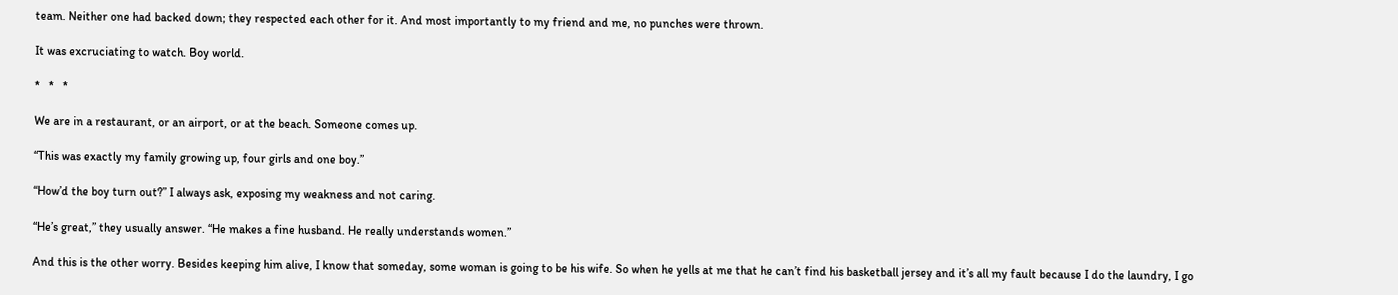team. Neither one had backed down; they respected each other for it. And most importantly to my friend and me, no punches were thrown.

It was excruciating to watch. Boy world.

*   *   *

We are in a restaurant, or an airport, or at the beach. Someone comes up.

“This was exactly my family growing up, four girls and one boy.”

“How’d the boy turn out?” I always ask, exposing my weakness and not caring.

“He’s great,” they usually answer. “He makes a fine husband. He really understands women.”

And this is the other worry. Besides keeping him alive, I know that someday, some woman is going to be his wife. So when he yells at me that he can’t find his basketball jersey and it’s all my fault because I do the laundry, I go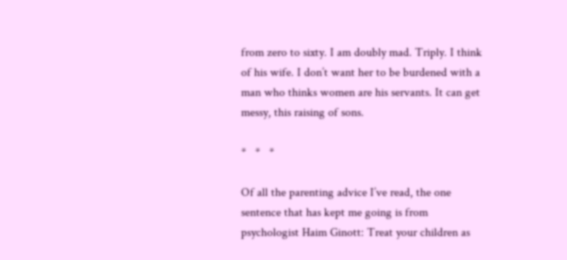from zero to sixty. I am doubly mad. Triply. I think of his wife. I don’t want her to be burdened with a man who thinks women are his servants. It can get messy, this raising of sons.

*   *   *

Of all the parenting advice I’ve read, the one sentence that has kept me going is from psychologist Haim Ginott: Treat your children as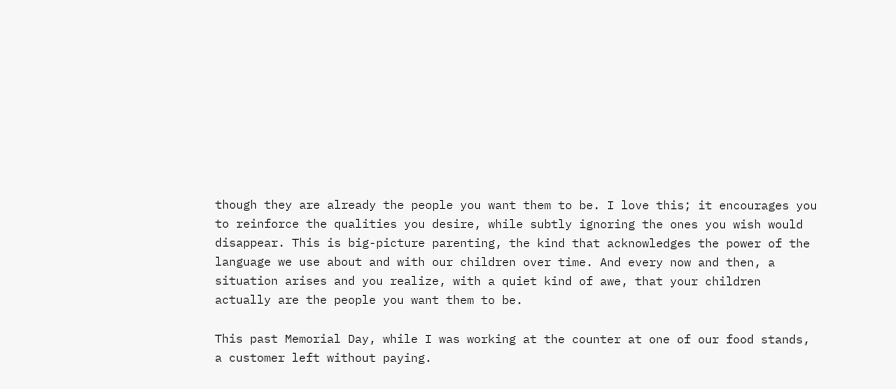though they are already the people you want them to be. I love this; it encourages you to reinforce the qualities you desire, while subtly ignoring the ones you wish would disappear. This is big-picture parenting, the kind that acknowledges the power of the language we use about and with our children over time. And every now and then, a situation arises and you realize, with a quiet kind of awe, that your children actually are the people you want them to be.

This past Memorial Day, while I was working at the counter at one of our food stands, a customer left without paying.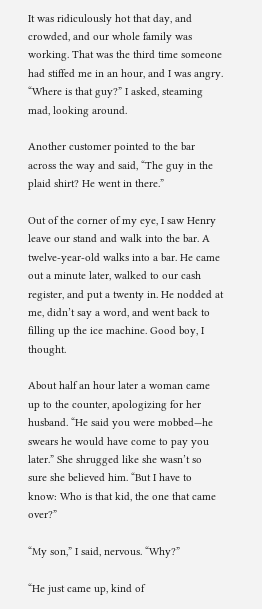It was ridiculously hot that day, and crowded, and our whole family was working. That was the third time someone had stiffed me in an hour, and I was angry. “Where is that guy?” I asked, steaming mad, looking around.

Another customer pointed to the bar across the way and said, “The guy in the plaid shirt? He went in there.”

Out of the corner of my eye, I saw Henry leave our stand and walk into the bar. A twelve-year-old walks into a bar. He came out a minute later, walked to our cash register, and put a twenty in. He nodded at me, didn’t say a word, and went back to filling up the ice machine. Good boy, I thought.

About half an hour later a woman came up to the counter, apologizing for her husband. “He said you were mobbed—he swears he would have come to pay you later.” She shrugged like she wasn’t so sure she believed him. “But I have to know: Who is that kid, the one that came over?”

“My son,” I said, nervous. “Why?”

“He just came up, kind of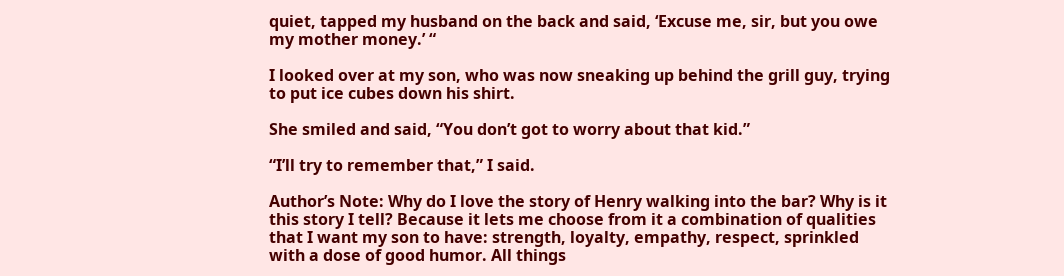quiet, tapped my husband on the back and said, ‘Excuse me, sir, but you owe my mother money.’ “

I looked over at my son, who was now sneaking up behind the grill guy, trying to put ice cubes down his shirt.

She smiled and said, “You don’t got to worry about that kid.”

“I’ll try to remember that,” I said.

Author’s Note: Why do I love the story of Henry walking into the bar? Why is it this story I tell? Because it lets me choose from it a combination of qualities that I want my son to have: strength, loyalty, empathy, respect, sprinkled with a dose of good humor. All things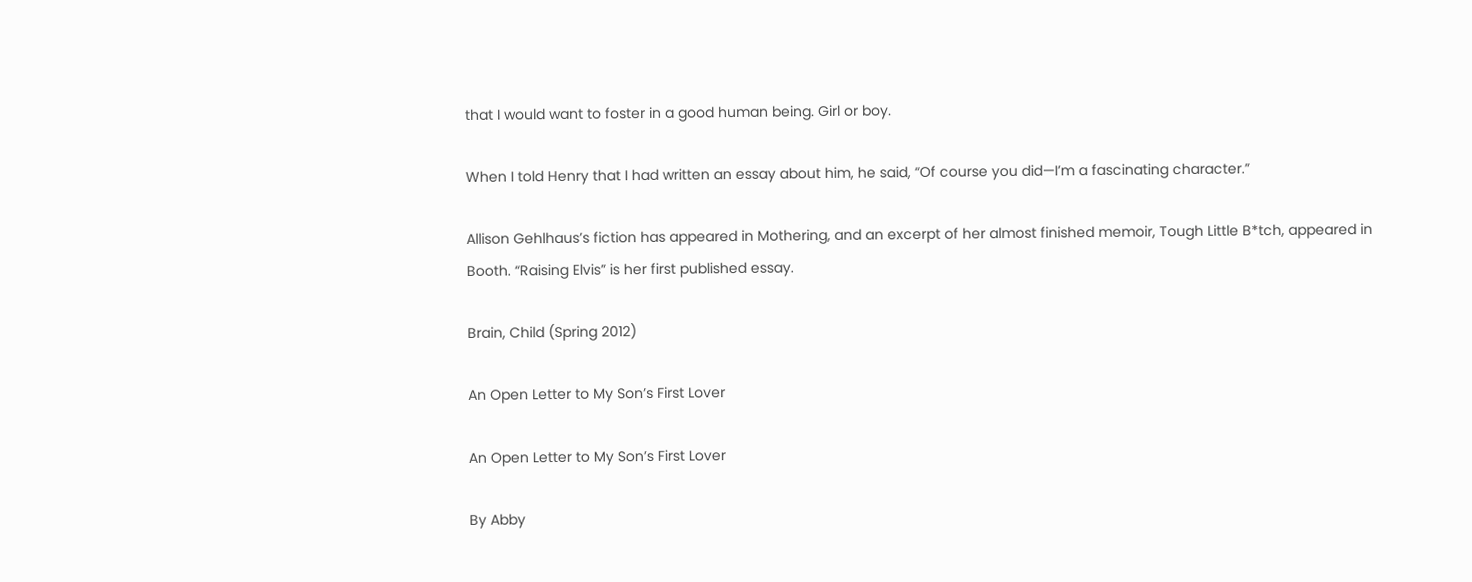that I would want to foster in a good human being. Girl or boy.

When I told Henry that I had written an essay about him, he said, “Of course you did—I’m a fascinating character.”

Allison Gehlhaus’s fiction has appeared in Mothering, and an excerpt of her almost finished memoir, Tough Little B*tch, appeared in Booth. “Raising Elvis” is her first published essay.

Brain, Child (Spring 2012)

An Open Letter to My Son’s First Lover

An Open Letter to My Son’s First Lover

By Abby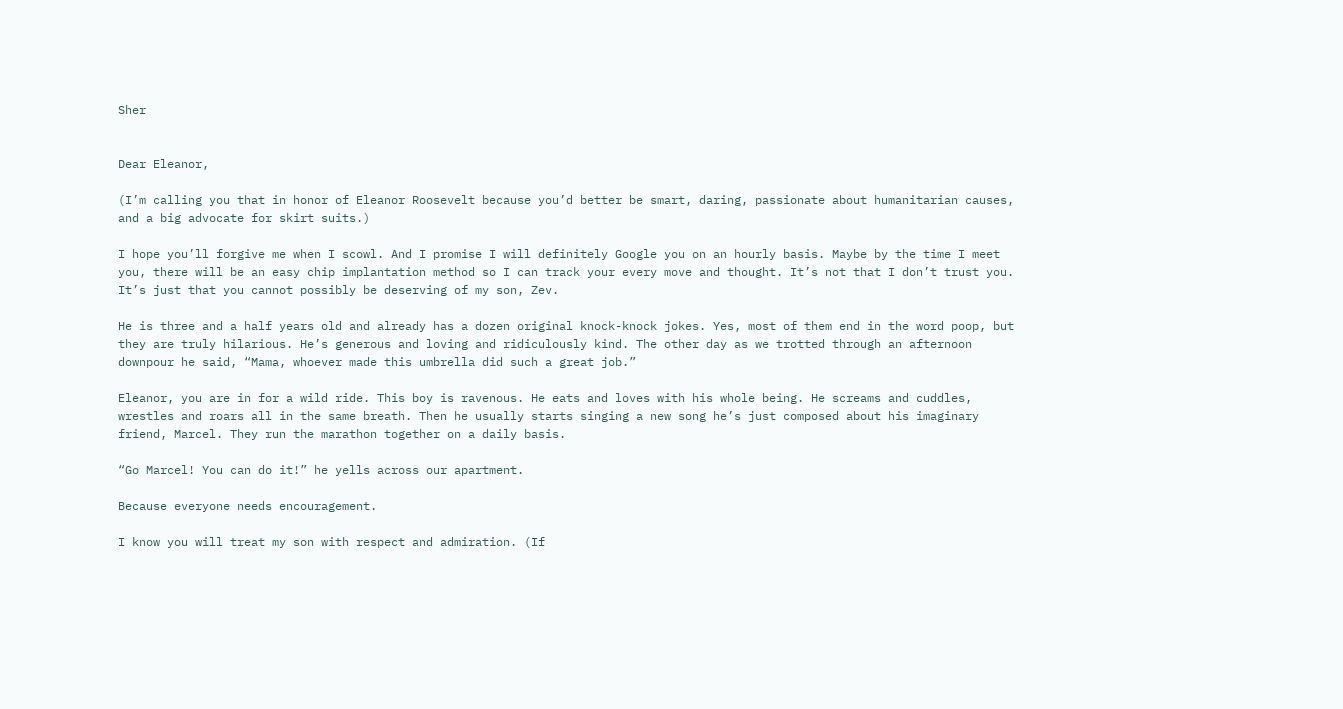Sher


Dear Eleanor,

(I’m calling you that in honor of Eleanor Roosevelt because you’d better be smart, daring, passionate about humanitarian causes, and a big advocate for skirt suits.)

I hope you’ll forgive me when I scowl. And I promise I will definitely Google you on an hourly basis. Maybe by the time I meet you, there will be an easy chip implantation method so I can track your every move and thought. It’s not that I don’t trust you. It’s just that you cannot possibly be deserving of my son, Zev.

He is three and a half years old and already has a dozen original knock-knock jokes. Yes, most of them end in the word poop, but they are truly hilarious. He’s generous and loving and ridiculously kind. The other day as we trotted through an afternoon downpour he said, “Mama, whoever made this umbrella did such a great job.”

Eleanor, you are in for a wild ride. This boy is ravenous. He eats and loves with his whole being. He screams and cuddles, wrestles and roars all in the same breath. Then he usually starts singing a new song he’s just composed about his imaginary friend, Marcel. They run the marathon together on a daily basis.

“Go Marcel! You can do it!” he yells across our apartment.

Because everyone needs encouragement.

I know you will treat my son with respect and admiration. (If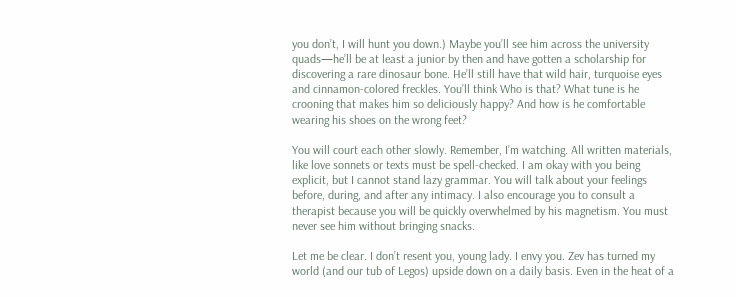you don’t, I will hunt you down.) Maybe you’ll see him across the university quads—he’ll be at least a junior by then and have gotten a scholarship for discovering a rare dinosaur bone. He’ll still have that wild hair, turquoise eyes and cinnamon-colored freckles. You’ll think Who is that? What tune is he crooning that makes him so deliciously happy? And how is he comfortable wearing his shoes on the wrong feet?

You will court each other slowly. Remember, I’m watching. All written materials, like love sonnets or texts must be spell-checked. I am okay with you being explicit, but I cannot stand lazy grammar. You will talk about your feelings before, during, and after any intimacy. I also encourage you to consult a therapist because you will be quickly overwhelmed by his magnetism. You must never see him without bringing snacks.

Let me be clear. I don’t resent you, young lady. I envy you. Zev has turned my world (and our tub of Legos) upside down on a daily basis. Even in the heat of a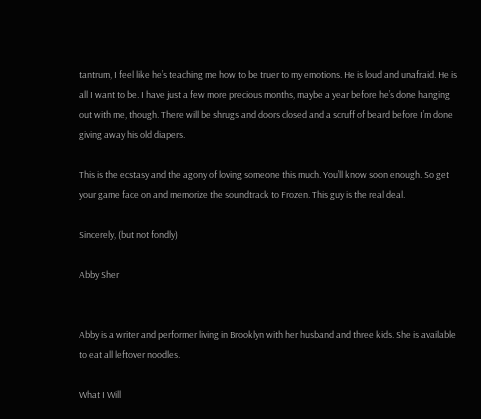tantrum, I feel like he’s teaching me how to be truer to my emotions. He is loud and unafraid. He is all I want to be. I have just a few more precious months, maybe a year before he’s done hanging out with me, though. There will be shrugs and doors closed and a scruff of beard before I’m done giving away his old diapers.

This is the ecstasy and the agony of loving someone this much. You’ll know soon enough. So get your game face on and memorize the soundtrack to Frozen. This guy is the real deal.

Sincerely, (but not fondly)

Abby Sher


Abby is a writer and performer living in Brooklyn with her husband and three kids. She is available to eat all leftover noodles.

What I Will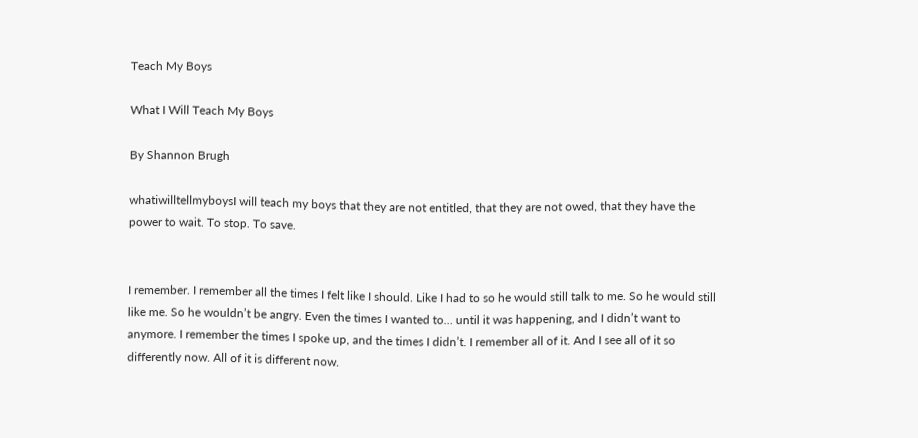Teach My Boys

What I Will Teach My Boys

By Shannon Brugh

whatiwilltellmyboysI will teach my boys that they are not entitled, that they are not owed, that they have the power to wait. To stop. To save.


I remember. I remember all the times I felt like I should. Like I had to so he would still talk to me. So he would still like me. So he wouldn’t be angry. Even the times I wanted to… until it was happening, and I didn’t want to anymore. I remember the times I spoke up, and the times I didn’t. I remember all of it. And I see all of it so differently now. All of it is different now.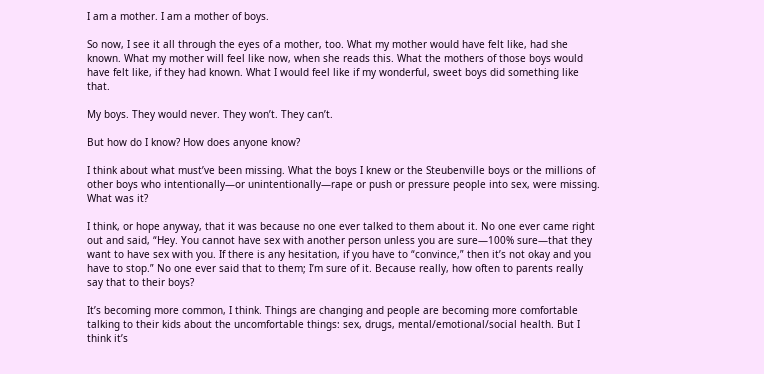I am a mother. I am a mother of boys.

So now, I see it all through the eyes of a mother, too. What my mother would have felt like, had she known. What my mother will feel like now, when she reads this. What the mothers of those boys would have felt like, if they had known. What I would feel like if my wonderful, sweet boys did something like that.

My boys. They would never. They won’t. They can’t.

But how do I know? How does anyone know?

I think about what must’ve been missing. What the boys I knew or the Steubenville boys or the millions of other boys who intentionally—or unintentionally—rape or push or pressure people into sex, were missing. What was it?

I think, or hope anyway, that it was because no one ever talked to them about it. No one ever came right out and said, “Hey. You cannot have sex with another person unless you are sure—100% sure—that they want to have sex with you. If there is any hesitation, if you have to “convince,” then it’s not okay and you have to stop.” No one ever said that to them; I’m sure of it. Because really, how often to parents really say that to their boys?

It’s becoming more common, I think. Things are changing and people are becoming more comfortable talking to their kids about the uncomfortable things: sex, drugs, mental/emotional/social health. But I think it’s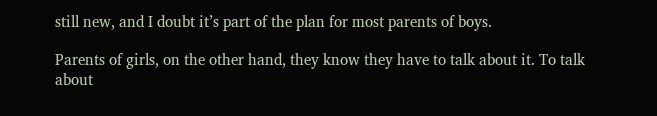still new, and I doubt it’s part of the plan for most parents of boys.

Parents of girls, on the other hand, they know they have to talk about it. To talk about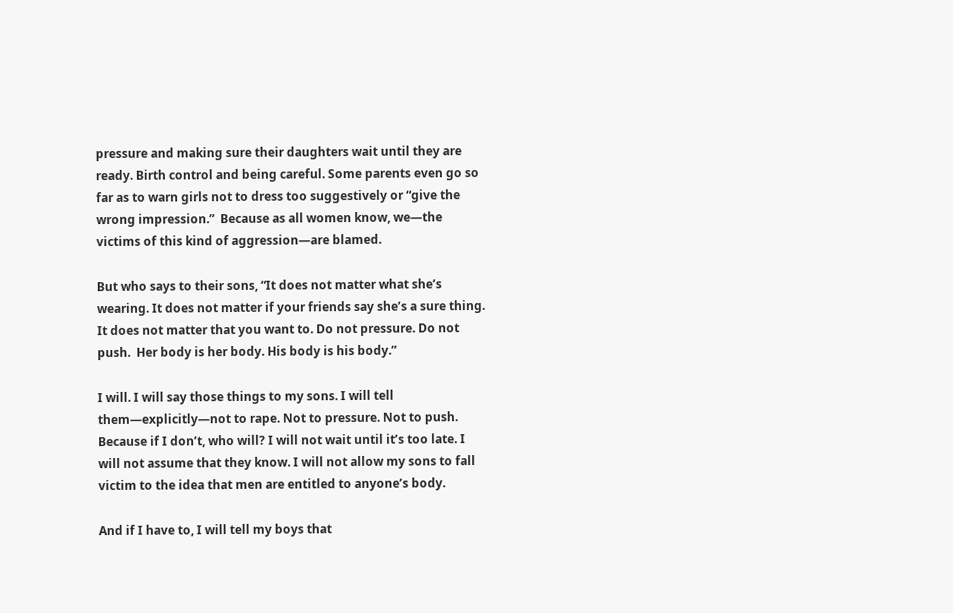pressure and making sure their daughters wait until they are ready. Birth control and being careful. Some parents even go so far as to warn girls not to dress too suggestively or “give the wrong impression.”  Because as all women know, we—the victims of this kind of aggression—are blamed.

But who says to their sons, “It does not matter what she’s wearing. It does not matter if your friends say she’s a sure thing. It does not matter that you want to. Do not pressure. Do not push.  Her body is her body. His body is his body.”

I will. I will say those things to my sons. I will tell them—explicitly—not to rape. Not to pressure. Not to push. Because if I don’t, who will? I will not wait until it’s too late. I will not assume that they know. I will not allow my sons to fall victim to the idea that men are entitled to anyone’s body.

And if I have to, I will tell my boys that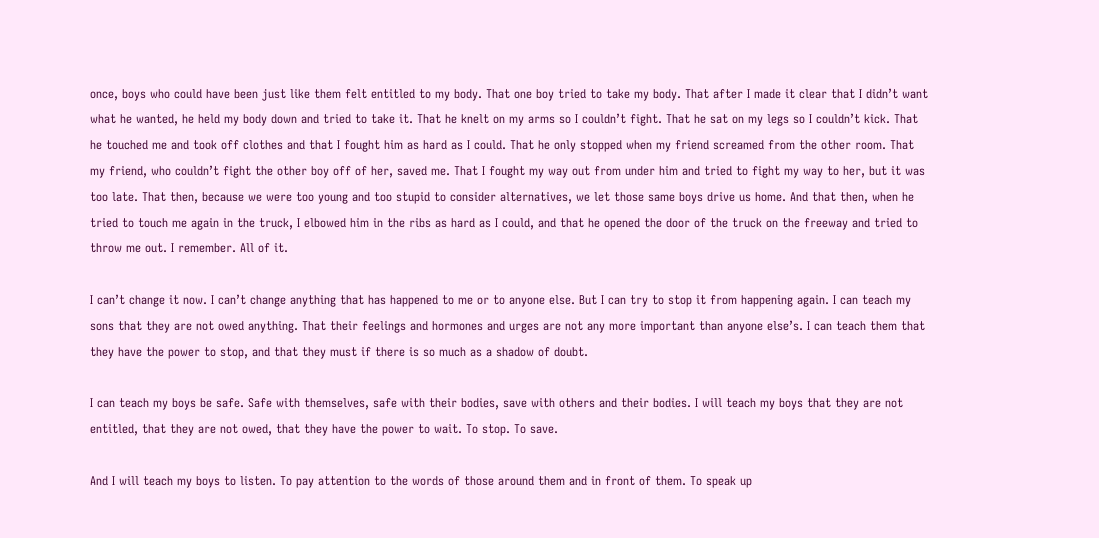once, boys who could have been just like them felt entitled to my body. That one boy tried to take my body. That after I made it clear that I didn’t want what he wanted, he held my body down and tried to take it. That he knelt on my arms so I couldn’t fight. That he sat on my legs so I couldn’t kick. That he touched me and took off clothes and that I fought him as hard as I could. That he only stopped when my friend screamed from the other room. That my friend, who couldn’t fight the other boy off of her, saved me. That I fought my way out from under him and tried to fight my way to her, but it was too late. That then, because we were too young and too stupid to consider alternatives, we let those same boys drive us home. And that then, when he tried to touch me again in the truck, I elbowed him in the ribs as hard as I could, and that he opened the door of the truck on the freeway and tried to throw me out. I remember. All of it.

I can’t change it now. I can’t change anything that has happened to me or to anyone else. But I can try to stop it from happening again. I can teach my sons that they are not owed anything. That their feelings and hormones and urges are not any more important than anyone else’s. I can teach them that they have the power to stop, and that they must if there is so much as a shadow of doubt.

I can teach my boys be safe. Safe with themselves, safe with their bodies, save with others and their bodies. I will teach my boys that they are not entitled, that they are not owed, that they have the power to wait. To stop. To save.

And I will teach my boys to listen. To pay attention to the words of those around them and in front of them. To speak up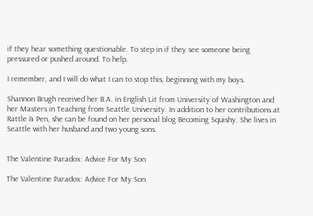if they hear something questionable. To step in if they see someone being pressured or pushed around. To help.

I remember, and I will do what I can to stop this, beginning with my boys.

Shannon Brugh received her B.A. in English Lit from University of Washington and her Masters in Teaching from Seattle University. In addition to her contributions at Rattle & Pen, she can be found on her personal blog Becoming Squishy. She lives in Seattle with her husband and two young sons.


The Valentine Paradox: Advice For My Son

The Valentine Paradox: Advice For My Son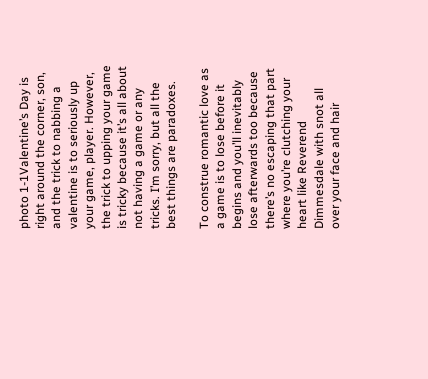photo 1-1Valentine’s Day is right around the corner, son, and the trick to nabbing a valentine is to seriously up your game, player. However, the trick to upping your game is tricky because it’s all about not having a game or any tricks. I’m sorry, but all the best things are paradoxes.

To construe romantic love as a game is to lose before it begins and you’ll inevitably lose afterwards too because there’s no escaping that part where you’re clutching your heart like Reverend Dimmesdale with snot all over your face and hair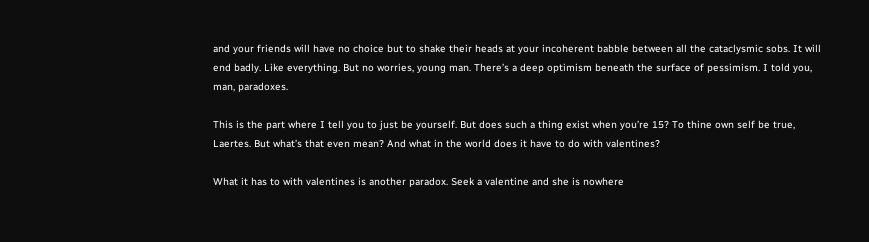and your friends will have no choice but to shake their heads at your incoherent babble between all the cataclysmic sobs. It will end badly. Like everything. But no worries, young man. There’s a deep optimism beneath the surface of pessimism. I told you, man, paradoxes.

This is the part where I tell you to just be yourself. But does such a thing exist when you’re 15? To thine own self be true, Laertes. But what’s that even mean? And what in the world does it have to do with valentines?

What it has to with valentines is another paradox. Seek a valentine and she is nowhere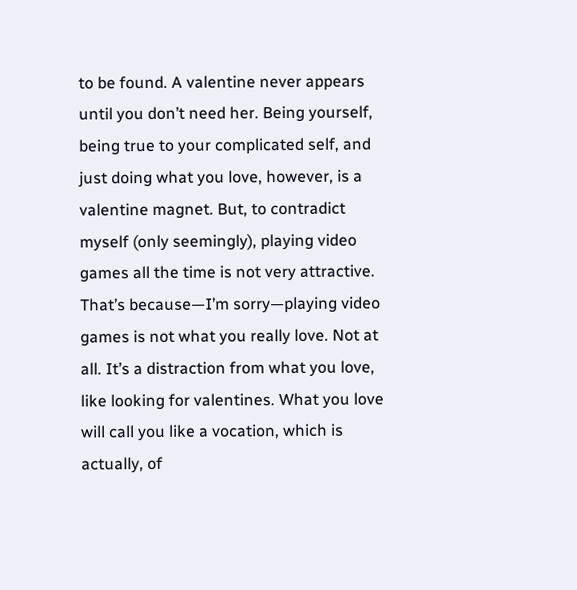to be found. A valentine never appears until you don’t need her. Being yourself, being true to your complicated self, and just doing what you love, however, is a valentine magnet. But, to contradict myself (only seemingly), playing video games all the time is not very attractive. That’s because—I’m sorry—playing video games is not what you really love. Not at all. It’s a distraction from what you love, like looking for valentines. What you love will call you like a vocation, which is actually, of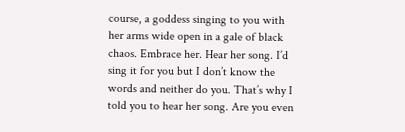course, a goddess singing to you with her arms wide open in a gale of black chaos. Embrace her. Hear her song. I’d sing it for you but I don’t know the words and neither do you. That’s why I told you to hear her song. Are you even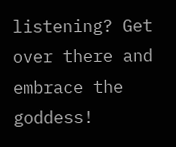listening? Get over there and embrace the goddess!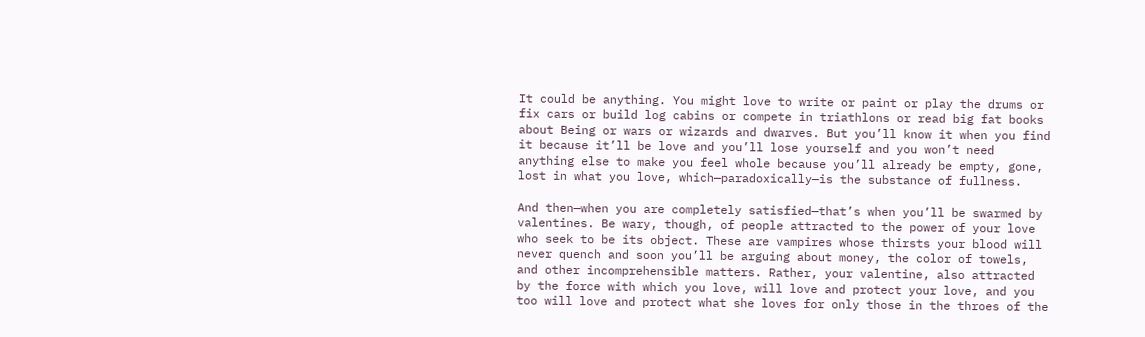It could be anything. You might love to write or paint or play the drums or fix cars or build log cabins or compete in triathlons or read big fat books about Being or wars or wizards and dwarves. But you’ll know it when you find it because it’ll be love and you’ll lose yourself and you won’t need anything else to make you feel whole because you’ll already be empty, gone, lost in what you love, which—paradoxically—is the substance of fullness.

And then—when you are completely satisfied—that’s when you’ll be swarmed by valentines. Be wary, though, of people attracted to the power of your love who seek to be its object. These are vampires whose thirsts your blood will never quench and soon you’ll be arguing about money, the color of towels, and other incomprehensible matters. Rather, your valentine, also attracted by the force with which you love, will love and protect your love, and you too will love and protect what she loves for only those in the throes of the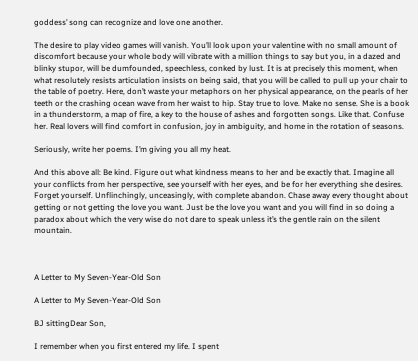goddess’ song can recognize and love one another.

The desire to play video games will vanish. You’ll look upon your valentine with no small amount of discomfort because your whole body will vibrate with a million things to say but you, in a dazed and blinky stupor, will be dumfounded, speechless, conked by lust. It is at precisely this moment, when what resolutely resists articulation insists on being said, that you will be called to pull up your chair to the table of poetry. Here, don’t waste your metaphors on her physical appearance, on the pearls of her teeth or the crashing ocean wave from her waist to hip. Stay true to love. Make no sense. She is a book in a thunderstorm, a map of fire, a key to the house of ashes and forgotten songs. Like that. Confuse her. Real lovers will find comfort in confusion, joy in ambiguity, and home in the rotation of seasons.

Seriously, write her poems. I’m giving you all my heat.

And this above all: Be kind. Figure out what kindness means to her and be exactly that. Imagine all your conflicts from her perspective, see yourself with her eyes, and be for her everything she desires. Forget yourself. Unflinchingly, unceasingly, with complete abandon. Chase away every thought about getting or not getting the love you want. Just be the love you want and you will find in so doing a paradox about which the very wise do not dare to speak unless it’s the gentle rain on the silent mountain.



A Letter to My Seven-Year-Old Son

A Letter to My Seven-Year-Old Son

BJ sittingDear Son,

I remember when you first entered my life. I spent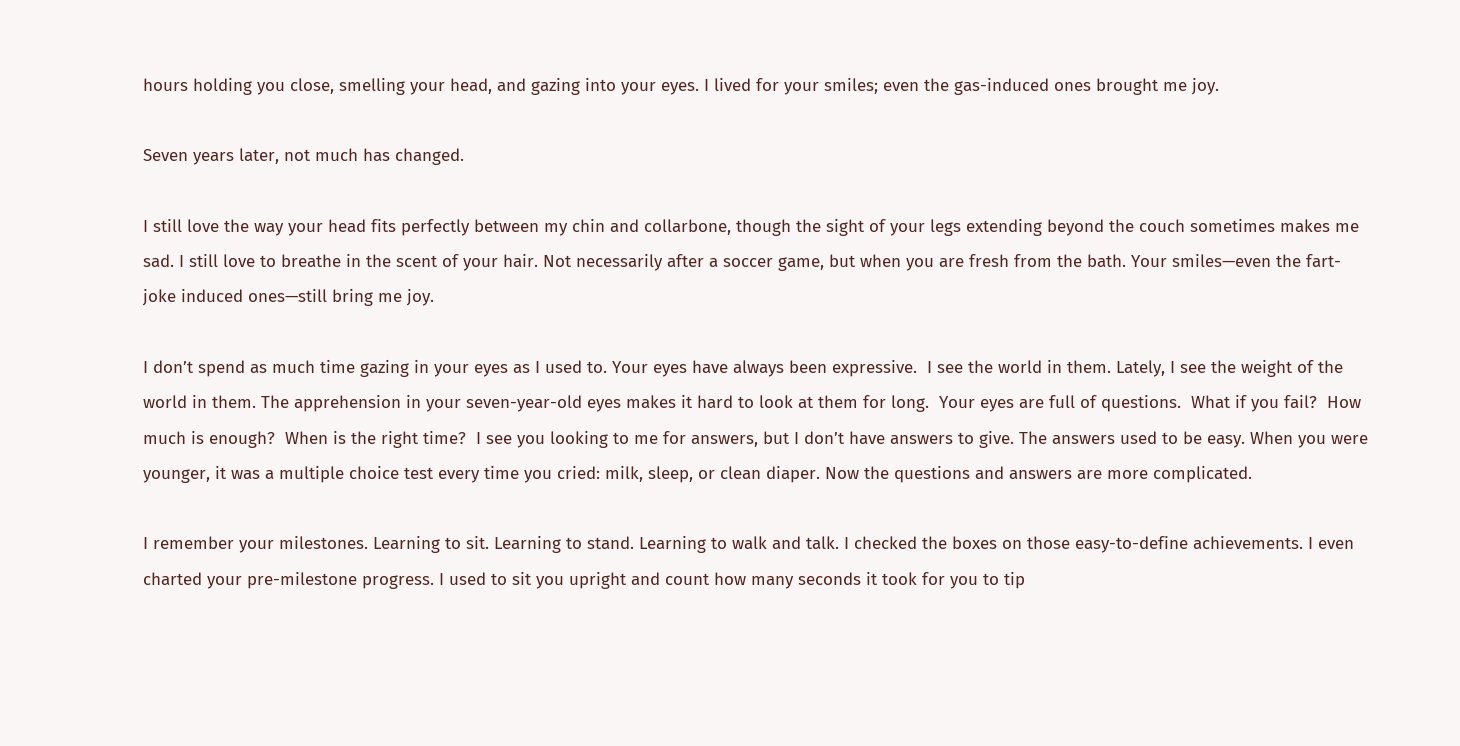hours holding you close, smelling your head, and gazing into your eyes. I lived for your smiles; even the gas-induced ones brought me joy.

Seven years later, not much has changed.

I still love the way your head fits perfectly between my chin and collarbone, though the sight of your legs extending beyond the couch sometimes makes me sad. I still love to breathe in the scent of your hair. Not necessarily after a soccer game, but when you are fresh from the bath. Your smiles—even the fart-joke induced ones—still bring me joy.

I don’t spend as much time gazing in your eyes as I used to. Your eyes have always been expressive.  I see the world in them. Lately, I see the weight of the world in them. The apprehension in your seven-year-old eyes makes it hard to look at them for long.  Your eyes are full of questions.  What if you fail?  How much is enough?  When is the right time?  I see you looking to me for answers, but I don’t have answers to give. The answers used to be easy. When you were younger, it was a multiple choice test every time you cried: milk, sleep, or clean diaper. Now the questions and answers are more complicated.

I remember your milestones. Learning to sit. Learning to stand. Learning to walk and talk. I checked the boxes on those easy-to-define achievements. I even charted your pre-milestone progress. I used to sit you upright and count how many seconds it took for you to tip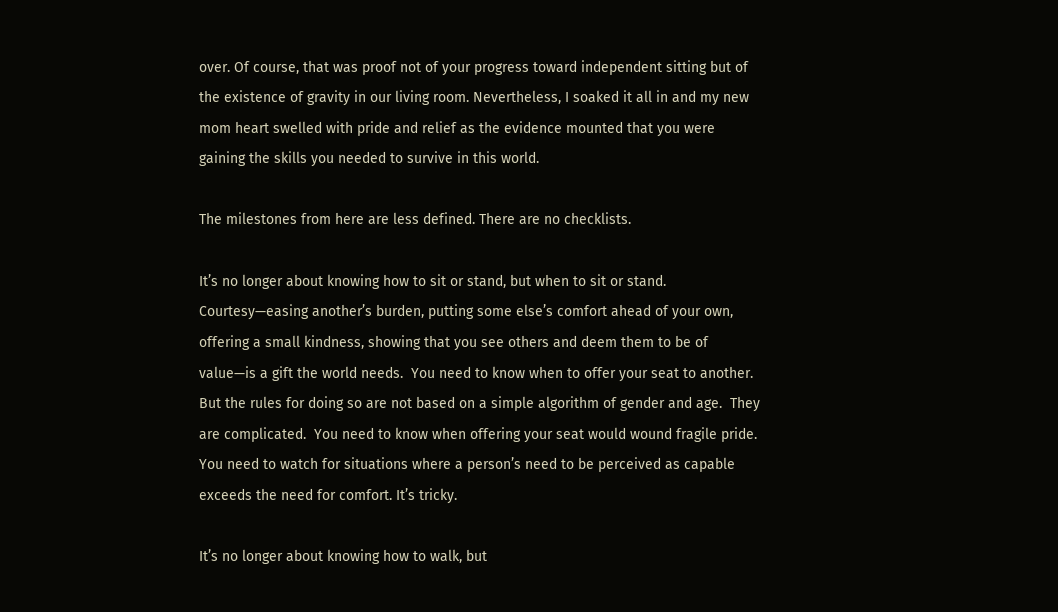over. Of course, that was proof not of your progress toward independent sitting but of the existence of gravity in our living room. Nevertheless, I soaked it all in and my new mom heart swelled with pride and relief as the evidence mounted that you were gaining the skills you needed to survive in this world.

The milestones from here are less defined. There are no checklists.

It’s no longer about knowing how to sit or stand, but when to sit or stand. Courtesy—easing another’s burden, putting some else’s comfort ahead of your own, offering a small kindness, showing that you see others and deem them to be of value—is a gift the world needs.  You need to know when to offer your seat to another.  But the rules for doing so are not based on a simple algorithm of gender and age.  They are complicated.  You need to know when offering your seat would wound fragile pride. You need to watch for situations where a person’s need to be perceived as capable exceeds the need for comfort. It’s tricky.

It’s no longer about knowing how to walk, but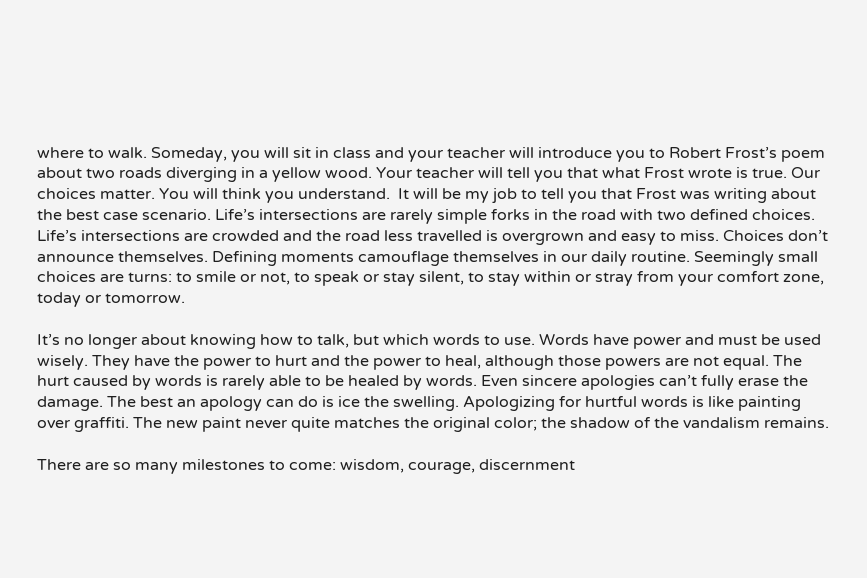where to walk. Someday, you will sit in class and your teacher will introduce you to Robert Frost’s poem about two roads diverging in a yellow wood. Your teacher will tell you that what Frost wrote is true. Our choices matter. You will think you understand.  It will be my job to tell you that Frost was writing about the best case scenario. Life’s intersections are rarely simple forks in the road with two defined choices. Life’s intersections are crowded and the road less travelled is overgrown and easy to miss. Choices don’t announce themselves. Defining moments camouflage themselves in our daily routine. Seemingly small choices are turns: to smile or not, to speak or stay silent, to stay within or stray from your comfort zone, today or tomorrow.

It’s no longer about knowing how to talk, but which words to use. Words have power and must be used wisely. They have the power to hurt and the power to heal, although those powers are not equal. The hurt caused by words is rarely able to be healed by words. Even sincere apologies can’t fully erase the damage. The best an apology can do is ice the swelling. Apologizing for hurtful words is like painting over graffiti. The new paint never quite matches the original color; the shadow of the vandalism remains.

There are so many milestones to come: wisdom, courage, discernment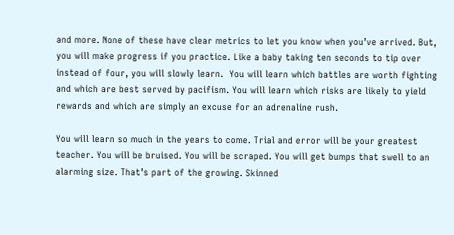and more. None of these have clear metrics to let you know when you’ve arrived. But, you will make progress if you practice. Like a baby taking ten seconds to tip over instead of four, you will slowly learn.  You will learn which battles are worth fighting and which are best served by pacifism. You will learn which risks are likely to yield rewards and which are simply an excuse for an adrenaline rush.

You will learn so much in the years to come. Trial and error will be your greatest teacher. You will be bruised. You will be scraped. You will get bumps that swell to an alarming size. That’s part of the growing. Skinned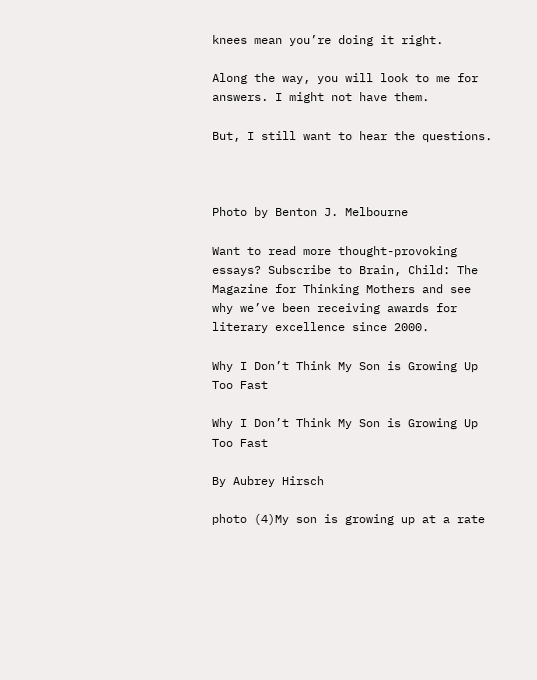knees mean you’re doing it right.

Along the way, you will look to me for answers. I might not have them.

But, I still want to hear the questions.



Photo by Benton J. Melbourne

Want to read more thought-provoking essays? Subscribe to Brain, Child: The Magazine for Thinking Mothers and see why we’ve been receiving awards for literary excellence since 2000.

Why I Don’t Think My Son is Growing Up Too Fast

Why I Don’t Think My Son is Growing Up Too Fast

By Aubrey Hirsch

photo (4)My son is growing up at a rate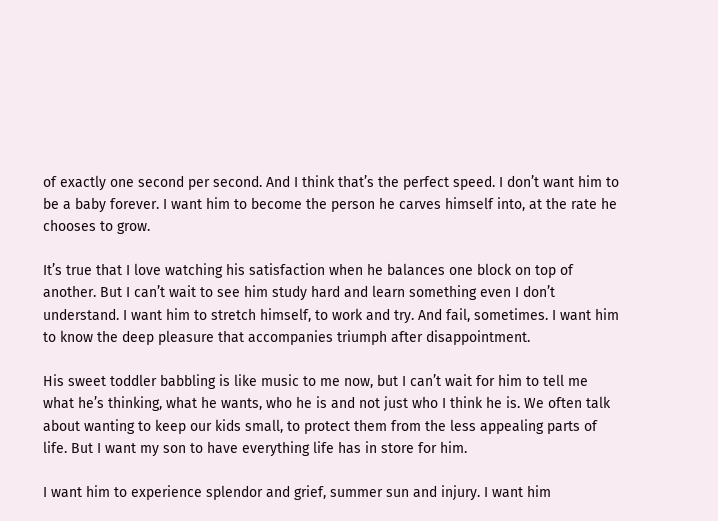of exactly one second per second. And I think that’s the perfect speed. I don’t want him to be a baby forever. I want him to become the person he carves himself into, at the rate he chooses to grow.

It’s true that I love watching his satisfaction when he balances one block on top of another. But I can’t wait to see him study hard and learn something even I don’t understand. I want him to stretch himself, to work and try. And fail, sometimes. I want him to know the deep pleasure that accompanies triumph after disappointment.

His sweet toddler babbling is like music to me now, but I can’t wait for him to tell me what he’s thinking, what he wants, who he is and not just who I think he is. We often talk about wanting to keep our kids small, to protect them from the less appealing parts of life. But I want my son to have everything life has in store for him.

I want him to experience splendor and grief, summer sun and injury. I want him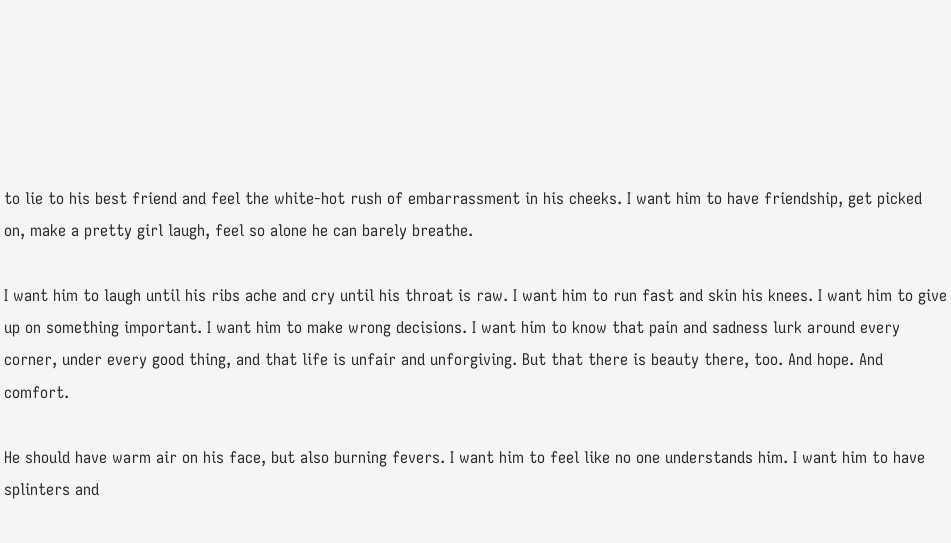to lie to his best friend and feel the white-hot rush of embarrassment in his cheeks. I want him to have friendship, get picked on, make a pretty girl laugh, feel so alone he can barely breathe.

I want him to laugh until his ribs ache and cry until his throat is raw. I want him to run fast and skin his knees. I want him to give up on something important. I want him to make wrong decisions. I want him to know that pain and sadness lurk around every corner, under every good thing, and that life is unfair and unforgiving. But that there is beauty there, too. And hope. And comfort.

He should have warm air on his face, but also burning fevers. I want him to feel like no one understands him. I want him to have splinters and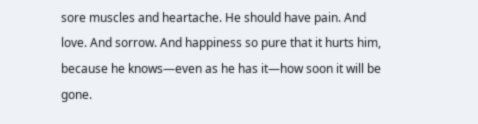sore muscles and heartache. He should have pain. And love. And sorrow. And happiness so pure that it hurts him, because he knows—even as he has it—how soon it will be gone.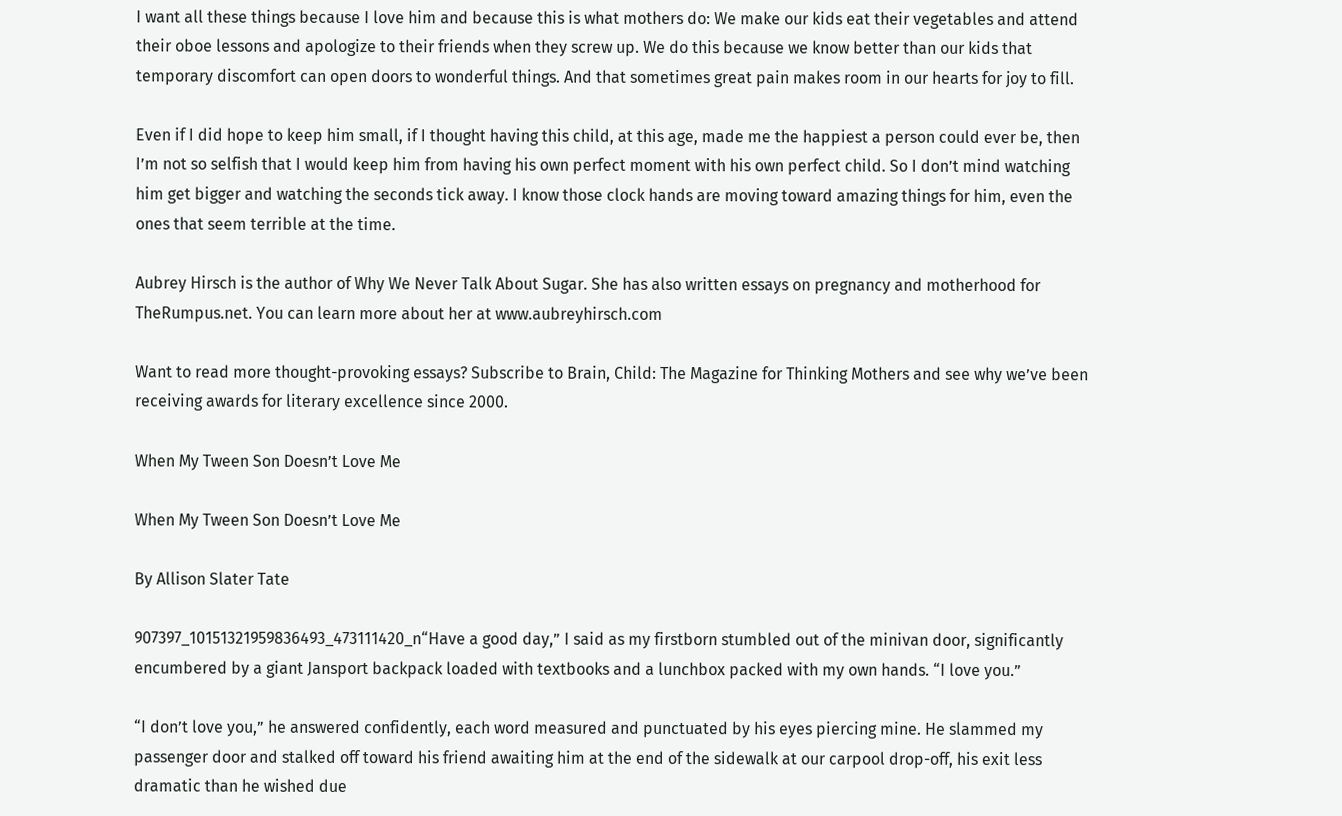I want all these things because I love him and because this is what mothers do: We make our kids eat their vegetables and attend their oboe lessons and apologize to their friends when they screw up. We do this because we know better than our kids that temporary discomfort can open doors to wonderful things. And that sometimes great pain makes room in our hearts for joy to fill.

Even if I did hope to keep him small, if I thought having this child, at this age, made me the happiest a person could ever be, then I’m not so selfish that I would keep him from having his own perfect moment with his own perfect child. So I don’t mind watching him get bigger and watching the seconds tick away. I know those clock hands are moving toward amazing things for him, even the ones that seem terrible at the time.

Aubrey Hirsch is the author of Why We Never Talk About Sugar. She has also written essays on pregnancy and motherhood for TheRumpus.net. You can learn more about her at www.aubreyhirsch.com

Want to read more thought-provoking essays? Subscribe to Brain, Child: The Magazine for Thinking Mothers and see why we’ve been receiving awards for literary excellence since 2000.

When My Tween Son Doesn’t Love Me

When My Tween Son Doesn’t Love Me

By Allison Slater Tate

907397_10151321959836493_473111420_n“Have a good day,” I said as my firstborn stumbled out of the minivan door, significantly encumbered by a giant Jansport backpack loaded with textbooks and a lunchbox packed with my own hands. “I love you.”

“I don’t love you,” he answered confidently, each word measured and punctuated by his eyes piercing mine. He slammed my passenger door and stalked off toward his friend awaiting him at the end of the sidewalk at our carpool drop-off, his exit less dramatic than he wished due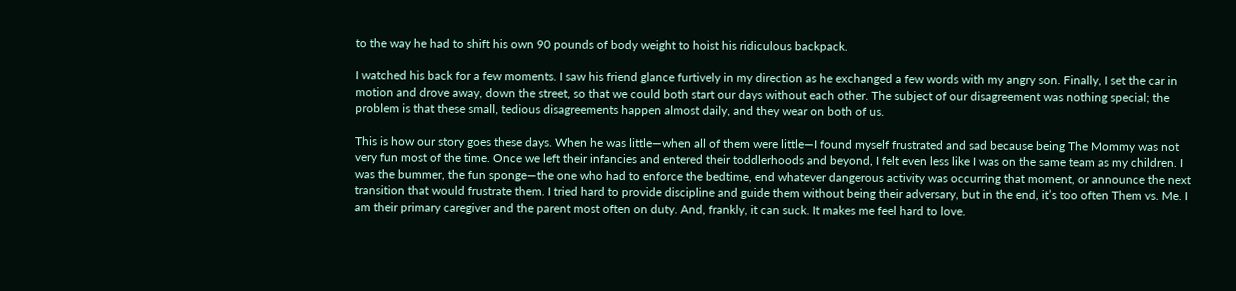to the way he had to shift his own 90 pounds of body weight to hoist his ridiculous backpack.

I watched his back for a few moments. I saw his friend glance furtively in my direction as he exchanged a few words with my angry son. Finally, I set the car in motion and drove away, down the street, so that we could both start our days without each other. The subject of our disagreement was nothing special; the problem is that these small, tedious disagreements happen almost daily, and they wear on both of us.

This is how our story goes these days. When he was little—when all of them were little—I found myself frustrated and sad because being The Mommy was not very fun most of the time. Once we left their infancies and entered their toddlerhoods and beyond, I felt even less like I was on the same team as my children. I was the bummer, the fun sponge—the one who had to enforce the bedtime, end whatever dangerous activity was occurring that moment, or announce the next transition that would frustrate them. I tried hard to provide discipline and guide them without being their adversary, but in the end, it’s too often Them vs. Me. I am their primary caregiver and the parent most often on duty. And, frankly, it can suck. It makes me feel hard to love.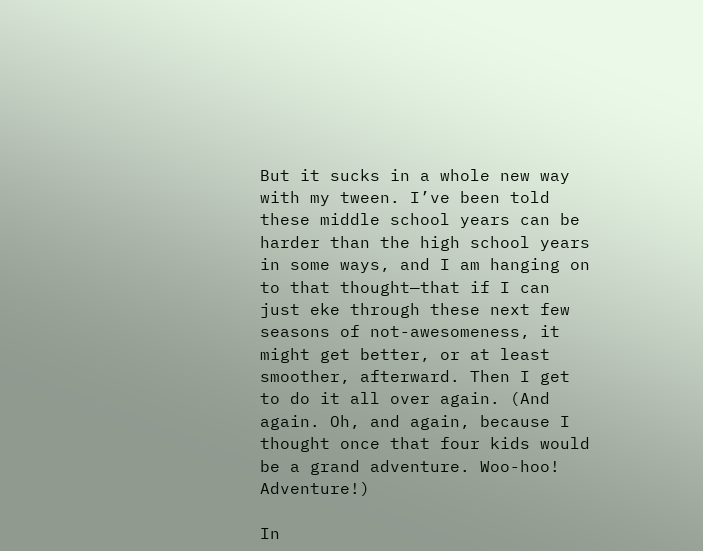But it sucks in a whole new way with my tween. I’ve been told these middle school years can be harder than the high school years in some ways, and I am hanging on to that thought—that if I can just eke through these next few seasons of not-awesomeness, it might get better, or at least smoother, afterward. Then I get to do it all over again. (And again. Oh, and again, because I thought once that four kids would be a grand adventure. Woo-hoo! Adventure!)

In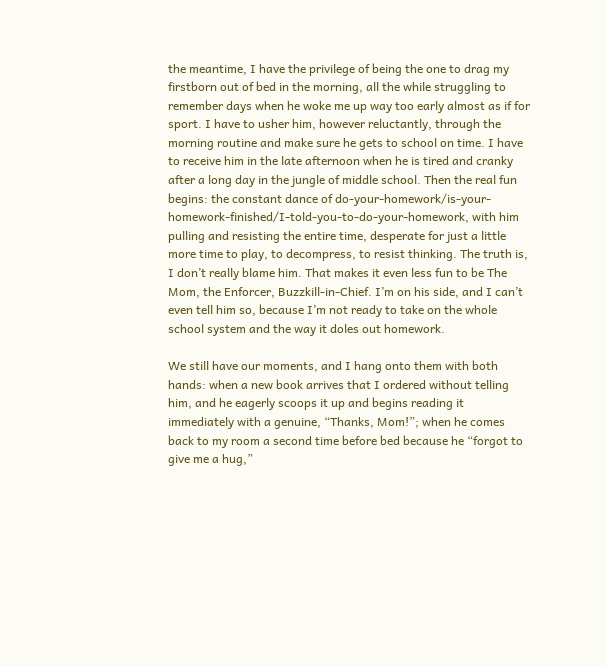the meantime, I have the privilege of being the one to drag my firstborn out of bed in the morning, all the while struggling to remember days when he woke me up way too early almost as if for sport. I have to usher him, however reluctantly, through the morning routine and make sure he gets to school on time. I have to receive him in the late afternoon when he is tired and cranky after a long day in the jungle of middle school. Then the real fun begins: the constant dance of do-your-homework/is-your-homework-finished/I-told-you-to-do-your-homework, with him pulling and resisting the entire time, desperate for just a little more time to play, to decompress, to resist thinking. The truth is, I don’t really blame him. That makes it even less fun to be The Mom, the Enforcer, Buzzkill-in-Chief. I’m on his side, and I can’t even tell him so, because I’m not ready to take on the whole school system and the way it doles out homework.

We still have our moments, and I hang onto them with both hands: when a new book arrives that I ordered without telling him, and he eagerly scoops it up and begins reading it immediately with a genuine, “Thanks, Mom!”; when he comes back to my room a second time before bed because he “forgot to give me a hug,”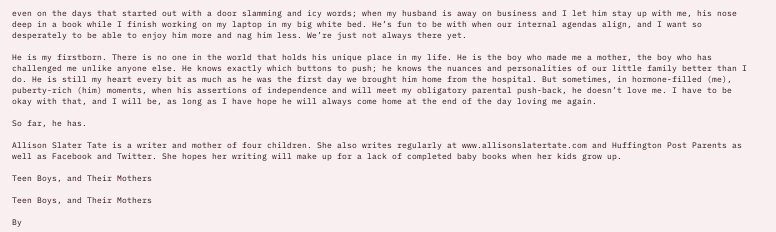even on the days that started out with a door slamming and icy words; when my husband is away on business and I let him stay up with me, his nose deep in a book while I finish working on my laptop in my big white bed. He’s fun to be with when our internal agendas align, and I want so desperately to be able to enjoy him more and nag him less. We’re just not always there yet.

He is my firstborn. There is no one in the world that holds his unique place in my life. He is the boy who made me a mother, the boy who has challenged me unlike anyone else. He knows exactly which buttons to push; he knows the nuances and personalities of our little family better than I do. He is still my heart every bit as much as he was the first day we brought him home from the hospital. But sometimes, in hormone-filled (me), puberty-rich (him) moments, when his assertions of independence and will meet my obligatory parental push-back, he doesn’t love me. I have to be okay with that, and I will be, as long as I have hope he will always come home at the end of the day loving me again.

So far, he has.

Allison Slater Tate is a writer and mother of four children. She also writes regularly at www.allisonslatertate.com and Huffington Post Parents as well as Facebook and Twitter. She hopes her writing will make up for a lack of completed baby books when her kids grow up.

Teen Boys, and Their Mothers

Teen Boys, and Their Mothers

By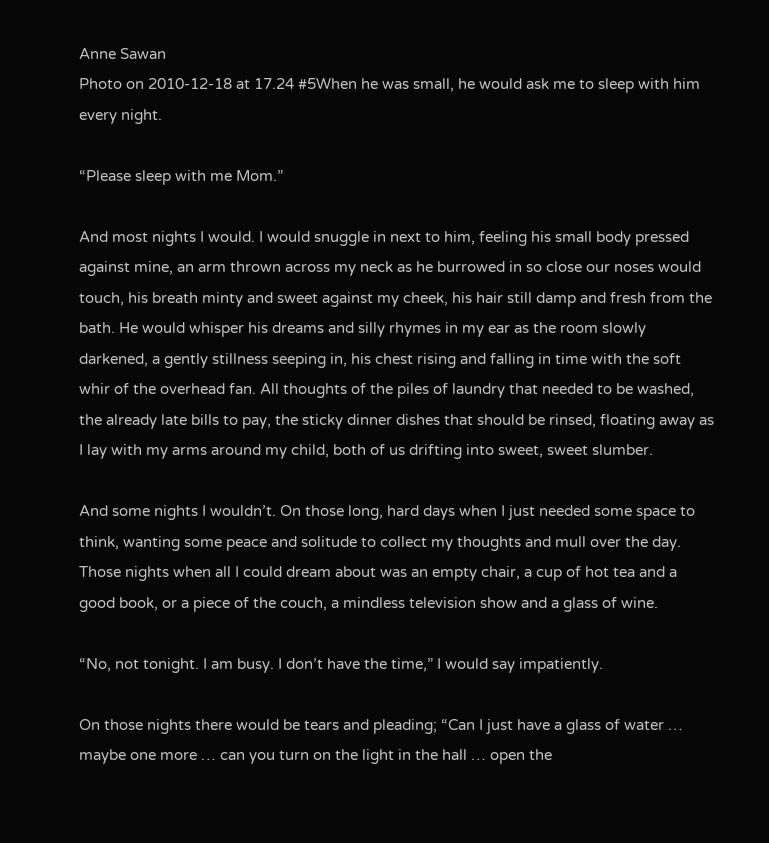Anne Sawan
Photo on 2010-12-18 at 17.24 #5When he was small, he would ask me to sleep with him every night.

“Please sleep with me Mom.”

And most nights I would. I would snuggle in next to him, feeling his small body pressed against mine, an arm thrown across my neck as he burrowed in so close our noses would touch, his breath minty and sweet against my cheek, his hair still damp and fresh from the bath. He would whisper his dreams and silly rhymes in my ear as the room slowly darkened, a gently stillness seeping in, his chest rising and falling in time with the soft whir of the overhead fan. All thoughts of the piles of laundry that needed to be washed, the already late bills to pay, the sticky dinner dishes that should be rinsed, floating away as I lay with my arms around my child, both of us drifting into sweet, sweet slumber.

And some nights I wouldn’t. On those long, hard days when I just needed some space to think, wanting some peace and solitude to collect my thoughts and mull over the day. Those nights when all I could dream about was an empty chair, a cup of hot tea and a good book, or a piece of the couch, a mindless television show and a glass of wine.

“No, not tonight. I am busy. I don’t have the time,” I would say impatiently.

On those nights there would be tears and pleading; “Can I just have a glass of water … maybe one more … can you turn on the light in the hall … open the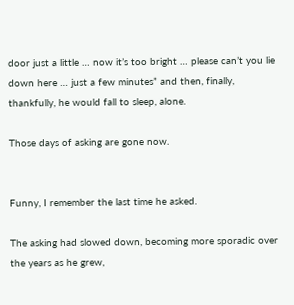door just a little … now it’s too bright … please can’t you lie down here … just a few minutes” and then, finally, thankfully, he would fall to sleep, alone.

Those days of asking are gone now.


Funny, I remember the last time he asked.

The asking had slowed down, becoming more sporadic over the years as he grew,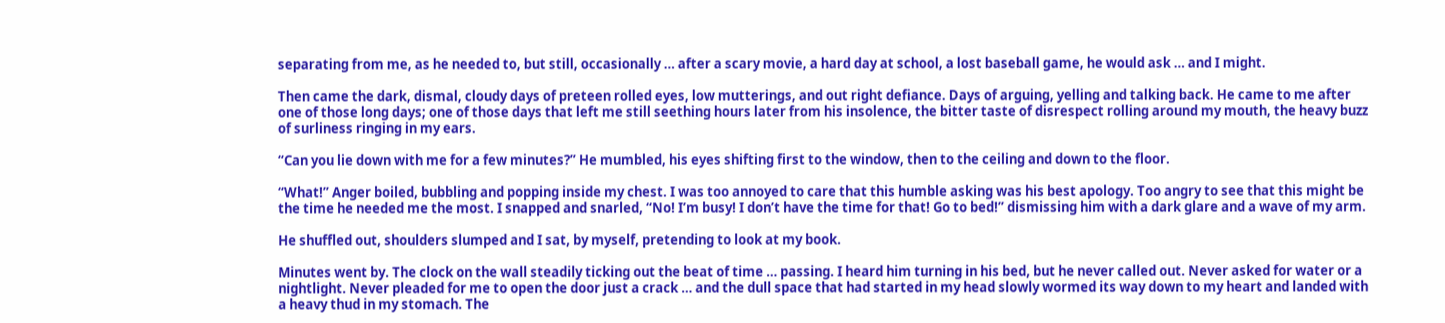separating from me, as he needed to, but still, occasionally … after a scary movie, a hard day at school, a lost baseball game, he would ask … and I might.

Then came the dark, dismal, cloudy days of preteen rolled eyes, low mutterings, and out right defiance. Days of arguing, yelling and talking back. He came to me after one of those long days; one of those days that left me still seething hours later from his insolence, the bitter taste of disrespect rolling around my mouth, the heavy buzz of surliness ringing in my ears.

“Can you lie down with me for a few minutes?” He mumbled, his eyes shifting first to the window, then to the ceiling and down to the floor.

“What!” Anger boiled, bubbling and popping inside my chest. I was too annoyed to care that this humble asking was his best apology. Too angry to see that this might be the time he needed me the most. I snapped and snarled, “No! I’m busy! I don’t have the time for that! Go to bed!” dismissing him with a dark glare and a wave of my arm.

He shuffled out, shoulders slumped and I sat, by myself, pretending to look at my book.

Minutes went by. The clock on the wall steadily ticking out the beat of time … passing. I heard him turning in his bed, but he never called out. Never asked for water or a nightlight. Never pleaded for me to open the door just a crack … and the dull space that had started in my head slowly wormed its way down to my heart and landed with a heavy thud in my stomach. The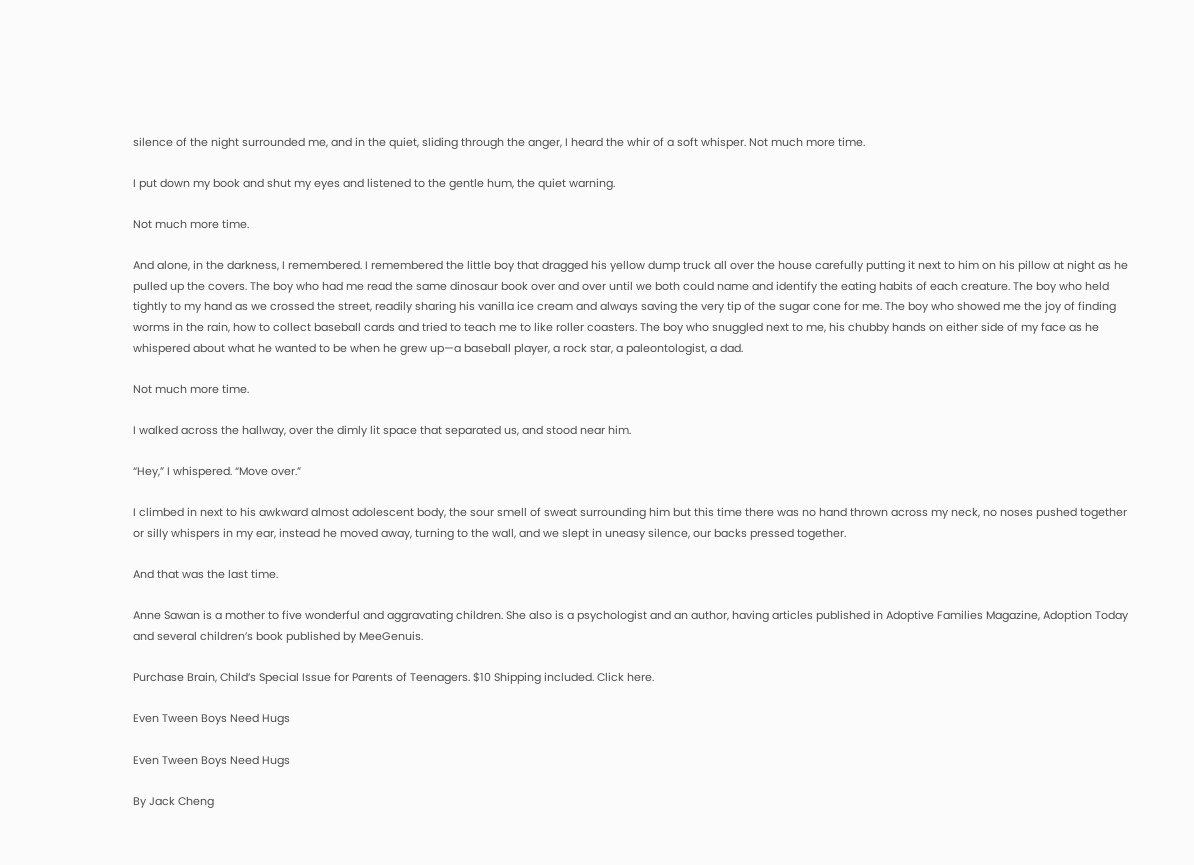silence of the night surrounded me, and in the quiet, sliding through the anger, I heard the whir of a soft whisper. Not much more time.

I put down my book and shut my eyes and listened to the gentle hum, the quiet warning.

Not much more time.

And alone, in the darkness, I remembered. I remembered the little boy that dragged his yellow dump truck all over the house carefully putting it next to him on his pillow at night as he pulled up the covers. The boy who had me read the same dinosaur book over and over until we both could name and identify the eating habits of each creature. The boy who held tightly to my hand as we crossed the street, readily sharing his vanilla ice cream and always saving the very tip of the sugar cone for me. The boy who showed me the joy of finding worms in the rain, how to collect baseball cards and tried to teach me to like roller coasters. The boy who snuggled next to me, his chubby hands on either side of my face as he whispered about what he wanted to be when he grew up—a baseball player, a rock star, a paleontologist, a dad.

Not much more time.

I walked across the hallway, over the dimly lit space that separated us, and stood near him.

“Hey,” I whispered. “Move over.”

I climbed in next to his awkward almost adolescent body, the sour smell of sweat surrounding him but this time there was no hand thrown across my neck, no noses pushed together or silly whispers in my ear, instead he moved away, turning to the wall, and we slept in uneasy silence, our backs pressed together.

And that was the last time.

Anne Sawan is a mother to five wonderful and aggravating children. She also is a psychologist and an author, having articles published in Adoptive Families Magazine, Adoption Today and several children’s book published by MeeGenuis.

Purchase Brain, Child’s Special Issue for Parents of Teenagers. $10 Shipping included. Click here.

Even Tween Boys Need Hugs

Even Tween Boys Need Hugs

By Jack Cheng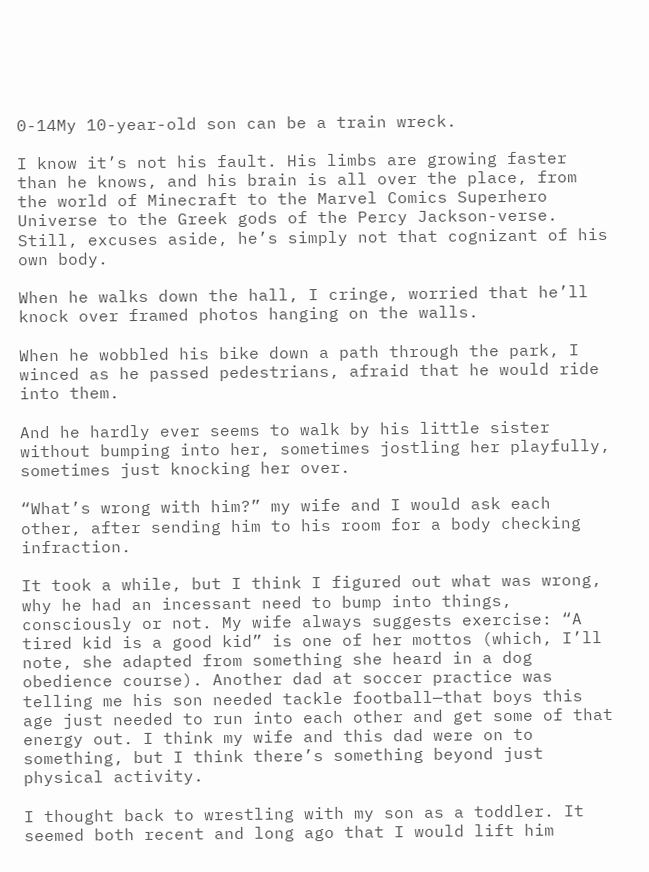0-14My 10-year-old son can be a train wreck.

I know it’s not his fault. His limbs are growing faster than he knows, and his brain is all over the place, from the world of Minecraft to the Marvel Comics Superhero Universe to the Greek gods of the Percy Jackson-verse. Still, excuses aside, he’s simply not that cognizant of his own body.

When he walks down the hall, I cringe, worried that he’ll knock over framed photos hanging on the walls.

When he wobbled his bike down a path through the park, I winced as he passed pedestrians, afraid that he would ride into them.

And he hardly ever seems to walk by his little sister without bumping into her, sometimes jostling her playfully, sometimes just knocking her over.

“What’s wrong with him?” my wife and I would ask each other, after sending him to his room for a body checking infraction.

It took a while, but I think I figured out what was wrong, why he had an incessant need to bump into things, consciously or not. My wife always suggests exercise: “A tired kid is a good kid” is one of her mottos (which, I’ll note, she adapted from something she heard in a dog obedience course). Another dad at soccer practice was telling me his son needed tackle football—that boys this age just needed to run into each other and get some of that energy out. I think my wife and this dad were on to something, but I think there’s something beyond just physical activity.

I thought back to wrestling with my son as a toddler. It seemed both recent and long ago that I would lift him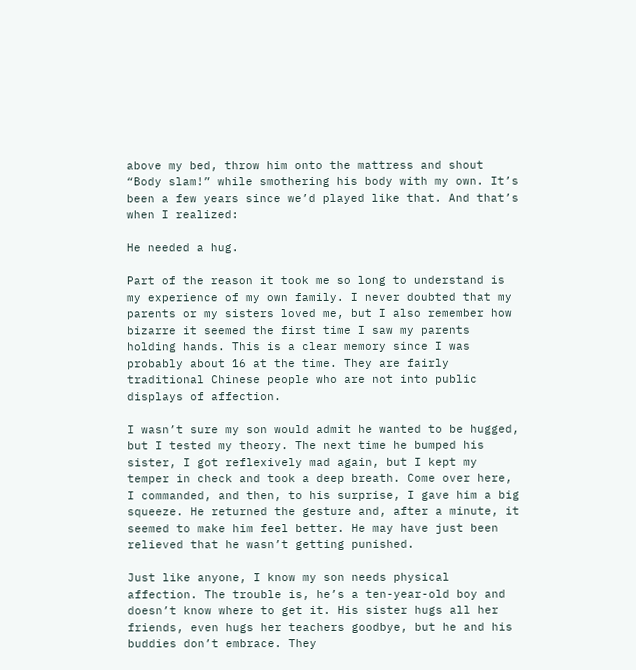above my bed, throw him onto the mattress and shout “Body slam!” while smothering his body with my own. It’s been a few years since we’d played like that. And that’s when I realized:

He needed a hug.

Part of the reason it took me so long to understand is my experience of my own family. I never doubted that my parents or my sisters loved me, but I also remember how bizarre it seemed the first time I saw my parents holding hands. This is a clear memory since I was probably about 16 at the time. They are fairly traditional Chinese people who are not into public displays of affection.

I wasn’t sure my son would admit he wanted to be hugged, but I tested my theory. The next time he bumped his sister, I got reflexively mad again, but I kept my temper in check and took a deep breath. Come over here, I commanded, and then, to his surprise, I gave him a big squeeze. He returned the gesture and, after a minute, it seemed to make him feel better. He may have just been relieved that he wasn’t getting punished.

Just like anyone, I know my son needs physical affection. The trouble is, he’s a ten-year-old boy and doesn’t know where to get it. His sister hugs all her friends, even hugs her teachers goodbye, but he and his buddies don’t embrace. They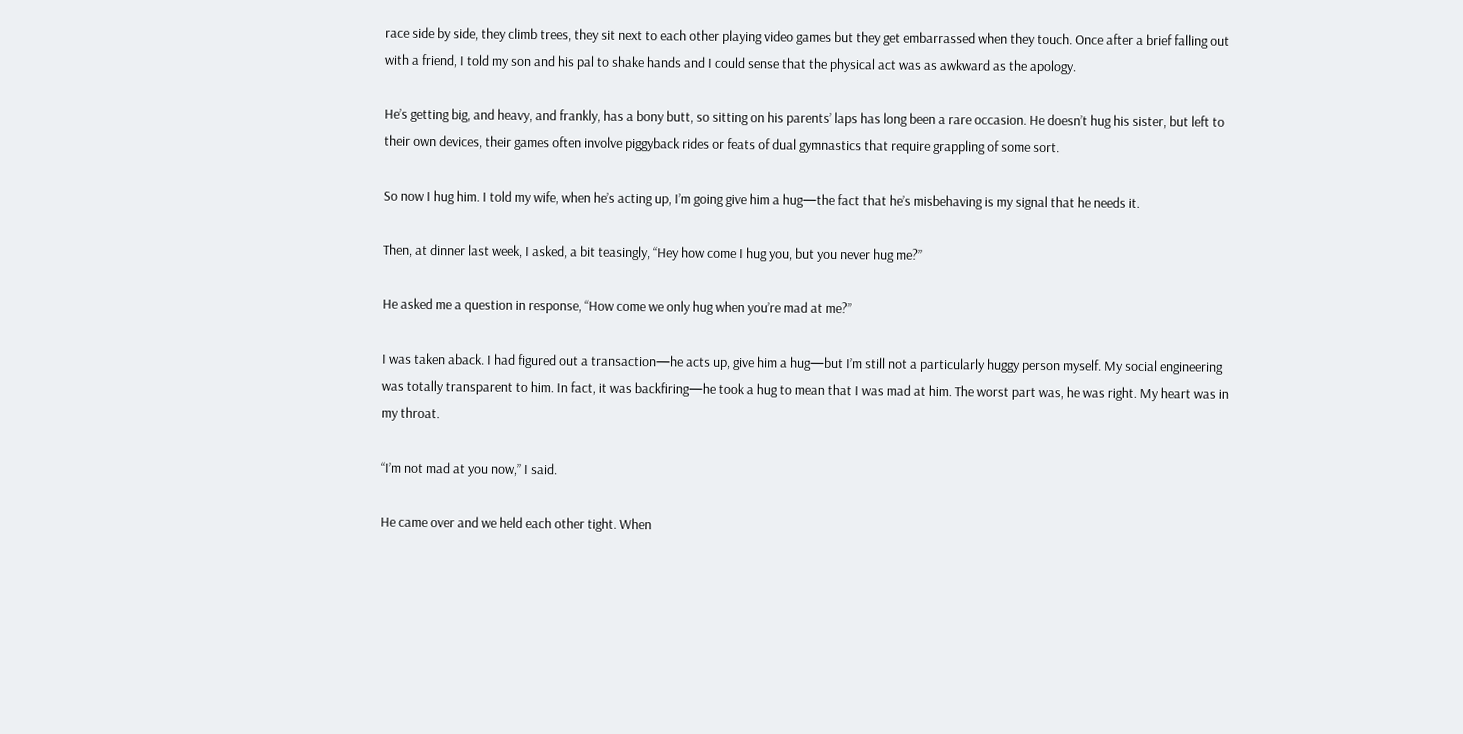race side by side, they climb trees, they sit next to each other playing video games but they get embarrassed when they touch. Once after a brief falling out with a friend, I told my son and his pal to shake hands and I could sense that the physical act was as awkward as the apology.

He’s getting big, and heavy, and frankly, has a bony butt, so sitting on his parents’ laps has long been a rare occasion. He doesn’t hug his sister, but left to their own devices, their games often involve piggyback rides or feats of dual gymnastics that require grappling of some sort.

So now I hug him. I told my wife, when he’s acting up, I’m going give him a hug—the fact that he’s misbehaving is my signal that he needs it.

Then, at dinner last week, I asked, a bit teasingly, “Hey how come I hug you, but you never hug me?”

He asked me a question in response, “How come we only hug when you’re mad at me?”

I was taken aback. I had figured out a transaction—he acts up, give him a hug—but I’m still not a particularly huggy person myself. My social engineering was totally transparent to him. In fact, it was backfiring—he took a hug to mean that I was mad at him. The worst part was, he was right. My heart was in my throat.

“I’m not mad at you now,” I said.

He came over and we held each other tight. When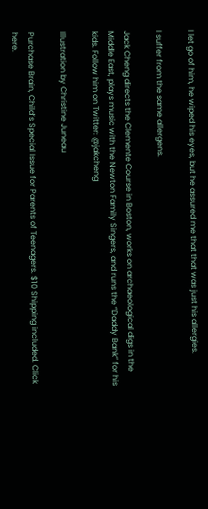I let go of him, he wiped his eyes, but he assured me that that was just his allergies.

I suffer from the same allergens.

Jack Cheng directs the Clemente Course in Boston, works on archaeological digs in the Middle East, plays music with the Newton Family Singers, and runs the “Daddy Bank” for his kids. Follow him on Twitter: @jakcheng

Illustration by Christine Juneau

Purchase Brain, Child’s Special Issue for Parents of Teenagers. $10 Shipping included. Click here.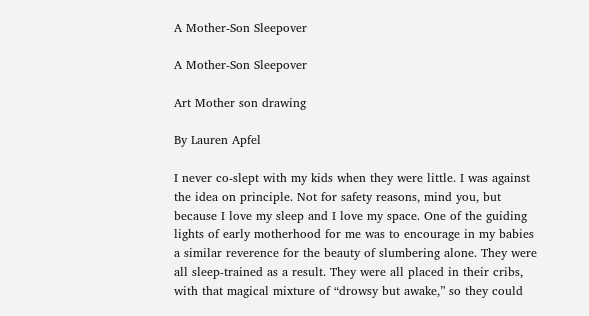A Mother-Son Sleepover

A Mother-Son Sleepover

Art Mother son drawing

By Lauren Apfel

I never co-slept with my kids when they were little. I was against the idea on principle. Not for safety reasons, mind you, but because I love my sleep and I love my space. One of the guiding lights of early motherhood for me was to encourage in my babies a similar reverence for the beauty of slumbering alone. They were all sleep-trained as a result. They were all placed in their cribs, with that magical mixture of “drowsy but awake,” so they could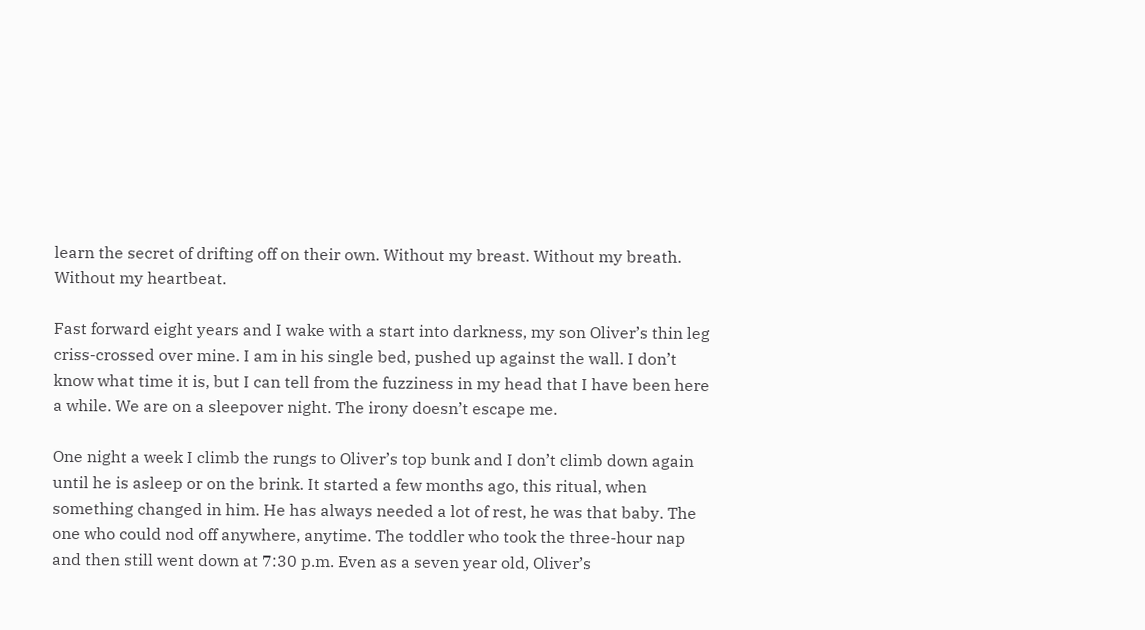learn the secret of drifting off on their own. Without my breast. Without my breath. Without my heartbeat.

Fast forward eight years and I wake with a start into darkness, my son Oliver’s thin leg criss-crossed over mine. I am in his single bed, pushed up against the wall. I don’t know what time it is, but I can tell from the fuzziness in my head that I have been here a while. We are on a sleepover night. The irony doesn’t escape me.

One night a week I climb the rungs to Oliver’s top bunk and I don’t climb down again until he is asleep or on the brink. It started a few months ago, this ritual, when something changed in him. He has always needed a lot of rest, he was that baby. The one who could nod off anywhere, anytime. The toddler who took the three-hour nap and then still went down at 7:30 p.m. Even as a seven year old, Oliver’s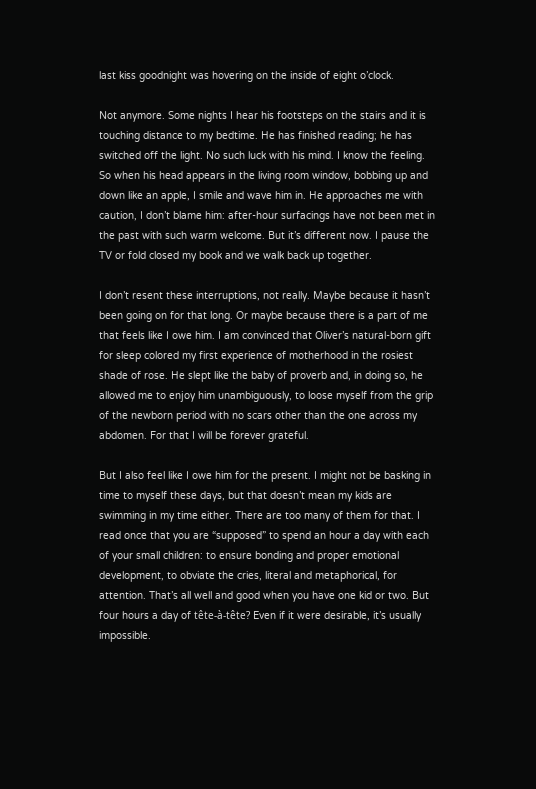last kiss goodnight was hovering on the inside of eight o’clock.

Not anymore. Some nights I hear his footsteps on the stairs and it is touching distance to my bedtime. He has finished reading; he has switched off the light. No such luck with his mind. I know the feeling. So when his head appears in the living room window, bobbing up and down like an apple, I smile and wave him in. He approaches me with caution, I don’t blame him: after-hour surfacings have not been met in the past with such warm welcome. But it’s different now. I pause the TV or fold closed my book and we walk back up together.

I don’t resent these interruptions, not really. Maybe because it hasn’t been going on for that long. Or maybe because there is a part of me that feels like I owe him. I am convinced that Oliver’s natural-born gift for sleep colored my first experience of motherhood in the rosiest shade of rose. He slept like the baby of proverb and, in doing so, he allowed me to enjoy him unambiguously, to loose myself from the grip of the newborn period with no scars other than the one across my abdomen. For that I will be forever grateful.

But I also feel like I owe him for the present. I might not be basking in time to myself these days, but that doesn’t mean my kids are swimming in my time either. There are too many of them for that. I read once that you are “supposed” to spend an hour a day with each of your small children: to ensure bonding and proper emotional development, to obviate the cries, literal and metaphorical, for attention. That’s all well and good when you have one kid or two. But four hours a day of tête-à-tête? Even if it were desirable, it’s usually impossible.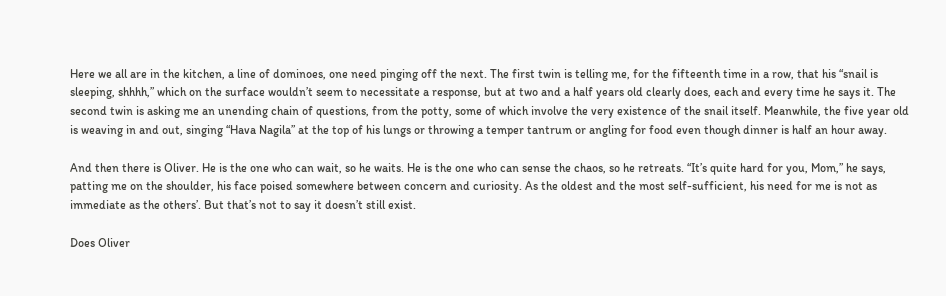Here we all are in the kitchen, a line of dominoes, one need pinging off the next. The first twin is telling me, for the fifteenth time in a row, that his “snail is sleeping, shhhh,” which on the surface wouldn’t seem to necessitate a response, but at two and a half years old clearly does, each and every time he says it. The second twin is asking me an unending chain of questions, from the potty, some of which involve the very existence of the snail itself. Meanwhile, the five year old is weaving in and out, singing “Hava Nagila” at the top of his lungs or throwing a temper tantrum or angling for food even though dinner is half an hour away.

And then there is Oliver. He is the one who can wait, so he waits. He is the one who can sense the chaos, so he retreats. “It’s quite hard for you, Mom,” he says, patting me on the shoulder, his face poised somewhere between concern and curiosity. As the oldest and the most self-sufficient, his need for me is not as immediate as the others’. But that’s not to say it doesn’t still exist.

Does Oliver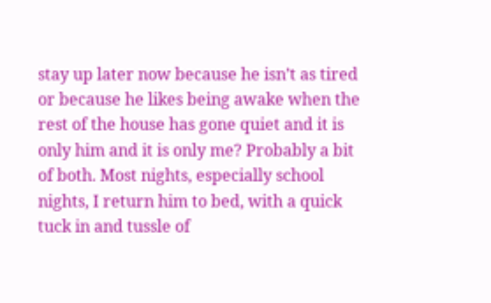stay up later now because he isn’t as tired or because he likes being awake when the rest of the house has gone quiet and it is only him and it is only me? Probably a bit of both. Most nights, especially school nights, I return him to bed, with a quick tuck in and tussle of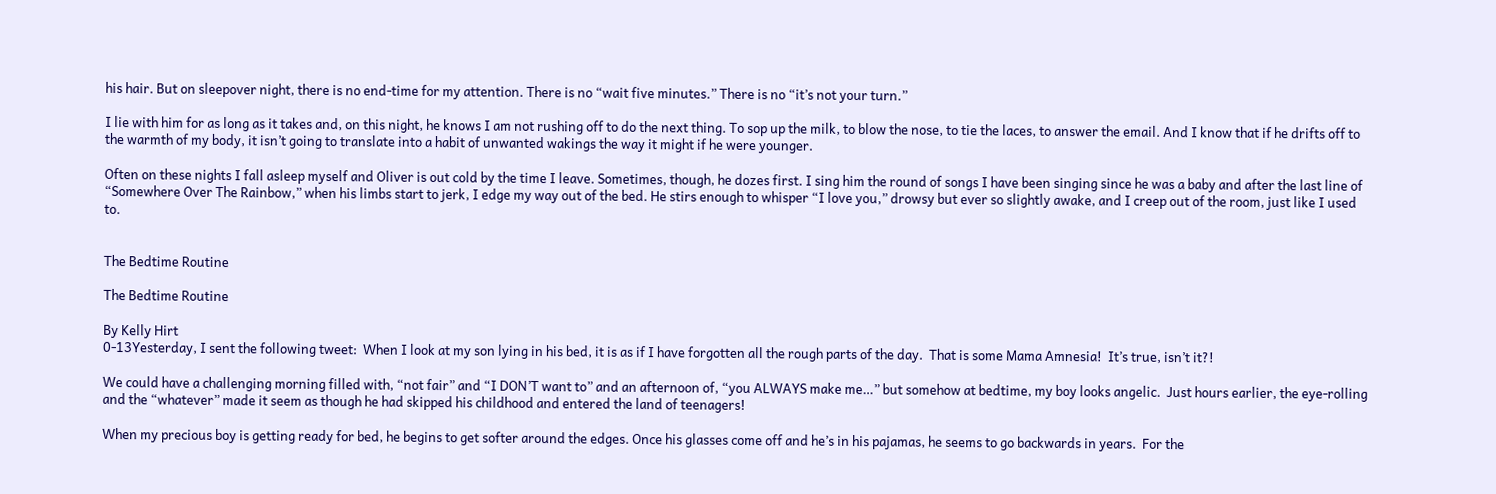his hair. But on sleepover night, there is no end-time for my attention. There is no “wait five minutes.” There is no “it’s not your turn.”

I lie with him for as long as it takes and, on this night, he knows I am not rushing off to do the next thing. To sop up the milk, to blow the nose, to tie the laces, to answer the email. And I know that if he drifts off to the warmth of my body, it isn’t going to translate into a habit of unwanted wakings the way it might if he were younger.

Often on these nights I fall asleep myself and Oliver is out cold by the time I leave. Sometimes, though, he dozes first. I sing him the round of songs I have been singing since he was a baby and after the last line of “Somewhere Over The Rainbow,” when his limbs start to jerk, I edge my way out of the bed. He stirs enough to whisper “I love you,” drowsy but ever so slightly awake, and I creep out of the room, just like I used to.


The Bedtime Routine

The Bedtime Routine

By Kelly Hirt
0-13Yesterday, I sent the following tweet:  When I look at my son lying in his bed, it is as if I have forgotten all the rough parts of the day.  That is some Mama Amnesia!  It’s true, isn’t it?!

We could have a challenging morning filled with, “not fair” and “I DON’T want to” and an afternoon of, “you ALWAYS make me…” but somehow at bedtime, my boy looks angelic.  Just hours earlier, the eye-rolling and the “whatever” made it seem as though he had skipped his childhood and entered the land of teenagers!

When my precious boy is getting ready for bed, he begins to get softer around the edges. Once his glasses come off and he’s in his pajamas, he seems to go backwards in years.  For the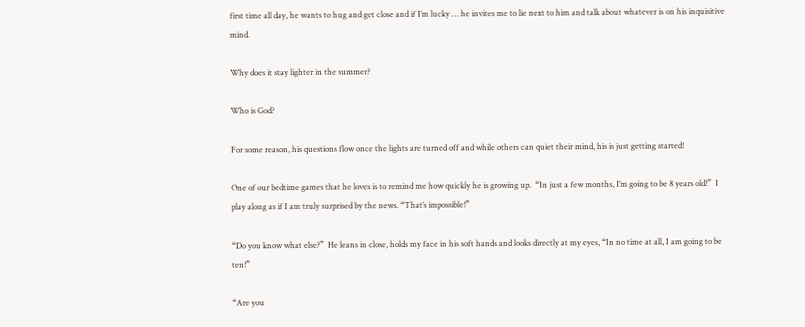first time all day, he wants to hug and get close and if I’m lucky … he invites me to lie next to him and talk about whatever is on his inquisitive mind.

Why does it stay lighter in the summer?

Who is God?

For some reason, his questions flow once the lights are turned off and while others can quiet their mind, his is just getting started!

One of our bedtime games that he loves is to remind me how quickly he is growing up.  “In just a few months, I’m going to be 8 years old!”  I play along as if I am truly surprised by the news. “That’s impossible!”

“Do you know what else?”  He leans in close, holds my face in his soft hands and looks directly at my eyes, “In no time at all, I am going to be ten!”

“Are you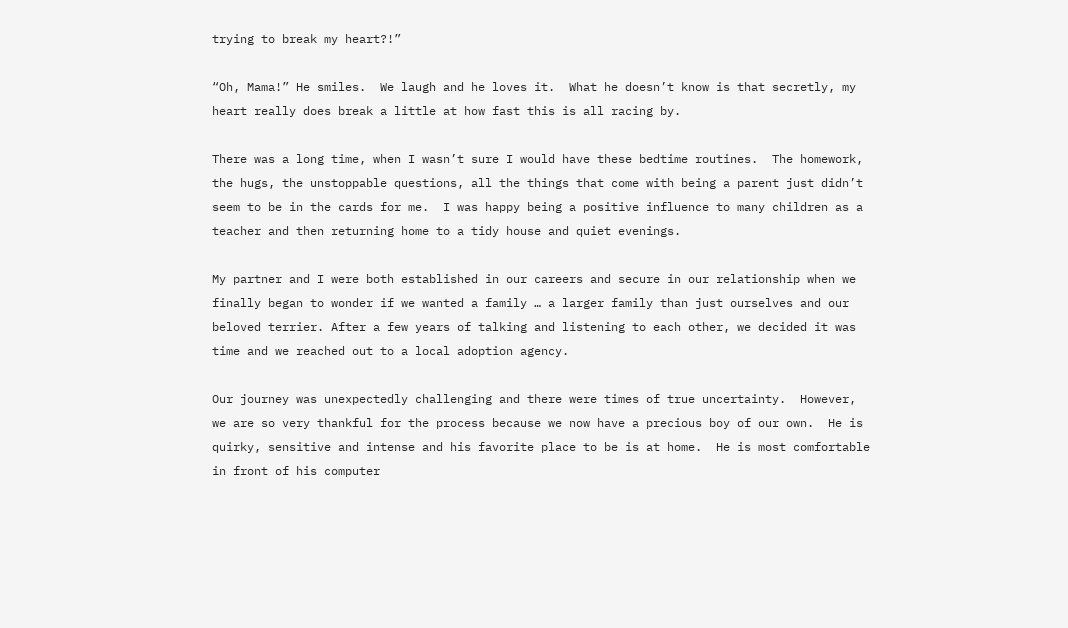trying to break my heart?!”

“Oh, Mama!” He smiles.  We laugh and he loves it.  What he doesn’t know is that secretly, my heart really does break a little at how fast this is all racing by.

There was a long time, when I wasn’t sure I would have these bedtime routines.  The homework, the hugs, the unstoppable questions, all the things that come with being a parent just didn’t seem to be in the cards for me.  I was happy being a positive influence to many children as a teacher and then returning home to a tidy house and quiet evenings.

My partner and I were both established in our careers and secure in our relationship when we finally began to wonder if we wanted a family … a larger family than just ourselves and our beloved terrier. After a few years of talking and listening to each other, we decided it was time and we reached out to a local adoption agency.

Our journey was unexpectedly challenging and there were times of true uncertainty.  However, we are so very thankful for the process because we now have a precious boy of our own.  He is quirky, sensitive and intense and his favorite place to be is at home.  He is most comfortable in front of his computer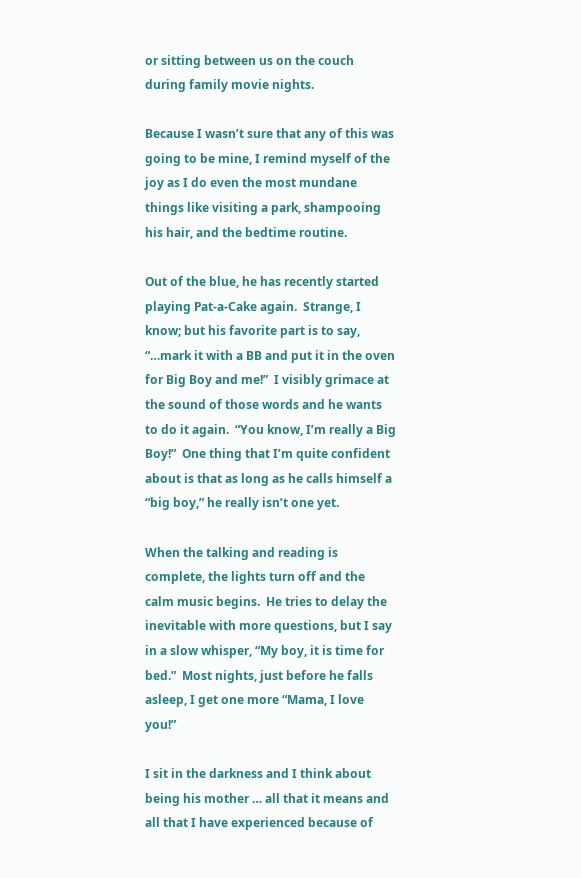or sitting between us on the couch during family movie nights.

Because I wasn’t sure that any of this was going to be mine, I remind myself of the joy as I do even the most mundane things like visiting a park, shampooing his hair, and the bedtime routine.

Out of the blue, he has recently started playing Pat-a-Cake again.  Strange, I know; but his favorite part is to say, “…mark it with a BB and put it in the oven for Big Boy and me!”  I visibly grimace at the sound of those words and he wants to do it again.  “You know, I’m really a Big Boy!”  One thing that I’m quite confident about is that as long as he calls himself a “big boy,” he really isn’t one yet.

When the talking and reading is complete, the lights turn off and the calm music begins.  He tries to delay the inevitable with more questions, but I say in a slow whisper, “My boy, it is time for bed.”  Most nights, just before he falls asleep, I get one more “Mama, I love you!”

I sit in the darkness and I think about being his mother … all that it means and all that I have experienced because of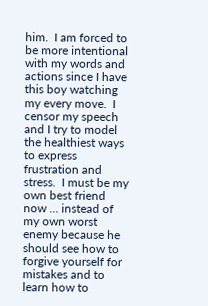him.  I am forced to be more intentional with my words and actions since I have this boy watching my every move.  I censor my speech and I try to model the healthiest ways to express frustration and stress.  I must be my own best friend now … instead of my own worst enemy because he should see how to forgive yourself for mistakes and to learn how to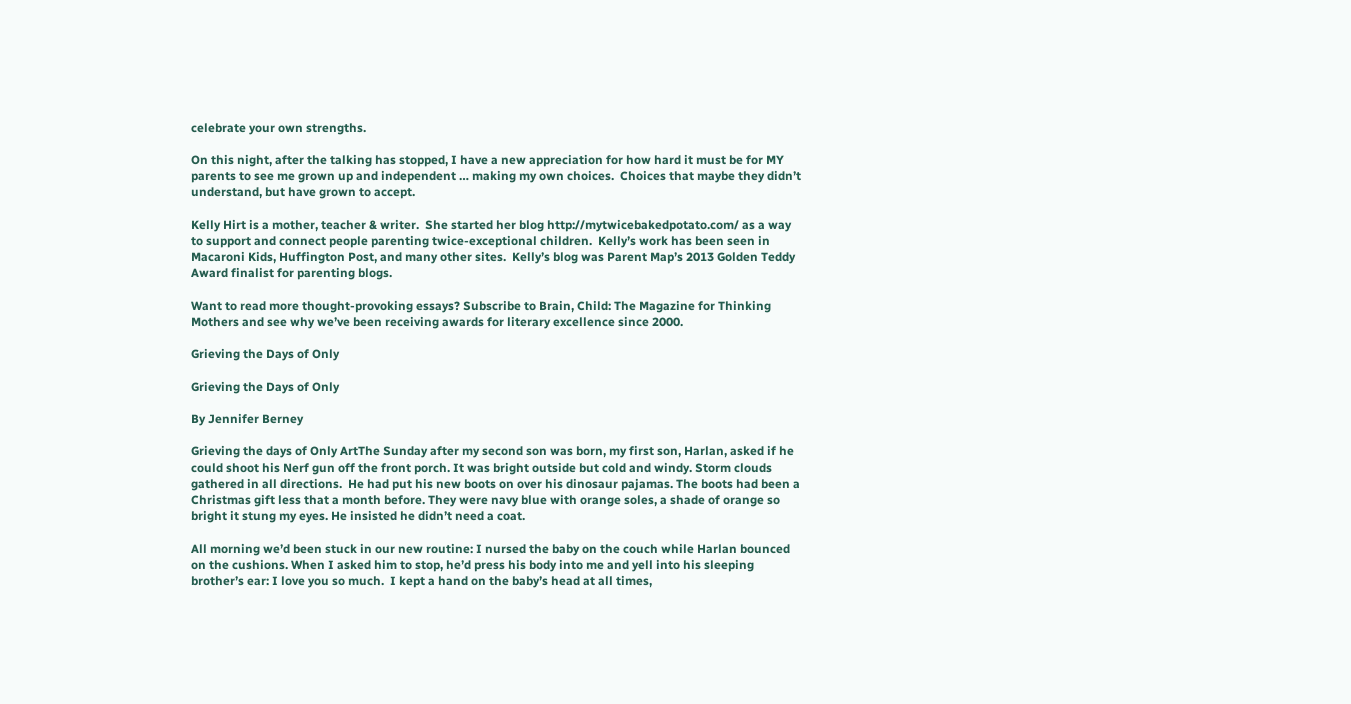celebrate your own strengths.

On this night, after the talking has stopped, I have a new appreciation for how hard it must be for MY parents to see me grown up and independent … making my own choices.  Choices that maybe they didn’t understand, but have grown to accept.

Kelly Hirt is a mother, teacher & writer.  She started her blog http://mytwicebakedpotato.com/ as a way to support and connect people parenting twice-exceptional children.  Kelly’s work has been seen in Macaroni Kids, Huffington Post, and many other sites.  Kelly’s blog was Parent Map’s 2013 Golden Teddy Award finalist for parenting blogs.

Want to read more thought-provoking essays? Subscribe to Brain, Child: The Magazine for Thinking Mothers and see why we’ve been receiving awards for literary excellence since 2000.

Grieving the Days of Only

Grieving the Days of Only

By Jennifer Berney

Grieving the days of Only ArtThe Sunday after my second son was born, my first son, Harlan, asked if he could shoot his Nerf gun off the front porch. It was bright outside but cold and windy. Storm clouds gathered in all directions.  He had put his new boots on over his dinosaur pajamas. The boots had been a Christmas gift less that a month before. They were navy blue with orange soles, a shade of orange so bright it stung my eyes. He insisted he didn’t need a coat.

All morning we’d been stuck in our new routine: I nursed the baby on the couch while Harlan bounced on the cushions. When I asked him to stop, he’d press his body into me and yell into his sleeping brother’s ear: I love you so much.  I kept a hand on the baby’s head at all times,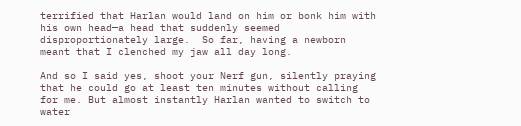terrified that Harlan would land on him or bonk him with his own head—a head that suddenly seemed disproportionately large.  So far, having a newborn meant that I clenched my jaw all day long.

And so I said yes, shoot your Nerf gun, silently praying that he could go at least ten minutes without calling for me. But almost instantly Harlan wanted to switch to water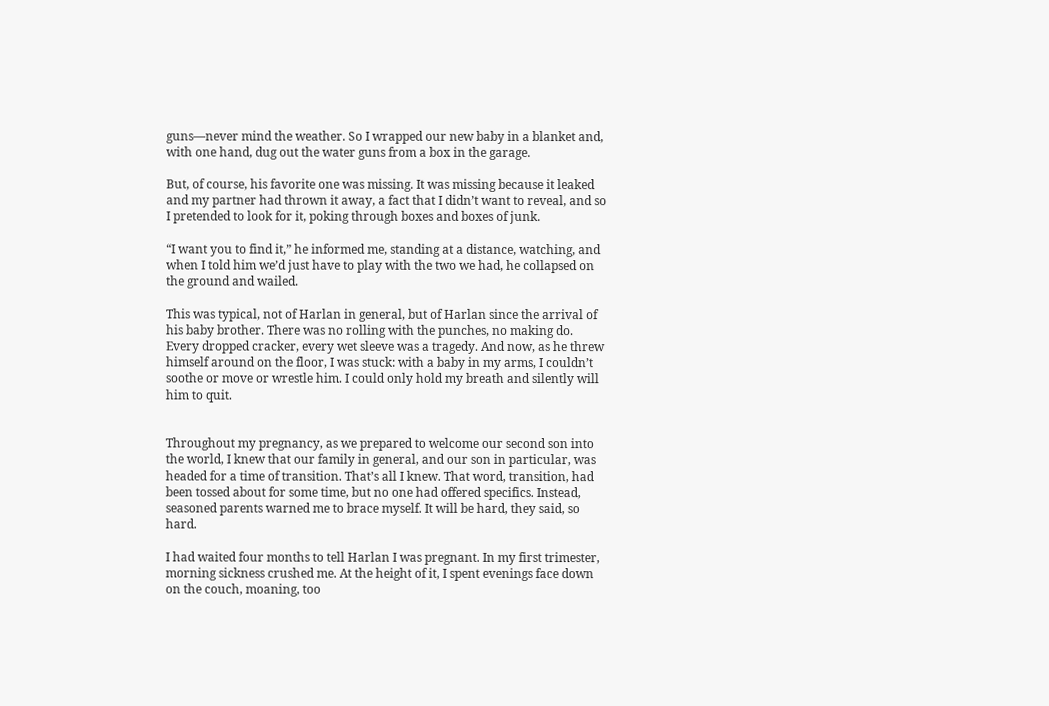guns—never mind the weather. So I wrapped our new baby in a blanket and, with one hand, dug out the water guns from a box in the garage.

But, of course, his favorite one was missing. It was missing because it leaked and my partner had thrown it away, a fact that I didn’t want to reveal, and so I pretended to look for it, poking through boxes and boxes of junk.

“I want you to find it,” he informed me, standing at a distance, watching, and when I told him we’d just have to play with the two we had, he collapsed on the ground and wailed.

This was typical, not of Harlan in general, but of Harlan since the arrival of his baby brother. There was no rolling with the punches, no making do. Every dropped cracker, every wet sleeve was a tragedy. And now, as he threw himself around on the floor, I was stuck: with a baby in my arms, I couldn’t soothe or move or wrestle him. I could only hold my breath and silently will him to quit.


Throughout my pregnancy, as we prepared to welcome our second son into the world, I knew that our family in general, and our son in particular, was headed for a time of transition. That’s all I knew. That word, transition, had been tossed about for some time, but no one had offered specifics. Instead, seasoned parents warned me to brace myself. It will be hard, they said, so hard.

I had waited four months to tell Harlan I was pregnant. In my first trimester, morning sickness crushed me. At the height of it, I spent evenings face down on the couch, moaning, too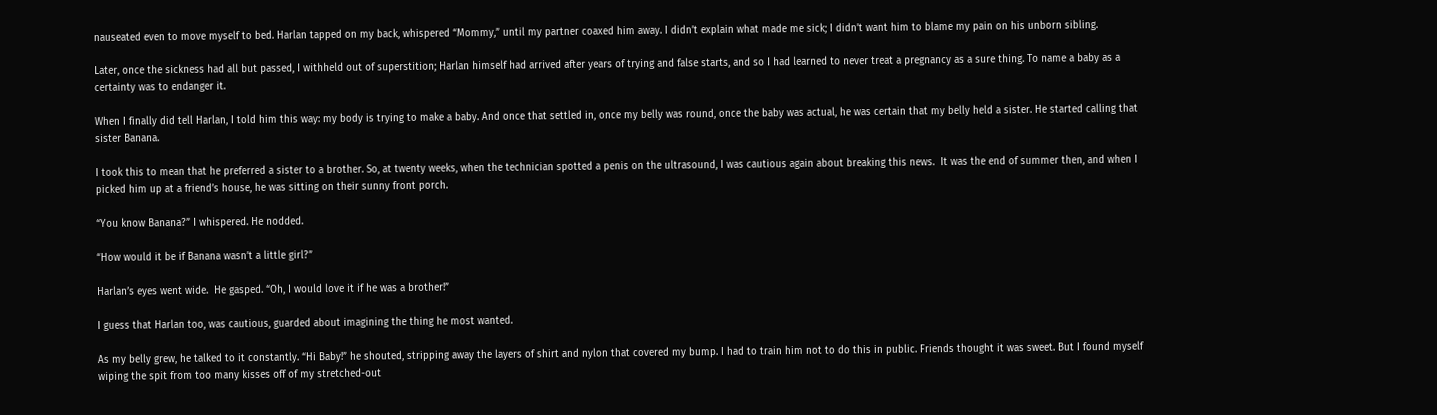nauseated even to move myself to bed. Harlan tapped on my back, whispered “Mommy,” until my partner coaxed him away. I didn’t explain what made me sick; I didn’t want him to blame my pain on his unborn sibling.

Later, once the sickness had all but passed, I withheld out of superstition; Harlan himself had arrived after years of trying and false starts, and so I had learned to never treat a pregnancy as a sure thing. To name a baby as a certainty was to endanger it.

When I finally did tell Harlan, I told him this way: my body is trying to make a baby. And once that settled in, once my belly was round, once the baby was actual, he was certain that my belly held a sister. He started calling that sister Banana.

I took this to mean that he preferred a sister to a brother. So, at twenty weeks, when the technician spotted a penis on the ultrasound, I was cautious again about breaking this news.  It was the end of summer then, and when I picked him up at a friend’s house, he was sitting on their sunny front porch.

“You know Banana?” I whispered. He nodded.

“How would it be if Banana wasn’t a little girl?”

Harlan’s eyes went wide.  He gasped. “Oh, I would love it if he was a brother!”

I guess that Harlan too, was cautious, guarded about imagining the thing he most wanted.

As my belly grew, he talked to it constantly. “Hi Baby!” he shouted, stripping away the layers of shirt and nylon that covered my bump. I had to train him not to do this in public. Friends thought it was sweet. But I found myself wiping the spit from too many kisses off of my stretched-out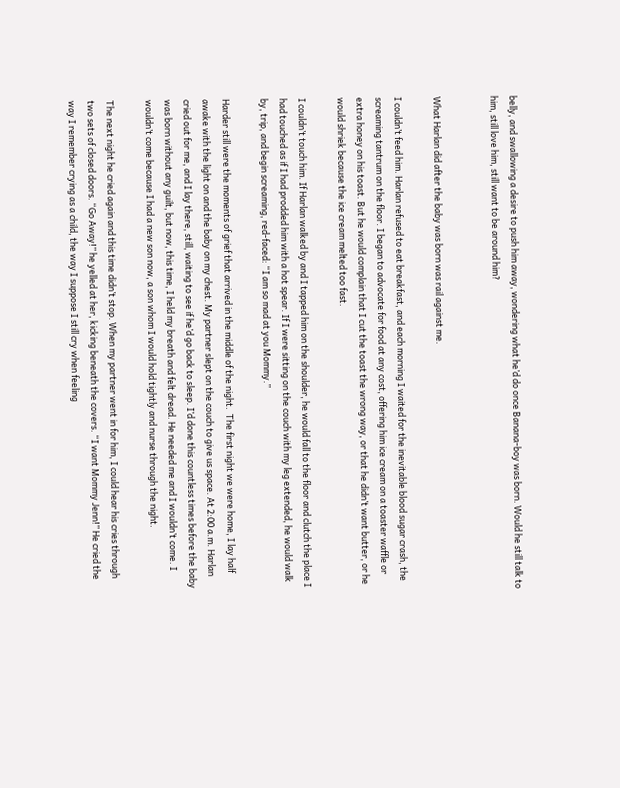belly, and swallowing a desire to push him away, wondering what he’d do once Banana-boy was born. Would he still talk to him, still love him, still want to be around him?


What Harlan did after the baby was born was rail against me.

I couldn’t feed him. Harlan refused to eat breakfast, and each morning I waited for the inevitable blood sugar crash, the screaming tantrum on the floor. I began to advocate for food at any cost, offering him ice cream on a toaster waffle or extra honey on his toast. But he would complain that I cut the toast the wrong way, or that he didn’t want butter, or he would shriek because the ice cream melted too fast.

I couldn’t touch him. If Harlan walked by and I tapped him on the shoulder, he would fall to the floor and clutch the place I had touched as if I had prodded him with a hot spear. If I were sitting on the couch with my leg extended, he would walk by, trip, and begin screaming, red-faced: “I am so mad at you Mommy.”

Harder still were the moments of grief that arrived in the middle of the night.  The first night we were home, I lay half awake with the light on and the baby on my chest. My partner slept on the couch to give us space. At 2:00 a.m. Harlan cried out for me, and I lay there, still, waiting to see if he’d go back to sleep. I’d done this countless times before the baby was born without any guilt, but now, this time, I held my breath and felt dread. He needed me and I wouldn’t come. I wouldn’t come because I had a new son now, a son whom I would hold tightly and nurse through the night.

The next night he cried again and this time didn’t stop. When my partner went in for him, I could hear his cries through two sets of closed doors. “Go Away!” he yelled at her, kicking beneath the covers. “I want Mommy Jenn!” He cried the way I remember crying as a child, the way I suppose I still cry when feeling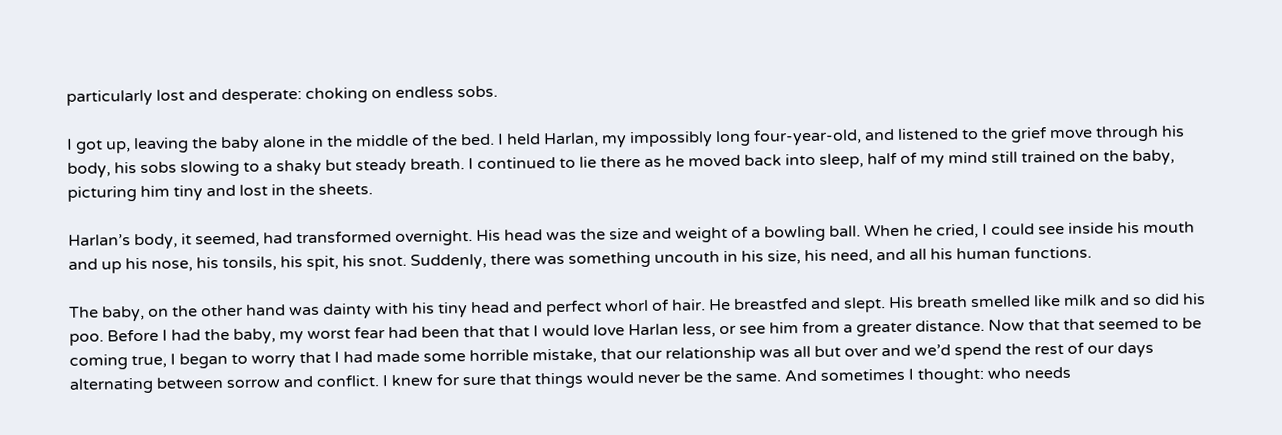particularly lost and desperate: choking on endless sobs.

I got up, leaving the baby alone in the middle of the bed. I held Harlan, my impossibly long four-year-old, and listened to the grief move through his body, his sobs slowing to a shaky but steady breath. I continued to lie there as he moved back into sleep, half of my mind still trained on the baby, picturing him tiny and lost in the sheets.

Harlan’s body, it seemed, had transformed overnight. His head was the size and weight of a bowling ball. When he cried, I could see inside his mouth and up his nose, his tonsils, his spit, his snot. Suddenly, there was something uncouth in his size, his need, and all his human functions.

The baby, on the other hand was dainty with his tiny head and perfect whorl of hair. He breastfed and slept. His breath smelled like milk and so did his poo. Before I had the baby, my worst fear had been that that I would love Harlan less, or see him from a greater distance. Now that that seemed to be coming true, I began to worry that I had made some horrible mistake, that our relationship was all but over and we’d spend the rest of our days alternating between sorrow and conflict. I knew for sure that things would never be the same. And sometimes I thought: who needs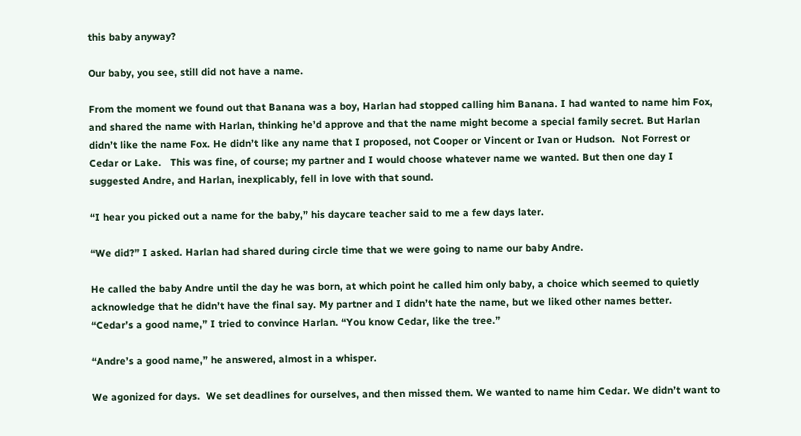this baby anyway?

Our baby, you see, still did not have a name.

From the moment we found out that Banana was a boy, Harlan had stopped calling him Banana. I had wanted to name him Fox, and shared the name with Harlan, thinking he’d approve and that the name might become a special family secret. But Harlan didn’t like the name Fox. He didn’t like any name that I proposed, not Cooper or Vincent or Ivan or Hudson.  Not Forrest or Cedar or Lake.   This was fine, of course; my partner and I would choose whatever name we wanted. But then one day I suggested Andre, and Harlan, inexplicably, fell in love with that sound.

“I hear you picked out a name for the baby,” his daycare teacher said to me a few days later.

“We did?” I asked. Harlan had shared during circle time that we were going to name our baby Andre.

He called the baby Andre until the day he was born, at which point he called him only baby, a choice which seemed to quietly acknowledge that he didn’t have the final say. My partner and I didn’t hate the name, but we liked other names better.  “Cedar’s a good name,” I tried to convince Harlan. “You know Cedar, like the tree.”

“Andre’s a good name,” he answered, almost in a whisper.

We agonized for days.  We set deadlines for ourselves, and then missed them. We wanted to name him Cedar. We didn’t want to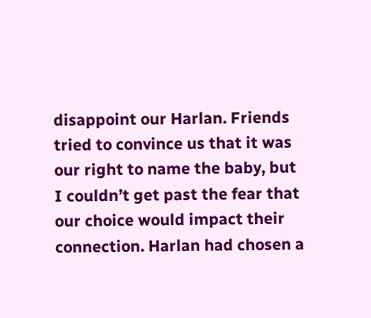disappoint our Harlan. Friends tried to convince us that it was our right to name the baby, but I couldn’t get past the fear that our choice would impact their connection. Harlan had chosen a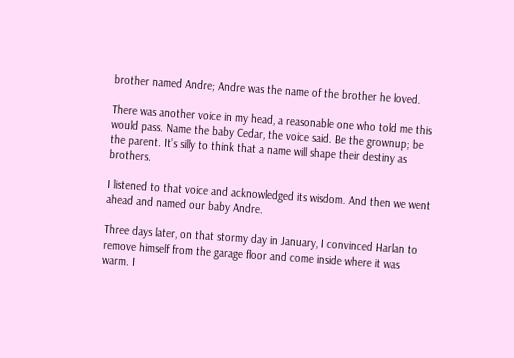brother named Andre; Andre was the name of the brother he loved.

There was another voice in my head, a reasonable one who told me this would pass. Name the baby Cedar, the voice said. Be the grownup; be the parent. It’s silly to think that a name will shape their destiny as brothers.

I listened to that voice and acknowledged its wisdom. And then we went ahead and named our baby Andre.

Three days later, on that stormy day in January, I convinced Harlan to remove himself from the garage floor and come inside where it was warm. I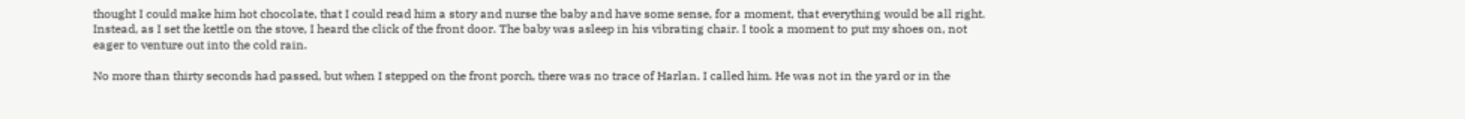thought I could make him hot chocolate, that I could read him a story and nurse the baby and have some sense, for a moment, that everything would be all right. Instead, as I set the kettle on the stove, I heard the click of the front door. The baby was asleep in his vibrating chair. I took a moment to put my shoes on, not eager to venture out into the cold rain.

No more than thirty seconds had passed, but when I stepped on the front porch, there was no trace of Harlan. I called him. He was not in the yard or in the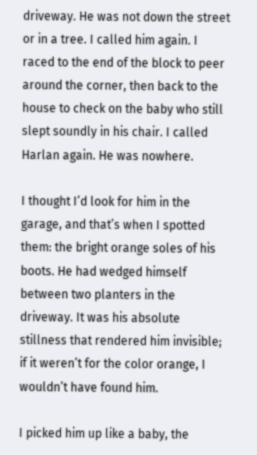driveway. He was not down the street or in a tree. I called him again. I raced to the end of the block to peer around the corner, then back to the house to check on the baby who still slept soundly in his chair. I called Harlan again. He was nowhere.

I thought I’d look for him in the garage, and that’s when I spotted them: the bright orange soles of his boots. He had wedged himself between two planters in the driveway. It was his absolute stillness that rendered him invisible; if it weren’t for the color orange, I wouldn’t have found him.

I picked him up like a baby, the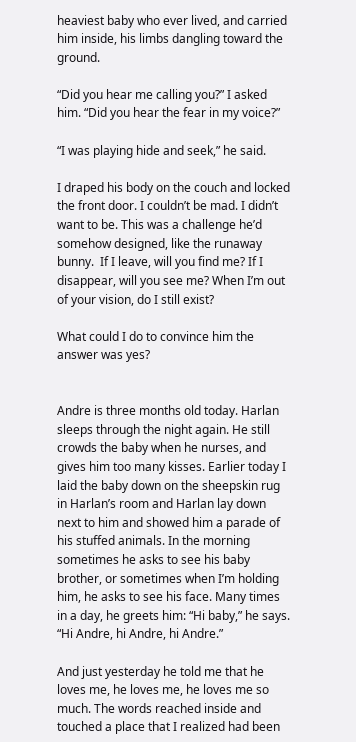heaviest baby who ever lived, and carried him inside, his limbs dangling toward the ground.

“Did you hear me calling you?” I asked him. “Did you hear the fear in my voice?”

“I was playing hide and seek,” he said.

I draped his body on the couch and locked the front door. I couldn’t be mad. I didn’t want to be. This was a challenge he’d somehow designed, like the runaway bunny.  If I leave, will you find me? If I disappear, will you see me? When I’m out of your vision, do I still exist?

What could I do to convince him the answer was yes?


Andre is three months old today. Harlan sleeps through the night again. He still crowds the baby when he nurses, and gives him too many kisses. Earlier today I laid the baby down on the sheepskin rug in Harlan’s room and Harlan lay down next to him and showed him a parade of his stuffed animals. In the morning sometimes he asks to see his baby brother, or sometimes when I’m holding him, he asks to see his face. Many times in a day, he greets him: “Hi baby,” he says. “Hi Andre, hi Andre, hi Andre.”

And just yesterday he told me that he loves me, he loves me, he loves me so much. The words reached inside and touched a place that I realized had been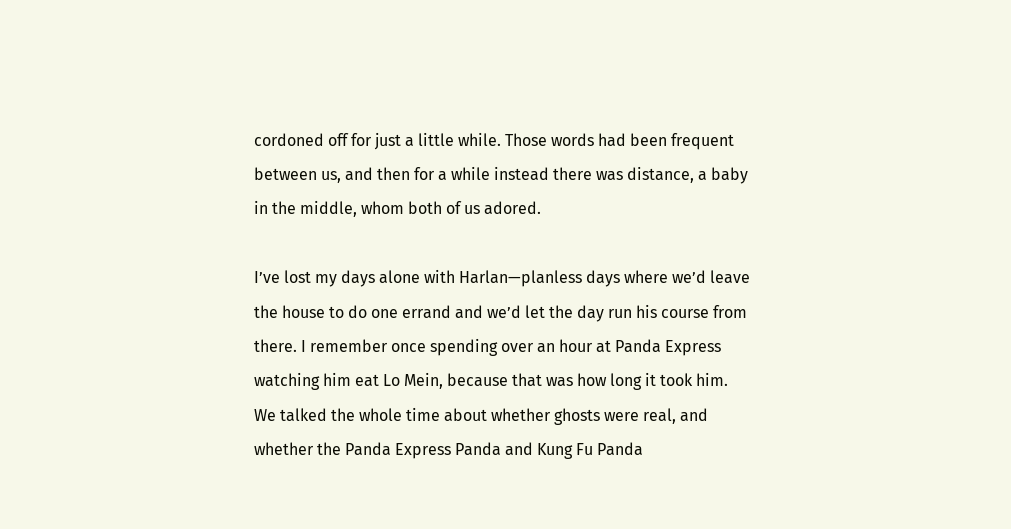cordoned off for just a little while. Those words had been frequent between us, and then for a while instead there was distance, a baby in the middle, whom both of us adored.

I’ve lost my days alone with Harlan—planless days where we’d leave the house to do one errand and we’d let the day run his course from there. I remember once spending over an hour at Panda Express watching him eat Lo Mein, because that was how long it took him. We talked the whole time about whether ghosts were real, and whether the Panda Express Panda and Kung Fu Panda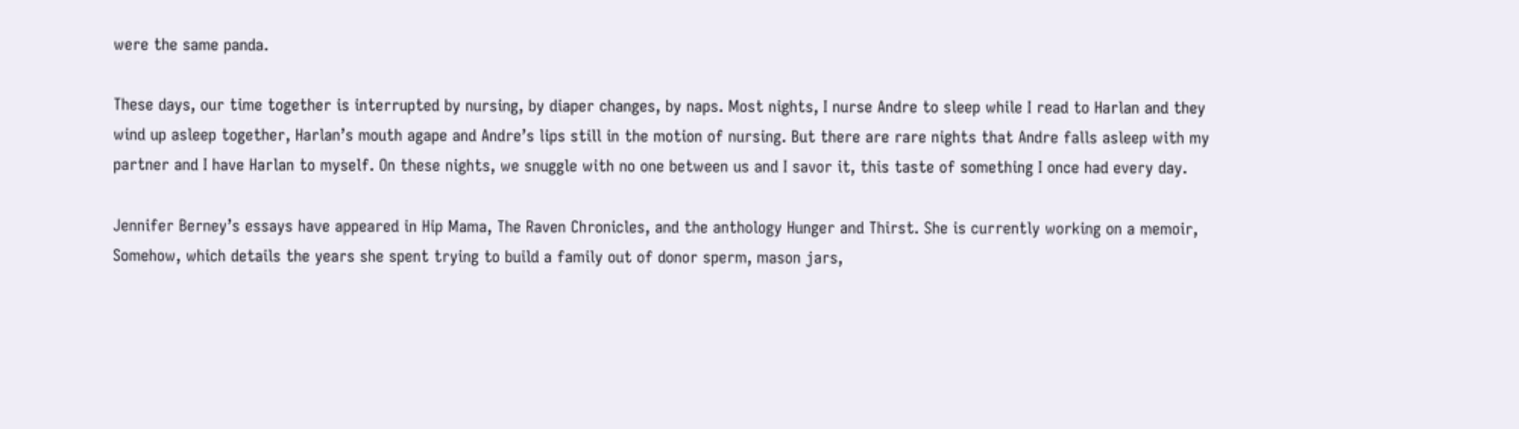were the same panda.

These days, our time together is interrupted by nursing, by diaper changes, by naps. Most nights, I nurse Andre to sleep while I read to Harlan and they wind up asleep together, Harlan’s mouth agape and Andre’s lips still in the motion of nursing. But there are rare nights that Andre falls asleep with my partner and I have Harlan to myself. On these nights, we snuggle with no one between us and I savor it, this taste of something I once had every day.

Jennifer Berney’s essays have appeared in Hip Mama, The Raven Chronicles, and the anthology Hunger and Thirst. She is currently working on a memoir, Somehow, which details the years she spent trying to build a family out of donor sperm, mason jars,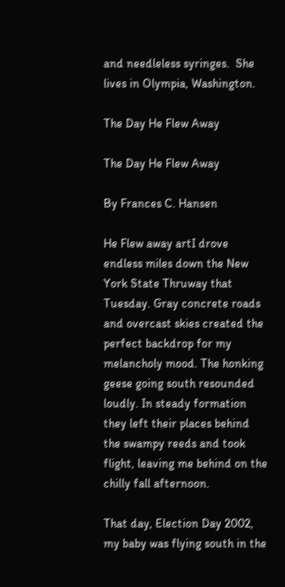and needleless syringes.  She lives in Olympia, Washington.

The Day He Flew Away

The Day He Flew Away

By Frances C. Hansen

He Flew away artI drove endless miles down the New York State Thruway that Tuesday. Gray concrete roads and overcast skies created the perfect backdrop for my melancholy mood. The honking geese going south resounded loudly. In steady formation they left their places behind the swampy reeds and took flight, leaving me behind on the chilly fall afternoon.

That day, Election Day 2002, my baby was flying south in the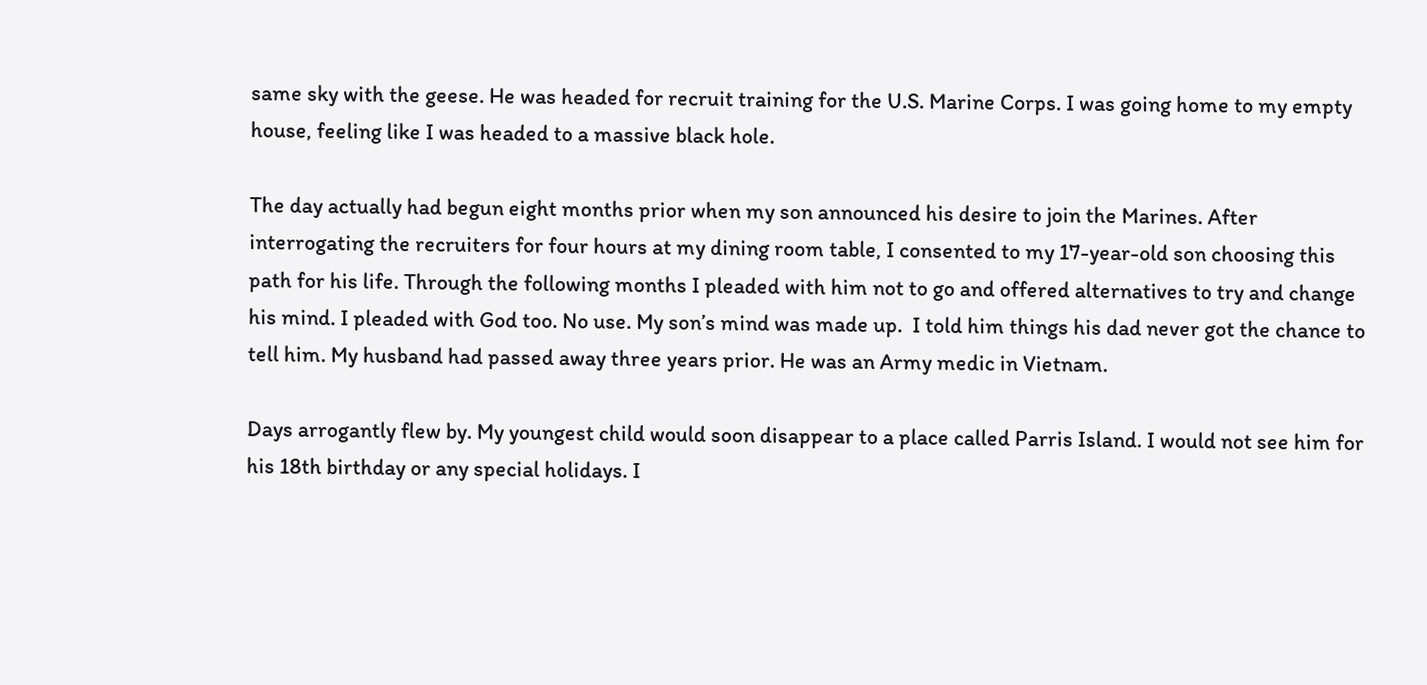same sky with the geese. He was headed for recruit training for the U.S. Marine Corps. I was going home to my empty house, feeling like I was headed to a massive black hole.

The day actually had begun eight months prior when my son announced his desire to join the Marines. After interrogating the recruiters for four hours at my dining room table, I consented to my 17-year-old son choosing this path for his life. Through the following months I pleaded with him not to go and offered alternatives to try and change his mind. I pleaded with God too. No use. My son’s mind was made up.  I told him things his dad never got the chance to tell him. My husband had passed away three years prior. He was an Army medic in Vietnam.

Days arrogantly flew by. My youngest child would soon disappear to a place called Parris Island. I would not see him for his 18th birthday or any special holidays. I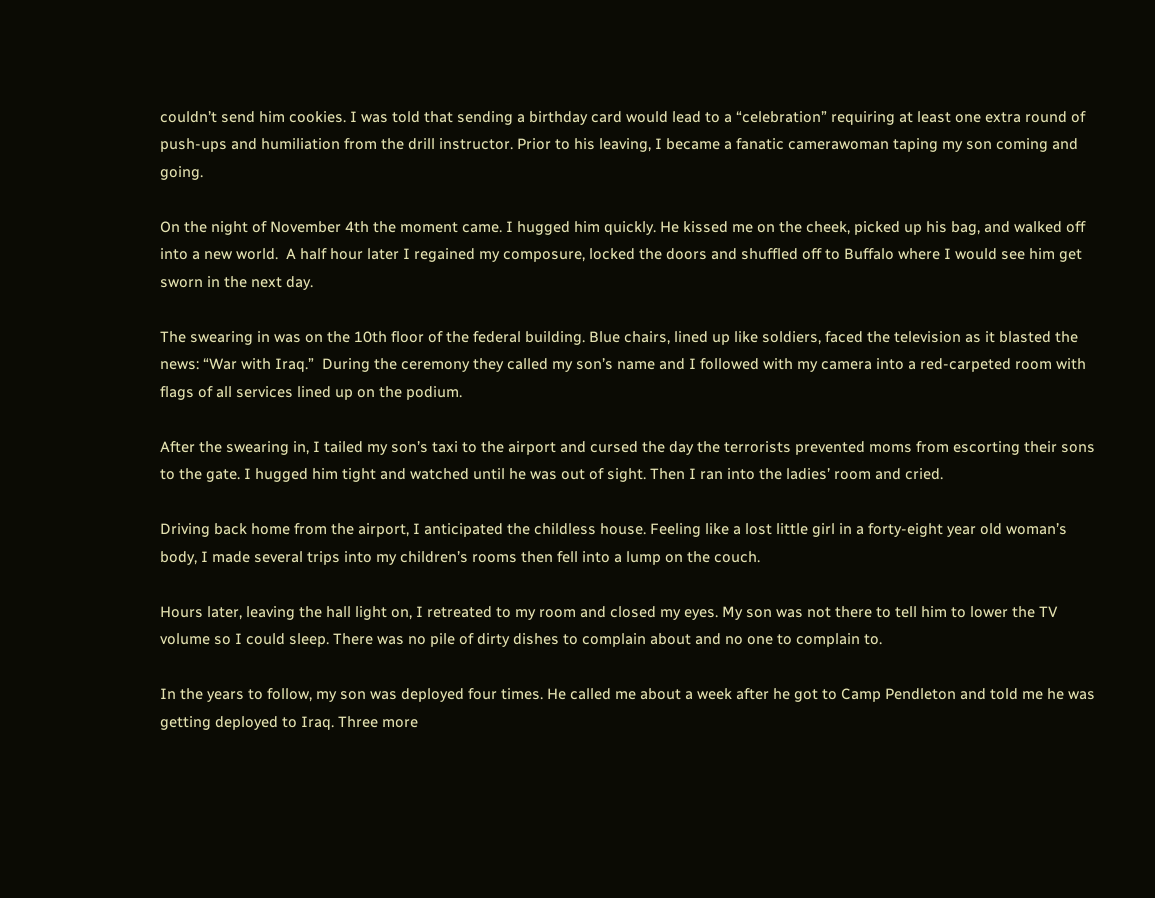couldn’t send him cookies. I was told that sending a birthday card would lead to a “celebration” requiring at least one extra round of push-ups and humiliation from the drill instructor. Prior to his leaving, I became a fanatic camerawoman taping my son coming and going.

On the night of November 4th the moment came. I hugged him quickly. He kissed me on the cheek, picked up his bag, and walked off into a new world.  A half hour later I regained my composure, locked the doors and shuffled off to Buffalo where I would see him get sworn in the next day.

The swearing in was on the 10th floor of the federal building. Blue chairs, lined up like soldiers, faced the television as it blasted the news: “War with Iraq.”  During the ceremony they called my son’s name and I followed with my camera into a red-carpeted room with flags of all services lined up on the podium.

After the swearing in, I tailed my son’s taxi to the airport and cursed the day the terrorists prevented moms from escorting their sons to the gate. I hugged him tight and watched until he was out of sight. Then I ran into the ladies’ room and cried.

Driving back home from the airport, I anticipated the childless house. Feeling like a lost little girl in a forty-eight year old woman’s body, I made several trips into my children’s rooms then fell into a lump on the couch.

Hours later, leaving the hall light on, I retreated to my room and closed my eyes. My son was not there to tell him to lower the TV volume so I could sleep. There was no pile of dirty dishes to complain about and no one to complain to.

In the years to follow, my son was deployed four times. He called me about a week after he got to Camp Pendleton and told me he was getting deployed to Iraq. Three more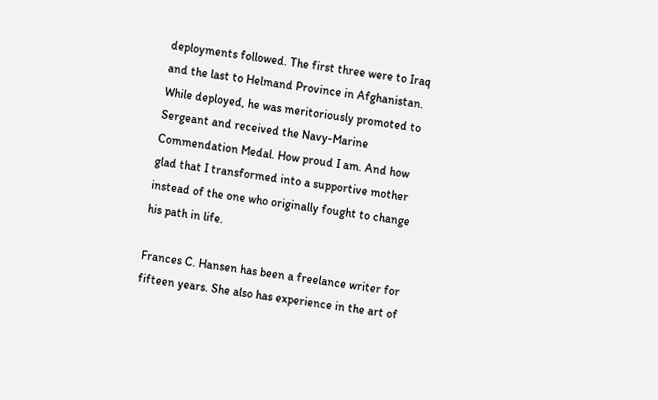deployments followed. The first three were to Iraq and the last to Helmand Province in Afghanistan. While deployed, he was meritoriously promoted to Sergeant and received the Navy-Marine Commendation Medal. How proud I am. And how glad that I transformed into a supportive mother instead of the one who originally fought to change his path in life.

Frances C. Hansen has been a freelance writer for fifteen years. She also has experience in the art of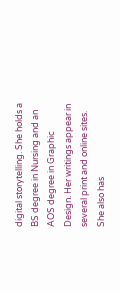digital storytelling. She holds a BS degree in Nursing and an AOS degree in Graphic Design. Her writings appear in several print and online sites. She also has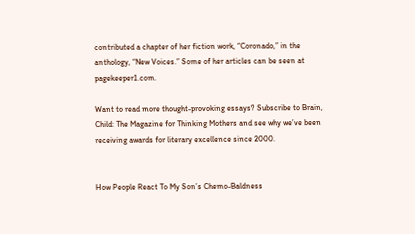contributed a chapter of her fiction work, “Coronado,” in the anthology, “New Voices.” Some of her articles can be seen at pagekeeper1.com.

Want to read more thought-provoking essays? Subscribe to Brain, Child: The Magazine for Thinking Mothers and see why we’ve been receiving awards for literary excellence since 2000.


How People React To My Son’s Chemo-Baldness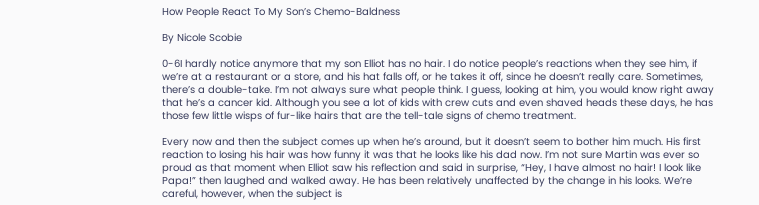How People React To My Son’s Chemo-Baldness

By Nicole Scobie

0-6I hardly notice anymore that my son Elliot has no hair. I do notice people’s reactions when they see him, if we’re at a restaurant or a store, and his hat falls off, or he takes it off, since he doesn’t really care. Sometimes, there’s a double-take. I’m not always sure what people think. I guess, looking at him, you would know right away that he’s a cancer kid. Although you see a lot of kids with crew cuts and even shaved heads these days, he has those few little wisps of fur-like hairs that are the tell-tale signs of chemo treatment.

Every now and then the subject comes up when he’s around, but it doesn’t seem to bother him much. His first reaction to losing his hair was how funny it was that he looks like his dad now. I’m not sure Martin was ever so proud as that moment when Elliot saw his reflection and said in surprise, “Hey, I have almost no hair! I look like Papa!” then laughed and walked away. He has been relatively unaffected by the change in his looks. We’re careful, however, when the subject is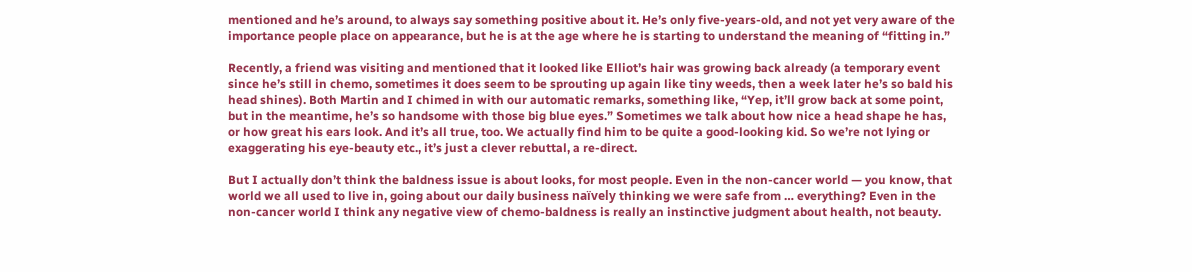mentioned and he’s around, to always say something positive about it. He’s only five-years-old, and not yet very aware of the importance people place on appearance, but he is at the age where he is starting to understand the meaning of “fitting in.”

Recently, a friend was visiting and mentioned that it looked like Elliot’s hair was growing back already (a temporary event since he’s still in chemo, sometimes it does seem to be sprouting up again like tiny weeds, then a week later he’s so bald his head shines). Both Martin and I chimed in with our automatic remarks, something like, “Yep, it’ll grow back at some point, but in the meantime, he’s so handsome with those big blue eyes.” Sometimes we talk about how nice a head shape he has, or how great his ears look. And it’s all true, too. We actually find him to be quite a good-looking kid. So we’re not lying or exaggerating his eye-beauty etc., it’s just a clever rebuttal, a re-direct.

But I actually don’t think the baldness issue is about looks, for most people. Even in the non-cancer world — you know, that world we all used to live in, going about our daily business naïvely thinking we were safe from … everything? Even in the non-cancer world I think any negative view of chemo-baldness is really an instinctive judgment about health, not beauty.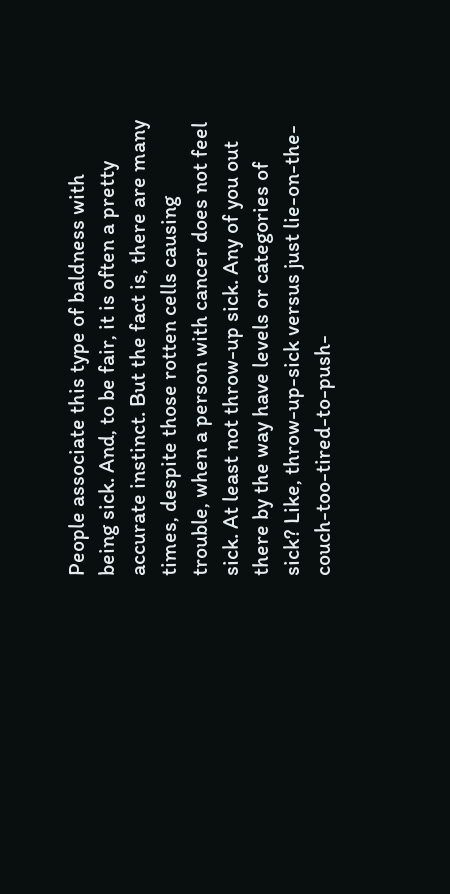People associate this type of baldness with being sick. And, to be fair, it is often a pretty accurate instinct. But the fact is, there are many times, despite those rotten cells causing trouble, when a person with cancer does not feel sick. At least not throw-up sick. Any of you out there by the way have levels or categories of sick? Like, throw-up-sick versus just lie-on-the-couch-too-tired-to-push-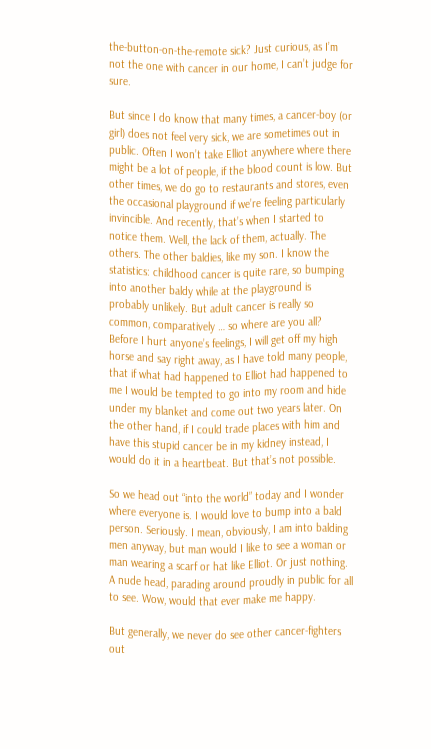the-button-on-the-remote sick? Just curious, as I’m not the one with cancer in our home, I can’t judge for sure.

But since I do know that many times, a cancer-boy (or girl) does not feel very sick, we are sometimes out in public. Often I won’t take Elliot anywhere where there might be a lot of people, if the blood count is low. But other times, we do go to restaurants and stores, even the occasional playground if we’re feeling particularly invincible. And recently, that’s when I started to notice them. Well, the lack of them, actually. The others. The other baldies, like my son. I know the statistics: childhood cancer is quite rare, so bumping into another baldy while at the playground is probably unlikely. But adult cancer is really so common, comparatively … so where are you all? Before I hurt anyone’s feelings, I will get off my high horse and say right away, as I have told many people, that if what had happened to Elliot had happened to me I would be tempted to go into my room and hide under my blanket and come out two years later. On the other hand, if I could trade places with him and have this stupid cancer be in my kidney instead, I would do it in a heartbeat. But that’s not possible.

So we head out “into the world” today and I wonder where everyone is. I would love to bump into a bald person. Seriously. I mean, obviously, I am into balding men anyway, but man would I like to see a woman or man wearing a scarf or hat like Elliot. Or just nothing. A nude head, parading around proudly in public for all to see. Wow, would that ever make me happy.

But generally, we never do see other cancer-fighters out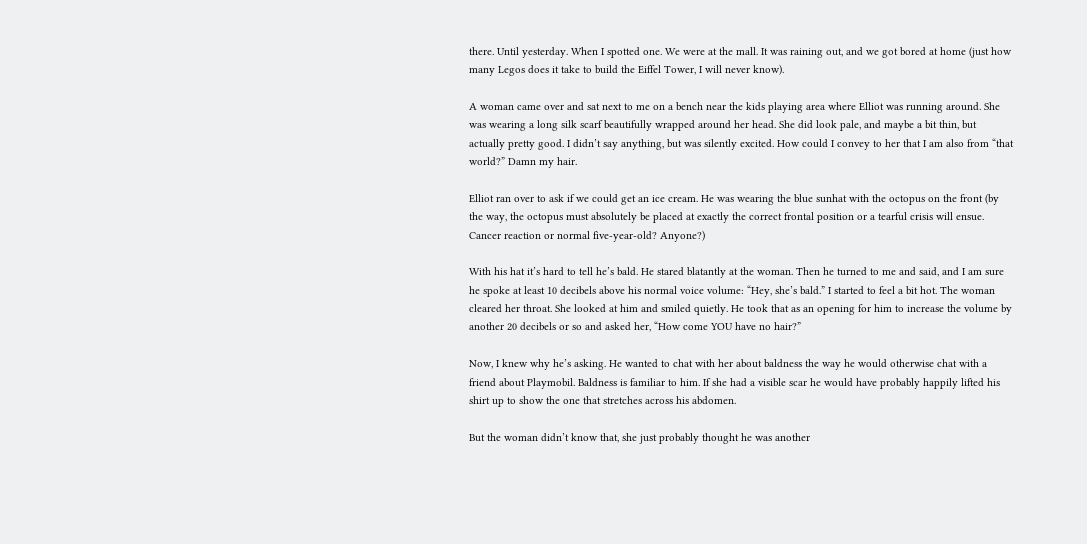there. Until yesterday. When I spotted one. We were at the mall. It was raining out, and we got bored at home (just how many Legos does it take to build the Eiffel Tower, I will never know).

A woman came over and sat next to me on a bench near the kids playing area where Elliot was running around. She was wearing a long silk scarf beautifully wrapped around her head. She did look pale, and maybe a bit thin, but actually pretty good. I didn’t say anything, but was silently excited. How could I convey to her that I am also from “that world?” Damn my hair.

Elliot ran over to ask if we could get an ice cream. He was wearing the blue sunhat with the octopus on the front (by the way, the octopus must absolutely be placed at exactly the correct frontal position or a tearful crisis will ensue. Cancer reaction or normal five-year-old? Anyone?)

With his hat it’s hard to tell he’s bald. He stared blatantly at the woman. Then he turned to me and said, and I am sure he spoke at least 10 decibels above his normal voice volume: “Hey, she’s bald.” I started to feel a bit hot. The woman cleared her throat. She looked at him and smiled quietly. He took that as an opening for him to increase the volume by another 20 decibels or so and asked her, “How come YOU have no hair?”

Now, I knew why he’s asking. He wanted to chat with her about baldness the way he would otherwise chat with a friend about Playmobil. Baldness is familiar to him. If she had a visible scar he would have probably happily lifted his shirt up to show the one that stretches across his abdomen.

But the woman didn’t know that, she just probably thought he was another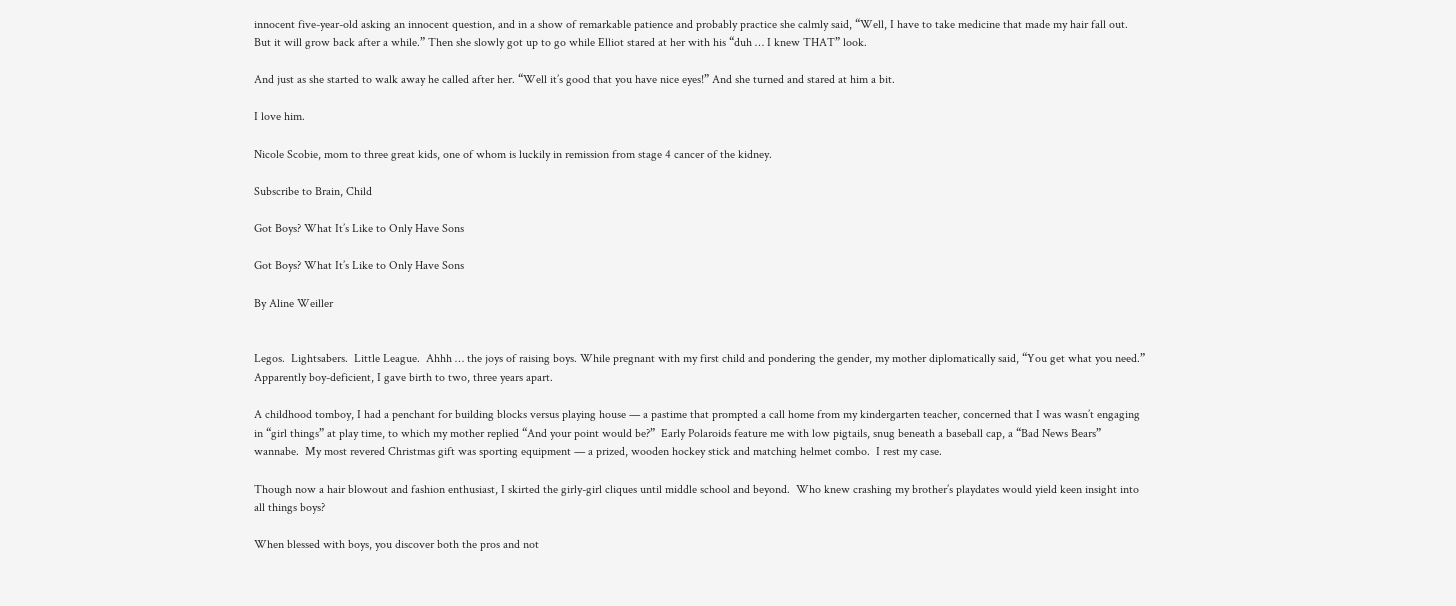innocent five-year-old asking an innocent question, and in a show of remarkable patience and probably practice she calmly said, “Well, I have to take medicine that made my hair fall out. But it will grow back after a while.” Then she slowly got up to go while Elliot stared at her with his “duh … I knew THAT” look.

And just as she started to walk away he called after her. “Well it’s good that you have nice eyes!” And she turned and stared at him a bit.

I love him.

Nicole Scobie, mom to three great kids, one of whom is luckily in remission from stage 4 cancer of the kidney.

Subscribe to Brain, Child

Got Boys? What It’s Like to Only Have Sons

Got Boys? What It’s Like to Only Have Sons

By Aline Weiller


Legos.  Lightsabers.  Little League.  Ahhh … the joys of raising boys. While pregnant with my first child and pondering the gender, my mother diplomatically said, “You get what you need.”  Apparently boy-deficient, I gave birth to two, three years apart.

A childhood tomboy, I had a penchant for building blocks versus playing house — a pastime that prompted a call home from my kindergarten teacher, concerned that I was wasn’t engaging in “girl things” at play time, to which my mother replied “And your point would be?”  Early Polaroids feature me with low pigtails, snug beneath a baseball cap, a “Bad News Bears” wannabe.  My most revered Christmas gift was sporting equipment — a prized, wooden hockey stick and matching helmet combo.  I rest my case.

Though now a hair blowout and fashion enthusiast, I skirted the girly-girl cliques until middle school and beyond.  Who knew crashing my brother’s playdates would yield keen insight into all things boys?

When blessed with boys, you discover both the pros and not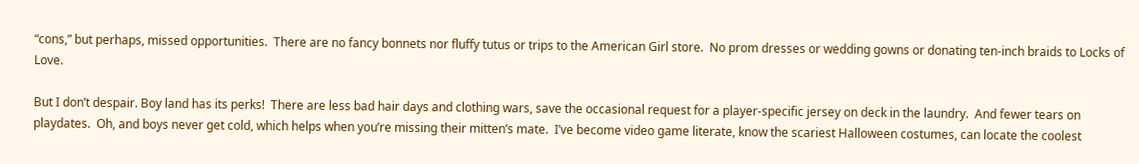“cons,” but perhaps, missed opportunities.  There are no fancy bonnets nor fluffy tutus or trips to the American Girl store.  No prom dresses or wedding gowns or donating ten-inch braids to Locks of Love.

But I don’t despair. Boy land has its perks!  There are less bad hair days and clothing wars, save the occasional request for a player-specific jersey on deck in the laundry.  And fewer tears on playdates.  Oh, and boys never get cold, which helps when you’re missing their mitten’s mate.  I’ve become video game literate, know the scariest Halloween costumes, can locate the coolest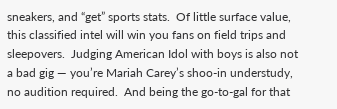sneakers, and “get” sports stats.  Of little surface value, this classified intel will win you fans on field trips and sleepovers.  Judging American Idol with boys is also not a bad gig — you’re Mariah Carey’s shoo-in understudy, no audition required.  And being the go-to-gal for that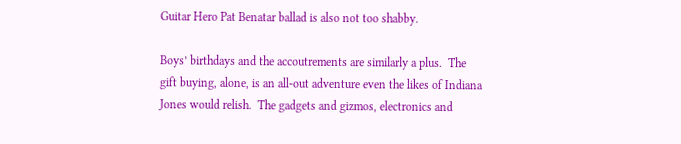Guitar Hero Pat Benatar ballad is also not too shabby.

Boys’ birthdays and the accoutrements are similarly a plus.  The gift buying, alone, is an all-out adventure even the likes of Indiana Jones would relish.  The gadgets and gizmos, electronics and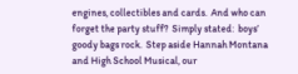engines, collectibles and cards.  And who can forget the party stuff?  Simply stated:  boys’ goody bags rock.  Step aside Hannah Montana and High School Musical, our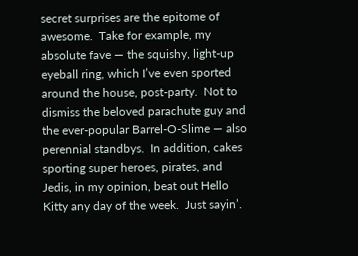secret surprises are the epitome of awesome.  Take for example, my absolute fave — the squishy, light-up eyeball ring, which I’ve even sported around the house, post-party.  Not to dismiss the beloved parachute guy and the ever-popular Barrel-O-Slime — also perennial standbys.  In addition, cakes sporting super heroes, pirates, and Jedis, in my opinion, beat out Hello Kitty any day of the week.  Just sayin’.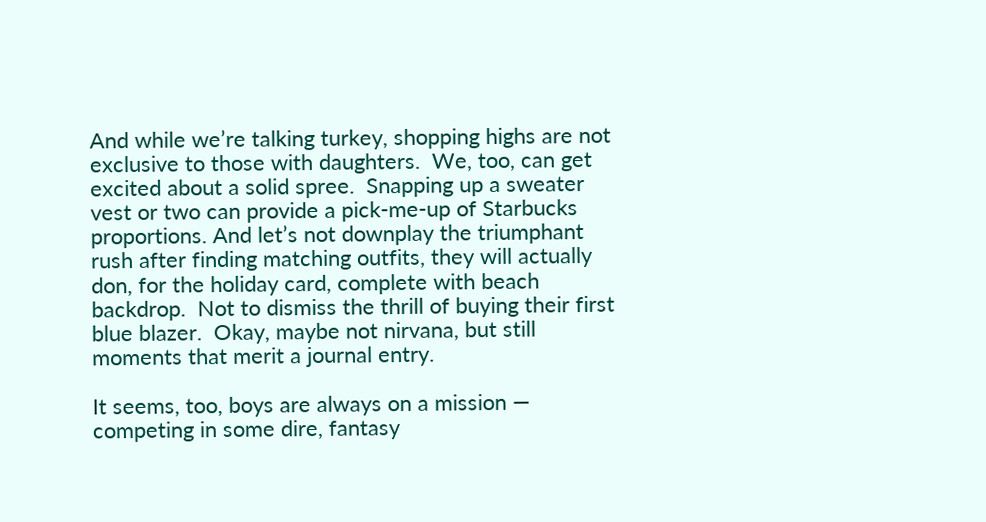And while we’re talking turkey, shopping highs are not exclusive to those with daughters.  We, too, can get excited about a solid spree.  Snapping up a sweater vest or two can provide a pick-me-up of Starbucks proportions. And let’s not downplay the triumphant rush after finding matching outfits, they will actually don, for the holiday card, complete with beach backdrop.  Not to dismiss the thrill of buying their first blue blazer.  Okay, maybe not nirvana, but still moments that merit a journal entry.

It seems, too, boys are always on a mission — competing in some dire, fantasy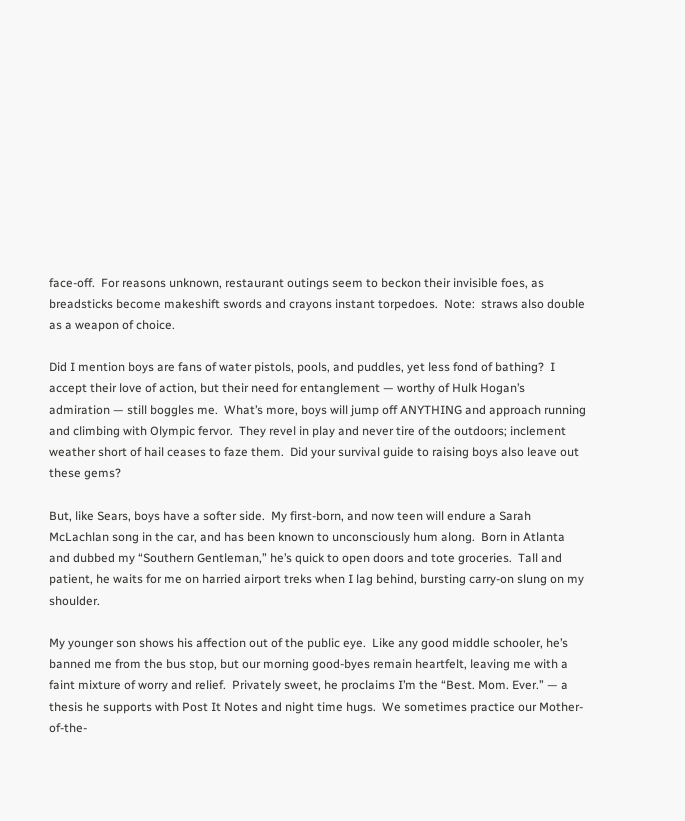face-off.  For reasons unknown, restaurant outings seem to beckon their invisible foes, as breadsticks become makeshift swords and crayons instant torpedoes.  Note:  straws also double as a weapon of choice.

Did I mention boys are fans of water pistols, pools, and puddles, yet less fond of bathing?  I accept their love of action, but their need for entanglement — worthy of Hulk Hogan’s admiration — still boggles me.  What’s more, boys will jump off ANYTHING and approach running and climbing with Olympic fervor.  They revel in play and never tire of the outdoors; inclement weather short of hail ceases to faze them.  Did your survival guide to raising boys also leave out these gems?

But, like Sears, boys have a softer side.  My first-born, and now teen will endure a Sarah McLachlan song in the car, and has been known to unconsciously hum along.  Born in Atlanta and dubbed my “Southern Gentleman,” he’s quick to open doors and tote groceries.  Tall and patient, he waits for me on harried airport treks when I lag behind, bursting carry-on slung on my shoulder.

My younger son shows his affection out of the public eye.  Like any good middle schooler, he’s banned me from the bus stop, but our morning good-byes remain heartfelt, leaving me with a faint mixture of worry and relief.  Privately sweet, he proclaims I’m the “Best. Mom. Ever.” — a thesis he supports with Post It Notes and night time hugs.  We sometimes practice our Mother-of-the-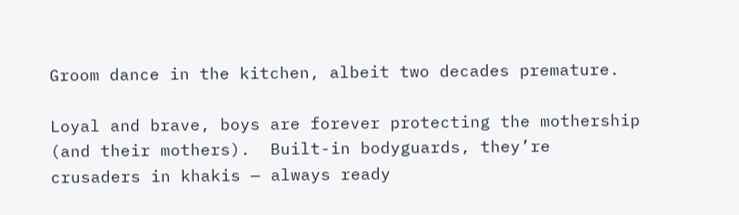Groom dance in the kitchen, albeit two decades premature.

Loyal and brave, boys are forever protecting the mothership (and their mothers).  Built-in bodyguards, they’re crusaders in khakis — always ready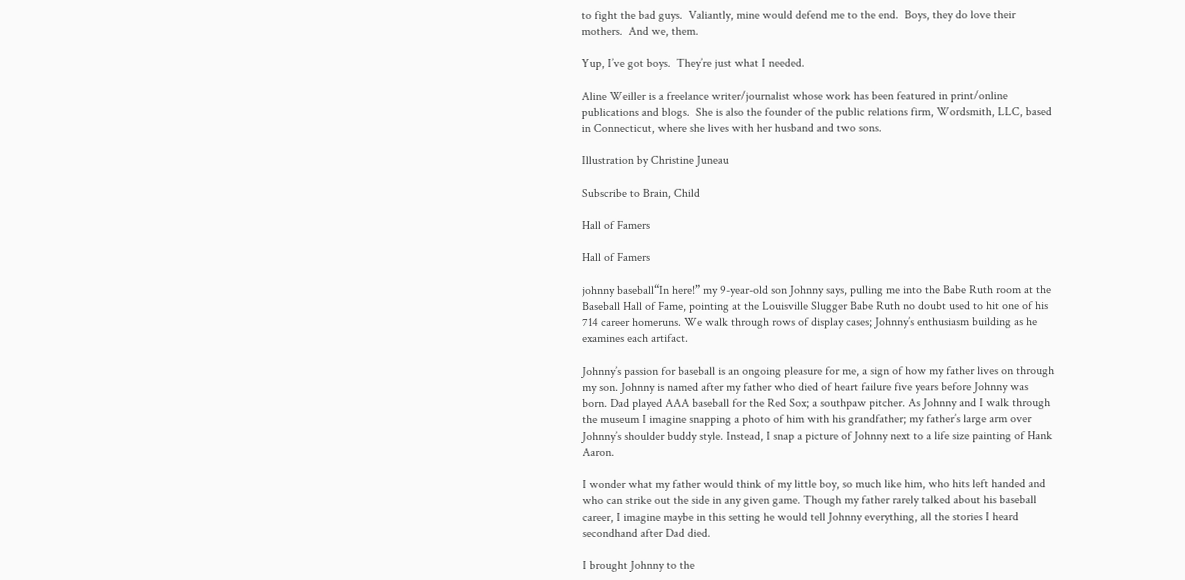to fight the bad guys.  Valiantly, mine would defend me to the end.  Boys, they do love their mothers.  And we, them.

Yup, I’ve got boys.  They’re just what I needed.

Aline Weiller is a freelance writer/journalist whose work has been featured in print/online publications and blogs.  She is also the founder of the public relations firm, Wordsmith, LLC, based in Connecticut, where she lives with her husband and two sons.

Illustration by Christine Juneau

Subscribe to Brain, Child

Hall of Famers

Hall of Famers

johnny baseball“In here!” my 9-year-old son Johnny says, pulling me into the Babe Ruth room at the Baseball Hall of Fame, pointing at the Louisville Slugger Babe Ruth no doubt used to hit one of his 714 career homeruns. We walk through rows of display cases; Johnny’s enthusiasm building as he examines each artifact.

Johnny’s passion for baseball is an ongoing pleasure for me, a sign of how my father lives on through my son. Johnny is named after my father who died of heart failure five years before Johnny was born. Dad played AAA baseball for the Red Sox; a southpaw pitcher. As Johnny and I walk through the museum I imagine snapping a photo of him with his grandfather; my father’s large arm over Johnny’s shoulder buddy style. Instead, I snap a picture of Johnny next to a life size painting of Hank Aaron.

I wonder what my father would think of my little boy, so much like him, who hits left handed and who can strike out the side in any given game. Though my father rarely talked about his baseball career, I imagine maybe in this setting he would tell Johnny everything, all the stories I heard secondhand after Dad died.

I brought Johnny to the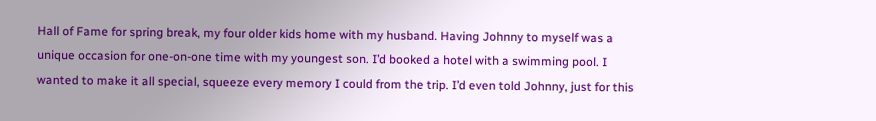Hall of Fame for spring break, my four older kids home with my husband. Having Johnny to myself was a unique occasion for one-on-one time with my youngest son. I’d booked a hotel with a swimming pool. I wanted to make it all special, squeeze every memory I could from the trip. I’d even told Johnny, just for this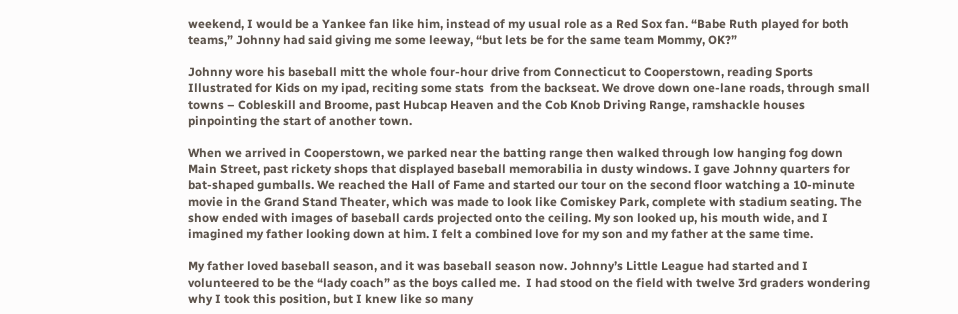weekend, I would be a Yankee fan like him, instead of my usual role as a Red Sox fan. “Babe Ruth played for both teams,” Johnny had said giving me some leeway, “but lets be for the same team Mommy, OK?”

Johnny wore his baseball mitt the whole four-hour drive from Connecticut to Cooperstown, reading Sports Illustrated for Kids on my ipad, reciting some stats  from the backseat. We drove down one-lane roads, through small towns – Cobleskill and Broome, past Hubcap Heaven and the Cob Knob Driving Range, ramshackle houses pinpointing the start of another town.

When we arrived in Cooperstown, we parked near the batting range then walked through low hanging fog down Main Street, past rickety shops that displayed baseball memorabilia in dusty windows. I gave Johnny quarters for bat-shaped gumballs. We reached the Hall of Fame and started our tour on the second floor watching a 10-minute movie in the Grand Stand Theater, which was made to look like Comiskey Park, complete with stadium seating. The show ended with images of baseball cards projected onto the ceiling. My son looked up, his mouth wide, and I imagined my father looking down at him. I felt a combined love for my son and my father at the same time.

My father loved baseball season, and it was baseball season now. Johnny’s Little League had started and I volunteered to be the “lady coach” as the boys called me.  I had stood on the field with twelve 3rd graders wondering why I took this position, but I knew like so many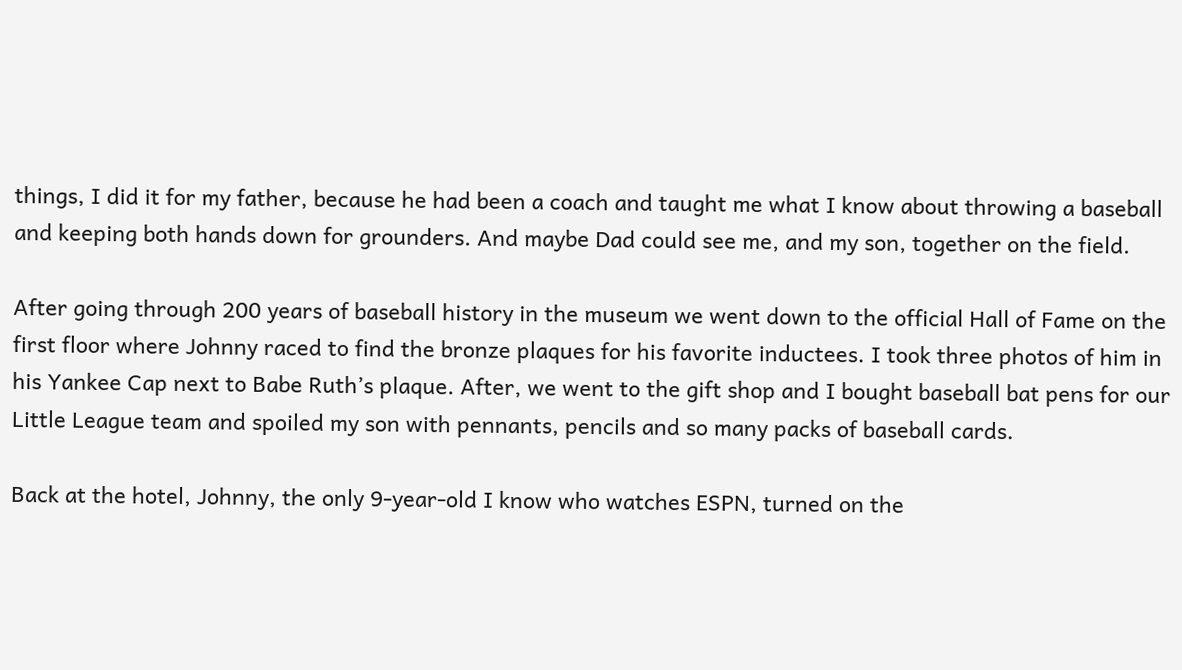things, I did it for my father, because he had been a coach and taught me what I know about throwing a baseball and keeping both hands down for grounders. And maybe Dad could see me, and my son, together on the field.

After going through 200 years of baseball history in the museum we went down to the official Hall of Fame on the first floor where Johnny raced to find the bronze plaques for his favorite inductees. I took three photos of him in his Yankee Cap next to Babe Ruth’s plaque. After, we went to the gift shop and I bought baseball bat pens for our Little League team and spoiled my son with pennants, pencils and so many packs of baseball cards.

Back at the hotel, Johnny, the only 9-year-old I know who watches ESPN, turned on the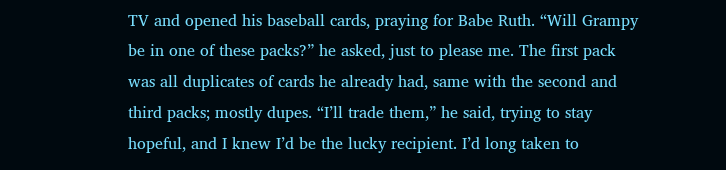TV and opened his baseball cards, praying for Babe Ruth. “Will Grampy be in one of these packs?” he asked, just to please me. The first pack was all duplicates of cards he already had, same with the second and third packs; mostly dupes. “I’ll trade them,” he said, trying to stay hopeful, and I knew I’d be the lucky recipient. I’d long taken to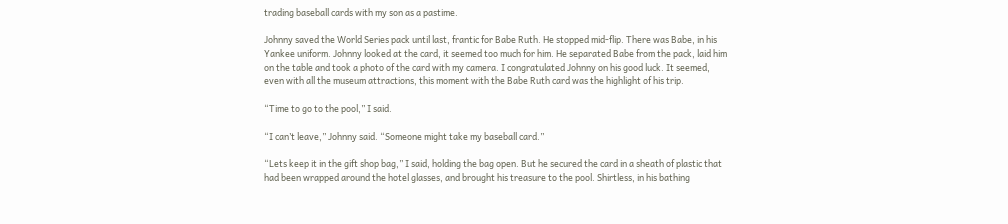trading baseball cards with my son as a pastime.

Johnny saved the World Series pack until last, frantic for Babe Ruth. He stopped mid-flip. There was Babe, in his Yankee uniform. Johnny looked at the card, it seemed too much for him. He separated Babe from the pack, laid him on the table and took a photo of the card with my camera. I congratulated Johnny on his good luck. It seemed, even with all the museum attractions, this moment with the Babe Ruth card was the highlight of his trip.

“Time to go to the pool,” I said.

“I can’t leave,” Johnny said. “Someone might take my baseball card.”

“Lets keep it in the gift shop bag,” I said, holding the bag open. But he secured the card in a sheath of plastic that had been wrapped around the hotel glasses, and brought his treasure to the pool. Shirtless, in his bathing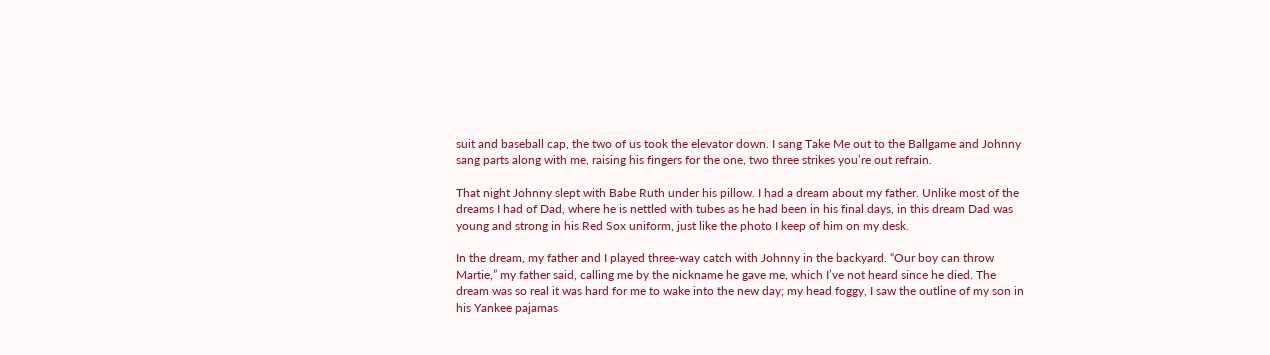suit and baseball cap, the two of us took the elevator down. I sang Take Me out to the Ballgame and Johnny sang parts along with me, raising his fingers for the one, two three strikes you’re out refrain.

That night Johnny slept with Babe Ruth under his pillow. I had a dream about my father. Unlike most of the dreams I had of Dad, where he is nettled with tubes as he had been in his final days, in this dream Dad was young and strong in his Red Sox uniform, just like the photo I keep of him on my desk.

In the dream, my father and I played three-way catch with Johnny in the backyard. “Our boy can throw Martie,” my father said, calling me by the nickname he gave me, which I’ve not heard since he died. The dream was so real it was hard for me to wake into the new day; my head foggy, I saw the outline of my son in his Yankee pajamas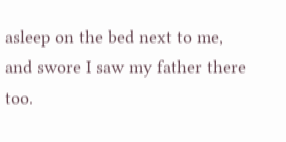asleep on the bed next to me, and swore I saw my father there too.